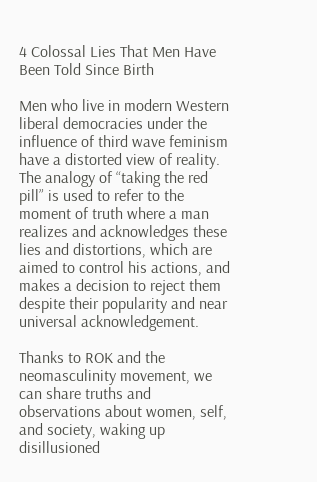4 Colossal Lies That Men Have Been Told Since Birth

Men who live in modern Western liberal democracies under the influence of third wave feminism have a distorted view of reality. The analogy of “taking the red pill” is used to refer to the moment of truth where a man realizes and acknowledges these lies and distortions, which are aimed to control his actions, and makes a decision to reject them despite their popularity and near universal acknowledgement.

Thanks to ROK and the neomasculinity movement, we can share truths and observations about women, self, and society, waking up disillusioned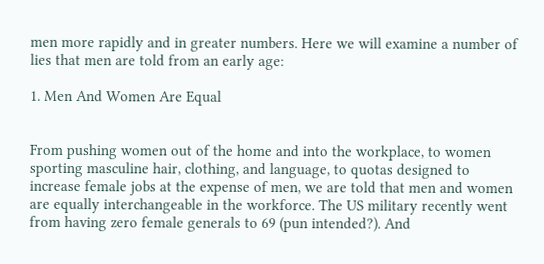men more rapidly and in greater numbers. Here we will examine a number of lies that men are told from an early age:

1. Men And Women Are Equal


From pushing women out of the home and into the workplace, to women sporting masculine hair, clothing, and language, to quotas designed to increase female jobs at the expense of men, we are told that men and women are equally interchangeable in the workforce. The US military recently went from having zero female generals to 69 (pun intended?). And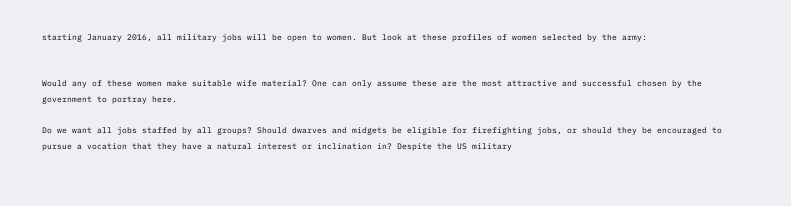starting January 2016, all military jobs will be open to women. But look at these profiles of women selected by the army:


Would any of these women make suitable wife material? One can only assume these are the most attractive and successful chosen by the government to portray here.

Do we want all jobs staffed by all groups? Should dwarves and midgets be eligible for firefighting jobs, or should they be encouraged to pursue a vocation that they have a natural interest or inclination in? Despite the US military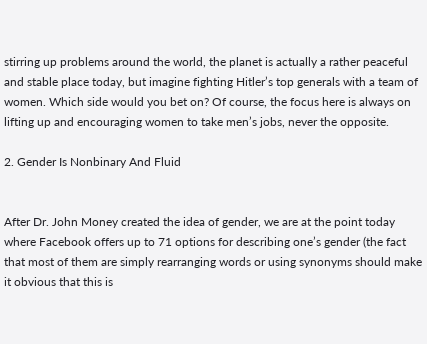stirring up problems around the world, the planet is actually a rather peaceful and stable place today, but imagine fighting Hitler’s top generals with a team of women. Which side would you bet on? Of course, the focus here is always on lifting up and encouraging women to take men’s jobs, never the opposite.

2. Gender Is Nonbinary And Fluid


After Dr. John Money created the idea of gender, we are at the point today where Facebook offers up to 71 options for describing one’s gender (the fact that most of them are simply rearranging words or using synonyms should make it obvious that this is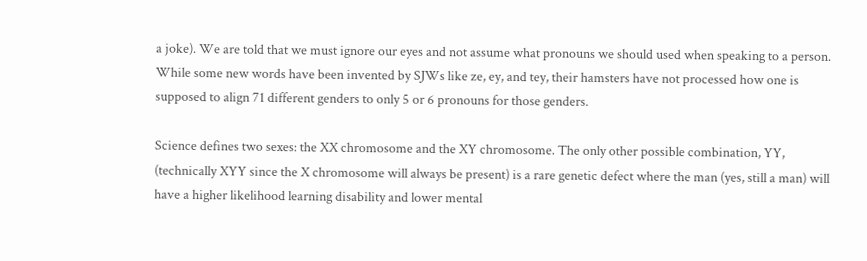a joke). We are told that we must ignore our eyes and not assume what pronouns we should used when speaking to a person. While some new words have been invented by SJWs like ze, ey, and tey, their hamsters have not processed how one is supposed to align 71 different genders to only 5 or 6 pronouns for those genders.

Science defines two sexes: the XX chromosome and the XY chromosome. The only other possible combination, YY, (technically XYY since the X chromosome will always be present) is a rare genetic defect where the man (yes, still a man) will have a higher likelihood learning disability and lower mental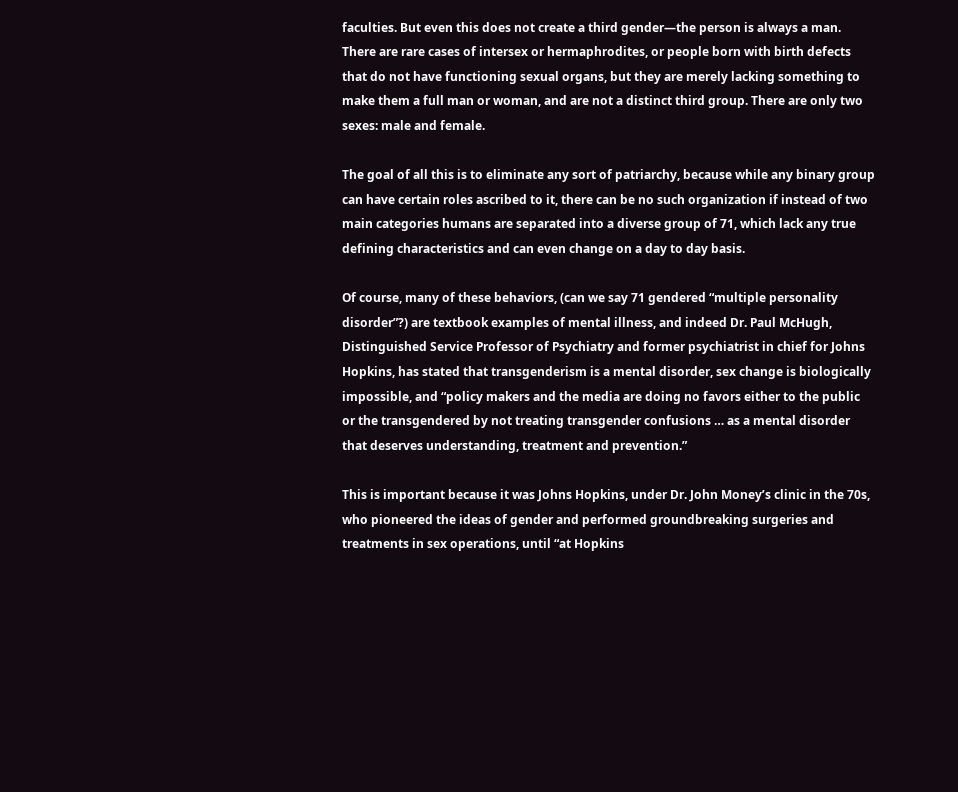faculties. But even this does not create a third gender—the person is always a man. There are rare cases of intersex or hermaphrodites, or people born with birth defects that do not have functioning sexual organs, but they are merely lacking something to make them a full man or woman, and are not a distinct third group. There are only two sexes: male and female.

The goal of all this is to eliminate any sort of patriarchy, because while any binary group can have certain roles ascribed to it, there can be no such organization if instead of two main categories humans are separated into a diverse group of 71, which lack any true defining characteristics and can even change on a day to day basis.

Of course, many of these behaviors, (can we say 71 gendered “multiple personality disorder”?) are textbook examples of mental illness, and indeed Dr. Paul McHugh, Distinguished Service Professor of Psychiatry and former psychiatrist in chief for Johns Hopkins, has stated that transgenderism is a mental disorder, sex change is biologically impossible, and “policy makers and the media are doing no favors either to the public or the transgendered by not treating transgender confusions … as a mental disorder that deserves understanding, treatment and prevention.”

This is important because it was Johns Hopkins, under Dr. John Money’s clinic in the 70s, who pioneered the ideas of gender and performed groundbreaking surgeries and treatments in sex operations, until “at Hopkins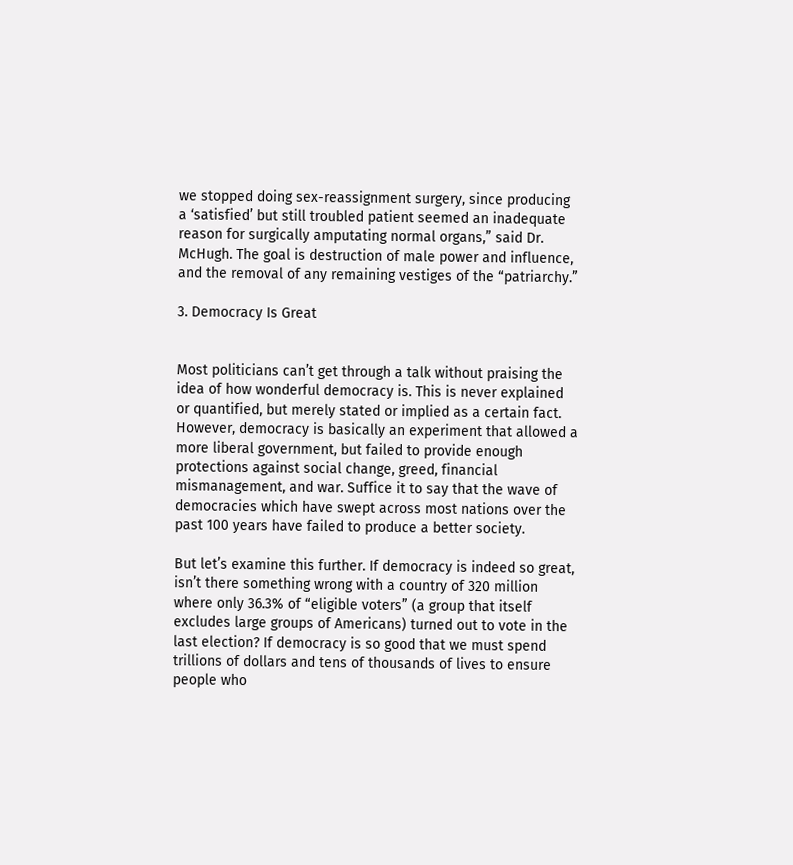we stopped doing sex-reassignment surgery, since producing a ‘satisfied’ but still troubled patient seemed an inadequate reason for surgically amputating normal organs,” said Dr. McHugh. The goal is destruction of male power and influence, and the removal of any remaining vestiges of the “patriarchy.”

3. Democracy Is Great


Most politicians can’t get through a talk without praising the idea of how wonderful democracy is. This is never explained or quantified, but merely stated or implied as a certain fact. However, democracy is basically an experiment that allowed a more liberal government, but failed to provide enough protections against social change, greed, financial mismanagement, and war. Suffice it to say that the wave of democracies which have swept across most nations over the past 100 years have failed to produce a better society.

But let’s examine this further. If democracy is indeed so great, isn’t there something wrong with a country of 320 million where only 36.3% of “eligible voters” (a group that itself excludes large groups of Americans) turned out to vote in the last election? If democracy is so good that we must spend trillions of dollars and tens of thousands of lives to ensure people who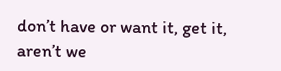don’t have or want it, get it, aren’t we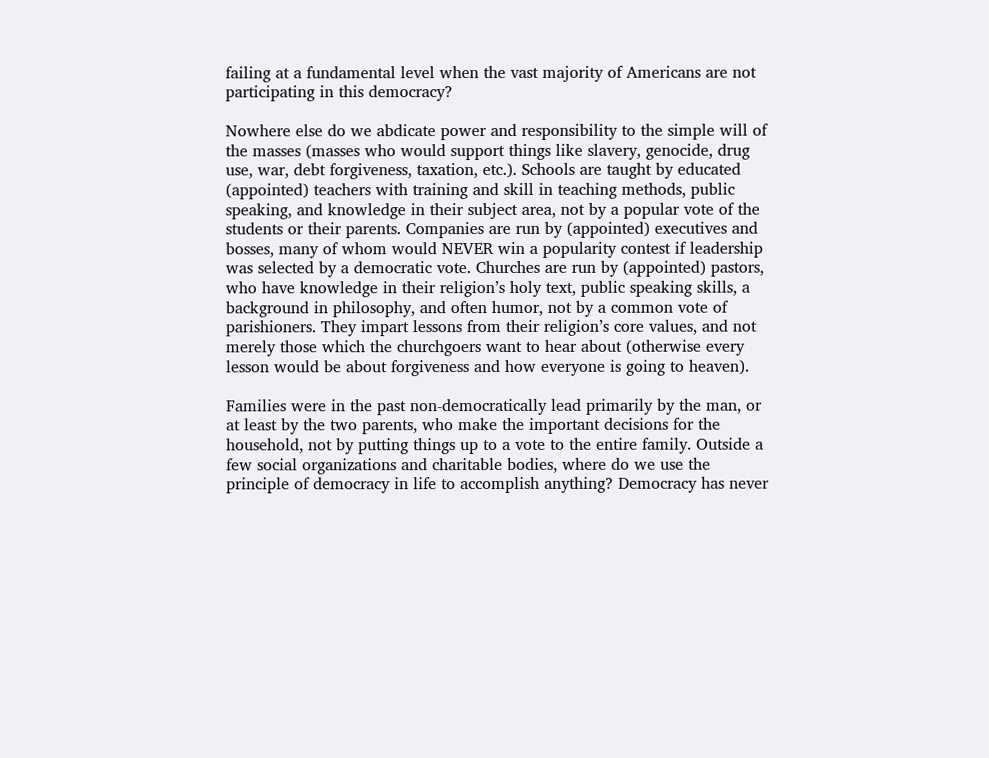failing at a fundamental level when the vast majority of Americans are not participating in this democracy?

Nowhere else do we abdicate power and responsibility to the simple will of the masses (masses who would support things like slavery, genocide, drug use, war, debt forgiveness, taxation, etc.). Schools are taught by educated (appointed) teachers with training and skill in teaching methods, public speaking, and knowledge in their subject area, not by a popular vote of the students or their parents. Companies are run by (appointed) executives and bosses, many of whom would NEVER win a popularity contest if leadership was selected by a democratic vote. Churches are run by (appointed) pastors, who have knowledge in their religion’s holy text, public speaking skills, a background in philosophy, and often humor, not by a common vote of parishioners. They impart lessons from their religion’s core values, and not merely those which the churchgoers want to hear about (otherwise every lesson would be about forgiveness and how everyone is going to heaven).

Families were in the past non-democratically lead primarily by the man, or at least by the two parents, who make the important decisions for the household, not by putting things up to a vote to the entire family. Outside a few social organizations and charitable bodies, where do we use the principle of democracy in life to accomplish anything? Democracy has never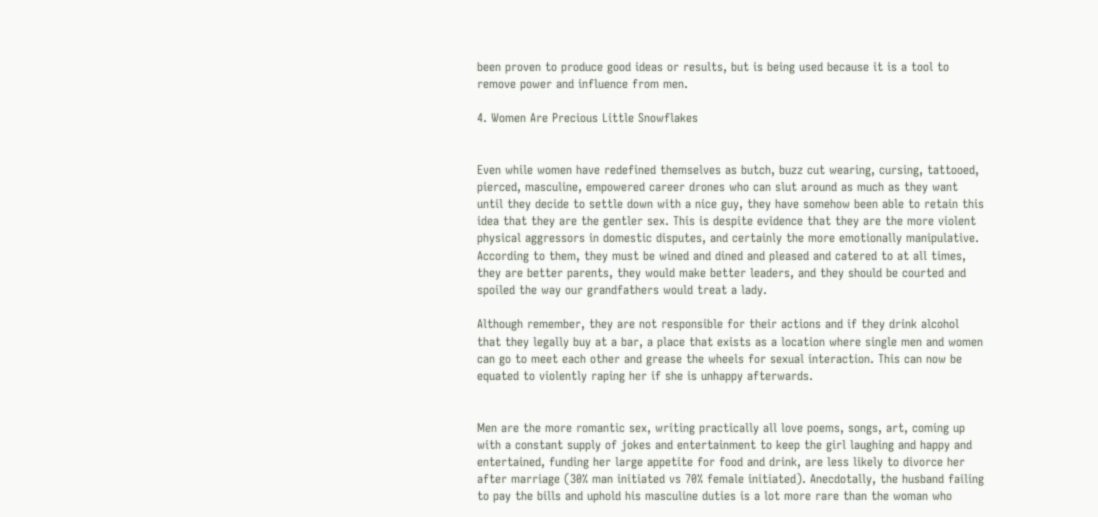been proven to produce good ideas or results, but is being used because it is a tool to remove power and influence from men.

4. Women Are Precious Little Snowflakes


Even while women have redefined themselves as butch, buzz cut wearing, cursing, tattooed, pierced, masculine, empowered career drones who can slut around as much as they want until they decide to settle down with a nice guy, they have somehow been able to retain this idea that they are the gentler sex. This is despite evidence that they are the more violent physical aggressors in domestic disputes, and certainly the more emotionally manipulative. According to them, they must be wined and dined and pleased and catered to at all times, they are better parents, they would make better leaders, and they should be courted and spoiled the way our grandfathers would treat a lady.

Although remember, they are not responsible for their actions and if they drink alcohol that they legally buy at a bar, a place that exists as a location where single men and women can go to meet each other and grease the wheels for sexual interaction. This can now be equated to violently raping her if she is unhappy afterwards.


Men are the more romantic sex, writing practically all love poems, songs, art, coming up with a constant supply of jokes and entertainment to keep the girl laughing and happy and entertained, funding her large appetite for food and drink, are less likely to divorce her after marriage (30% man initiated vs 70% female initiated). Anecdotally, the husband failing to pay the bills and uphold his masculine duties is a lot more rare than the woman who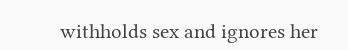withholds sex and ignores her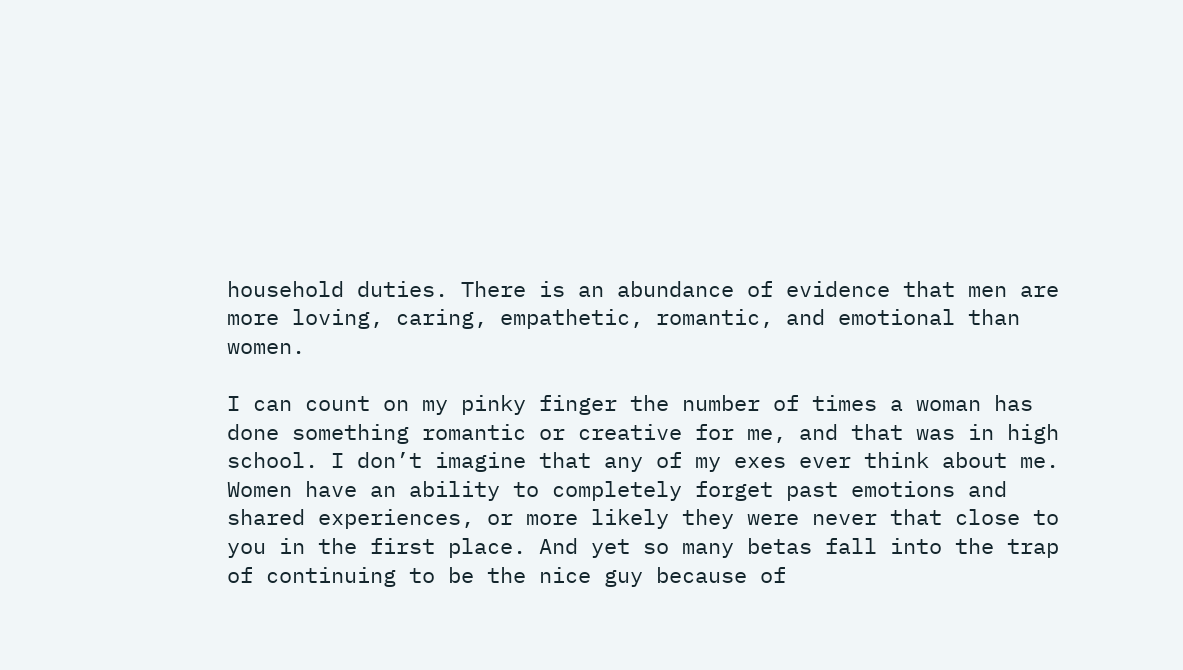household duties. There is an abundance of evidence that men are more loving, caring, empathetic, romantic, and emotional than women.

I can count on my pinky finger the number of times a woman has done something romantic or creative for me, and that was in high school. I don’t imagine that any of my exes ever think about me. Women have an ability to completely forget past emotions and shared experiences, or more likely they were never that close to you in the first place. And yet so many betas fall into the trap of continuing to be the nice guy because of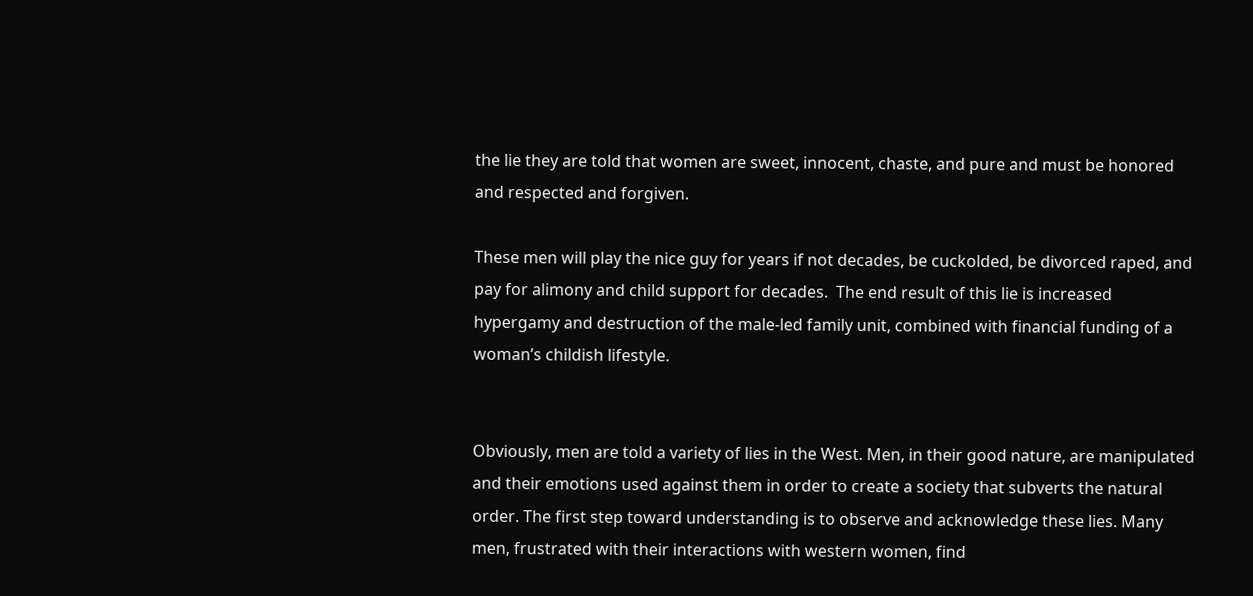the lie they are told that women are sweet, innocent, chaste, and pure and must be honored and respected and forgiven.

These men will play the nice guy for years if not decades, be cuckolded, be divorced raped, and pay for alimony and child support for decades.  The end result of this lie is increased hypergamy and destruction of the male-led family unit, combined with financial funding of a woman’s childish lifestyle.


Obviously, men are told a variety of lies in the West. Men, in their good nature, are manipulated and their emotions used against them in order to create a society that subverts the natural order. The first step toward understanding is to observe and acknowledge these lies. Many men, frustrated with their interactions with western women, find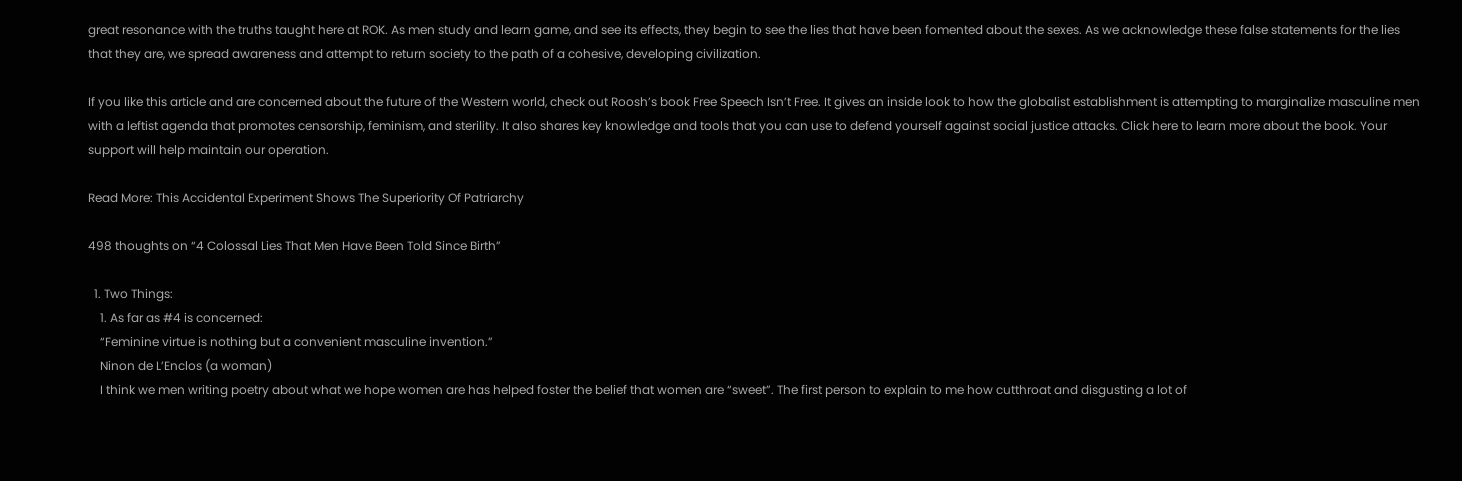great resonance with the truths taught here at ROK. As men study and learn game, and see its effects, they begin to see the lies that have been fomented about the sexes. As we acknowledge these false statements for the lies that they are, we spread awareness and attempt to return society to the path of a cohesive, developing civilization.

If you like this article and are concerned about the future of the Western world, check out Roosh’s book Free Speech Isn’t Free. It gives an inside look to how the globalist establishment is attempting to marginalize masculine men with a leftist agenda that promotes censorship, feminism, and sterility. It also shares key knowledge and tools that you can use to defend yourself against social justice attacks. Click here to learn more about the book. Your support will help maintain our operation.

Read More: This Accidental Experiment Shows The Superiority Of Patriarchy

498 thoughts on “4 Colossal Lies That Men Have Been Told Since Birth”

  1. Two Things:
    1. As far as #4 is concerned:
    “Feminine virtue is nothing but a convenient masculine invention.”
    Ninon de L’Enclos (a woman)
    I think we men writing poetry about what we hope women are has helped foster the belief that women are “sweet”. The first person to explain to me how cutthroat and disgusting a lot of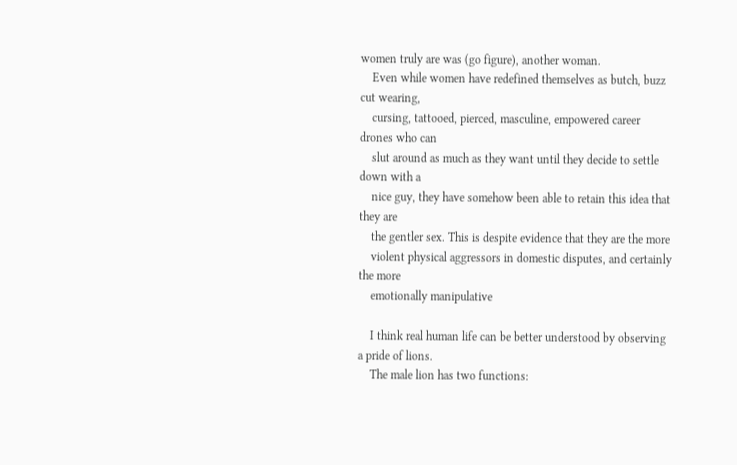women truly are was (go figure), another woman.
    Even while women have redefined themselves as butch, buzz cut wearing,
    cursing, tattooed, pierced, masculine, empowered career drones who can
    slut around as much as they want until they decide to settle down with a
    nice guy, they have somehow been able to retain this idea that they are
    the gentler sex. This is despite evidence that they are the more
    violent physical aggressors in domestic disputes, and certainly the more
    emotionally manipulative

    I think real human life can be better understood by observing a pride of lions.
    The male lion has two functions: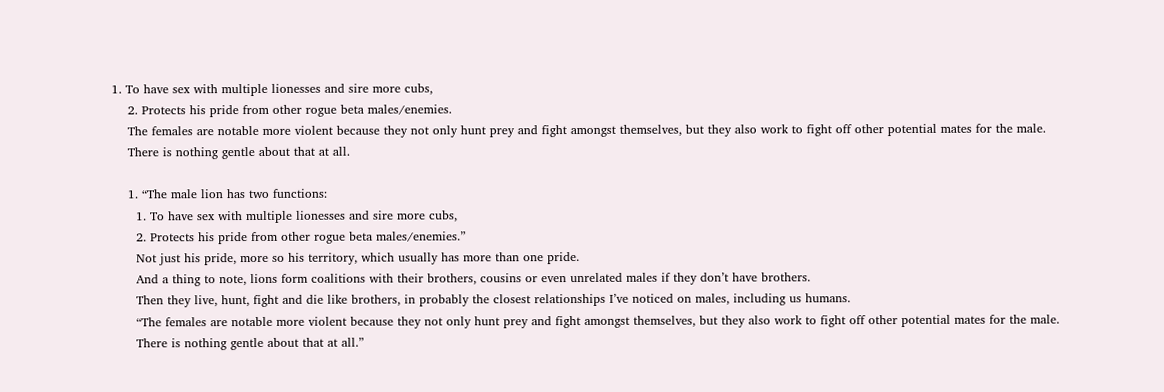1. To have sex with multiple lionesses and sire more cubs,
    2. Protects his pride from other rogue beta males/enemies.
    The females are notable more violent because they not only hunt prey and fight amongst themselves, but they also work to fight off other potential mates for the male.
    There is nothing gentle about that at all.

    1. “The male lion has two functions:
      1. To have sex with multiple lionesses and sire more cubs,
      2. Protects his pride from other rogue beta males/enemies.”
      Not just his pride, more so his territory, which usually has more than one pride.
      And a thing to note, lions form coalitions with their brothers, cousins or even unrelated males if they don’t have brothers.
      Then they live, hunt, fight and die like brothers, in probably the closest relationships I’ve noticed on males, including us humans.
      “The females are notable more violent because they not only hunt prey and fight amongst themselves, but they also work to fight off other potential mates for the male.
      There is nothing gentle about that at all.”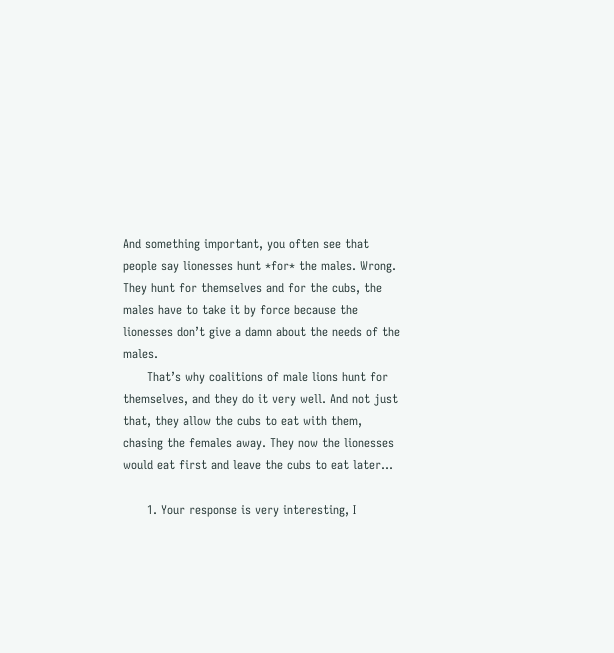And something important, you often see that people say lionesses hunt *for* the males. Wrong. They hunt for themselves and for the cubs, the males have to take it by force because the lionesses don’t give a damn about the needs of the males.
      That’s why coalitions of male lions hunt for themselves, and they do it very well. And not just that, they allow the cubs to eat with them, chasing the females away. They now the lionesses would eat first and leave the cubs to eat later…

      1. Your response is very interesting, I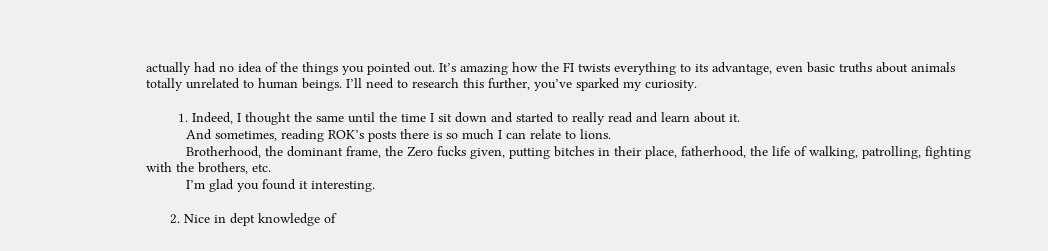actually had no idea of the things you pointed out. It’s amazing how the FI twists everything to its advantage, even basic truths about animals totally unrelated to human beings. I’ll need to research this further, you’ve sparked my curiosity.

        1. Indeed, I thought the same until the time I sit down and started to really read and learn about it.
          And sometimes, reading ROK’s posts there is so much I can relate to lions.
          Brotherhood, the dominant frame, the Zero fucks given, putting bitches in their place, fatherhood, the life of walking, patrolling, fighting with the brothers, etc.
          I’m glad you found it interesting.

      2. Nice in dept knowledge of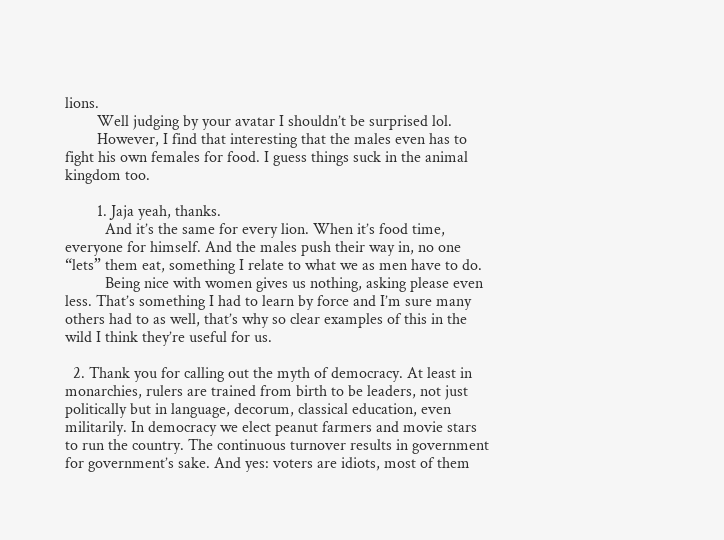lions.
        Well judging by your avatar I shouldn’t be surprised lol.
        However, I find that interesting that the males even has to fight his own females for food. I guess things suck in the animal kingdom too.

        1. Jaja yeah, thanks.
          And it’s the same for every lion. When it’s food time, everyone for himself. And the males push their way in, no one “lets” them eat, something I relate to what we as men have to do.
          Being nice with women gives us nothing, asking please even less. That’s something I had to learn by force and I’m sure many others had to as well, that’s why so clear examples of this in the wild I think they’re useful for us.

  2. Thank you for calling out the myth of democracy. At least in monarchies, rulers are trained from birth to be leaders, not just politically but in language, decorum, classical education, even militarily. In democracy we elect peanut farmers and movie stars to run the country. The continuous turnover results in government for government’s sake. And yes: voters are idiots, most of them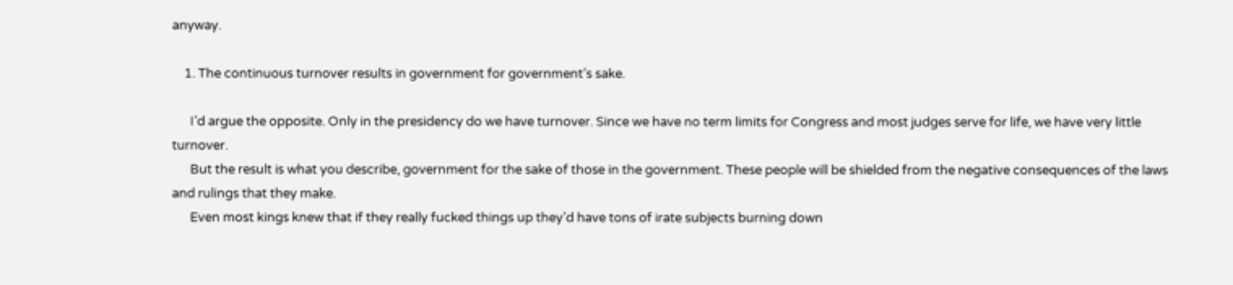anyway.

    1. The continuous turnover results in government for government’s sake.

      I’d argue the opposite. Only in the presidency do we have turnover. Since we have no term limits for Congress and most judges serve for life, we have very little turnover.
      But the result is what you describe, government for the sake of those in the government. These people will be shielded from the negative consequences of the laws and rulings that they make.
      Even most kings knew that if they really fucked things up they’d have tons of irate subjects burning down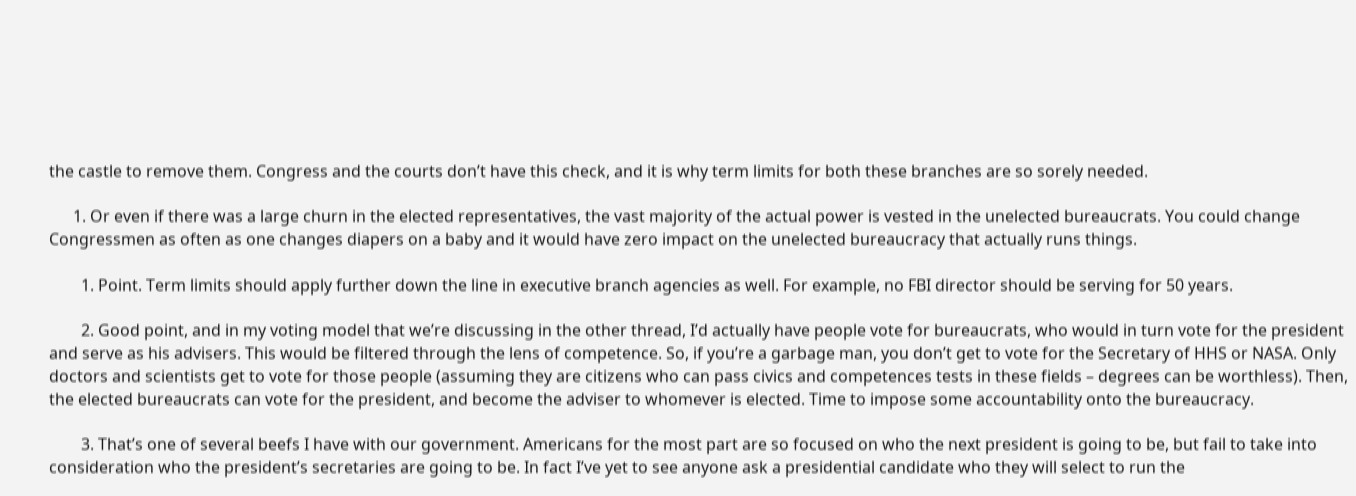the castle to remove them. Congress and the courts don’t have this check, and it is why term limits for both these branches are so sorely needed.

      1. Or even if there was a large churn in the elected representatives, the vast majority of the actual power is vested in the unelected bureaucrats. You could change Congressmen as often as one changes diapers on a baby and it would have zero impact on the unelected bureaucracy that actually runs things.

        1. Point. Term limits should apply further down the line in executive branch agencies as well. For example, no FBI director should be serving for 50 years.

        2. Good point, and in my voting model that we’re discussing in the other thread, I’d actually have people vote for bureaucrats, who would in turn vote for the president and serve as his advisers. This would be filtered through the lens of competence. So, if you’re a garbage man, you don’t get to vote for the Secretary of HHS or NASA. Only doctors and scientists get to vote for those people (assuming they are citizens who can pass civics and competences tests in these fields – degrees can be worthless). Then, the elected bureaucrats can vote for the president, and become the adviser to whomever is elected. Time to impose some accountability onto the bureaucracy.

        3. That’s one of several beefs I have with our government. Americans for the most part are so focused on who the next president is going to be, but fail to take into consideration who the president’s secretaries are going to be. In fact I’ve yet to see anyone ask a presidential candidate who they will select to run the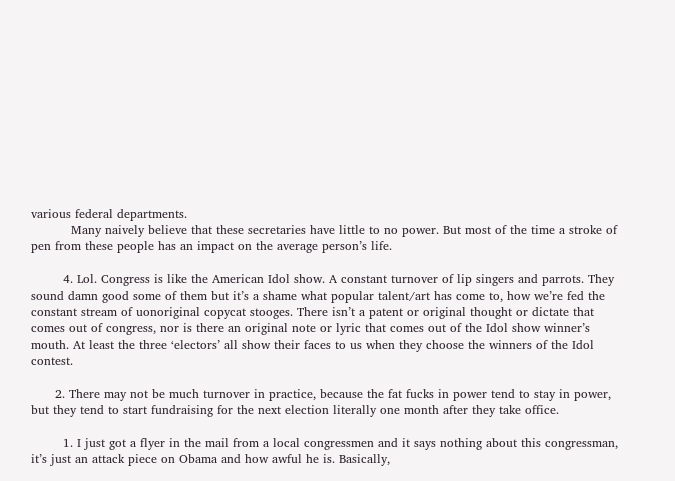various federal departments.
          Many naively believe that these secretaries have little to no power. But most of the time a stroke of pen from these people has an impact on the average person’s life.

        4. Lol. Congress is like the American Idol show. A constant turnover of lip singers and parrots. They sound damn good some of them but it’s a shame what popular talent/art has come to, how we’re fed the constant stream of uonoriginal copycat stooges. There isn’t a patent or original thought or dictate that comes out of congress, nor is there an original note or lyric that comes out of the Idol show winner’s mouth. At least the three ‘electors’ all show their faces to us when they choose the winners of the Idol contest.

      2. There may not be much turnover in practice, because the fat fucks in power tend to stay in power, but they tend to start fundraising for the next election literally one month after they take office.

        1. I just got a flyer in the mail from a local congressmen and it says nothing about this congressman, it’s just an attack piece on Obama and how awful he is. Basically,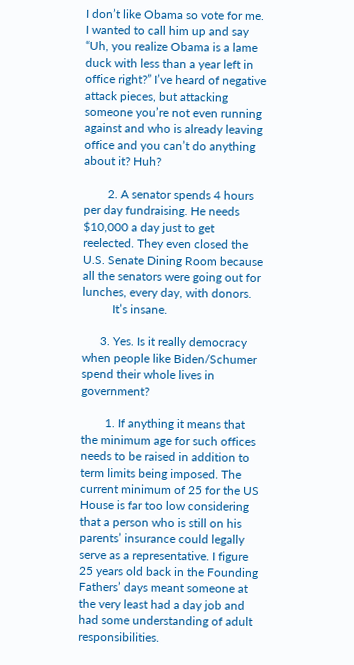I don’t like Obama so vote for me. I wanted to call him up and say “Uh, you realize Obama is a lame duck with less than a year left in office right?” I’ve heard of negative attack pieces, but attacking someone you’re not even running against and who is already leaving office and you can’t do anything about it? Huh?

        2. A senator spends 4 hours per day fundraising. He needs $10,000 a day just to get reelected. They even closed the U.S. Senate Dining Room because all the senators were going out for lunches, every day, with donors.
          It’s insane.

      3. Yes. Is it really democracy when people like Biden/Schumer spend their whole lives in government?

        1. If anything it means that the minimum age for such offices needs to be raised in addition to term limits being imposed. The current minimum of 25 for the US House is far too low considering that a person who is still on his parents’ insurance could legally serve as a representative. I figure 25 years old back in the Founding Fathers’ days meant someone at the very least had a day job and had some understanding of adult responsibilities.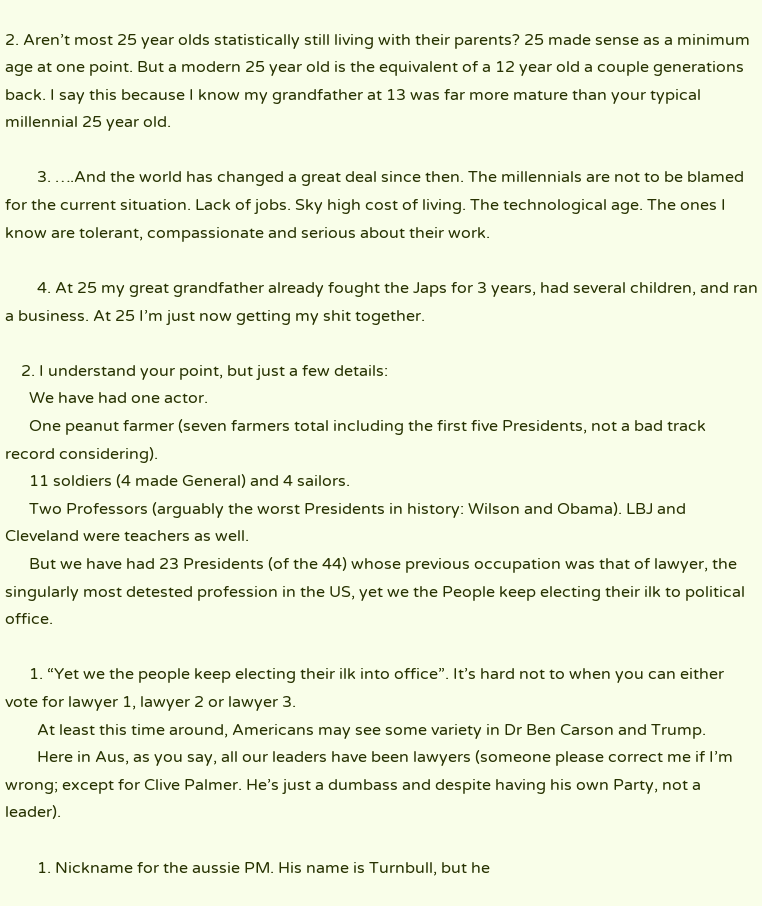2. Aren’t most 25 year olds statistically still living with their parents? 25 made sense as a minimum age at one point. But a modern 25 year old is the equivalent of a 12 year old a couple generations back. I say this because I know my grandfather at 13 was far more mature than your typical millennial 25 year old.

        3. ….And the world has changed a great deal since then. The millennials are not to be blamed for the current situation. Lack of jobs. Sky high cost of living. The technological age. The ones I know are tolerant, compassionate and serious about their work.

        4. At 25 my great grandfather already fought the Japs for 3 years, had several children, and ran a business. At 25 I’m just now getting my shit together.

    2. I understand your point, but just a few details:
      We have had one actor.
      One peanut farmer (seven farmers total including the first five Presidents, not a bad track record considering).
      11 soldiers (4 made General) and 4 sailors.
      Two Professors (arguably the worst Presidents in history: Wilson and Obama). LBJ and Cleveland were teachers as well.
      But we have had 23 Presidents (of the 44) whose previous occupation was that of lawyer, the singularly most detested profession in the US, yet we the People keep electing their ilk to political office.

      1. “Yet we the people keep electing their ilk into office”. It’s hard not to when you can either vote for lawyer 1, lawyer 2 or lawyer 3.
        At least this time around, Americans may see some variety in Dr Ben Carson and Trump.
        Here in Aus, as you say, all our leaders have been lawyers (someone please correct me if I’m wrong; except for Clive Palmer. He’s just a dumbass and despite having his own Party, not a leader).

        1. Nickname for the aussie PM. His name is Turnbull, but he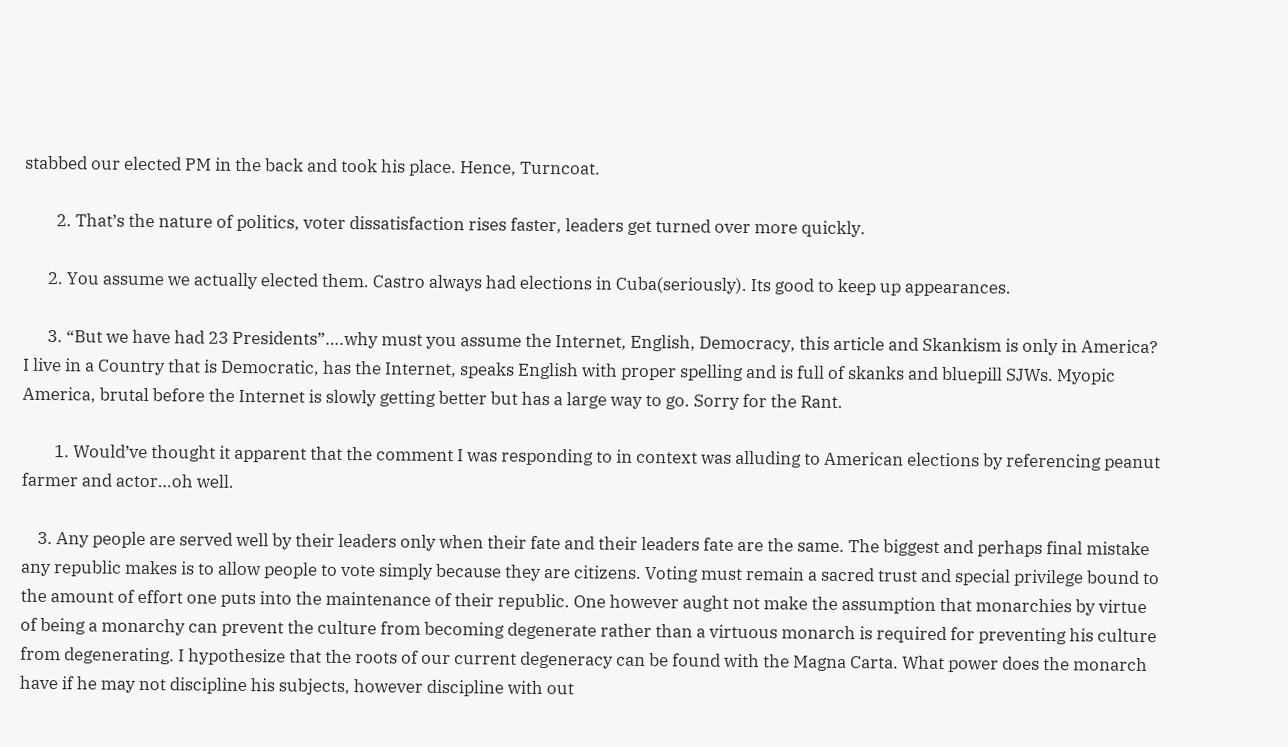stabbed our elected PM in the back and took his place. Hence, Turncoat.

        2. That’s the nature of politics, voter dissatisfaction rises faster, leaders get turned over more quickly.

      2. You assume we actually elected them. Castro always had elections in Cuba(seriously). Its good to keep up appearances.

      3. “But we have had 23 Presidents”….why must you assume the Internet, English, Democracy, this article and Skankism is only in America? I live in a Country that is Democratic, has the Internet, speaks English with proper spelling and is full of skanks and bluepill SJWs. Myopic America, brutal before the Internet is slowly getting better but has a large way to go. Sorry for the Rant.

        1. Would’ve thought it apparent that the comment I was responding to in context was alluding to American elections by referencing peanut farmer and actor…oh well.

    3. Any people are served well by their leaders only when their fate and their leaders fate are the same. The biggest and perhaps final mistake any republic makes is to allow people to vote simply because they are citizens. Voting must remain a sacred trust and special privilege bound to the amount of effort one puts into the maintenance of their republic. One however aught not make the assumption that monarchies by virtue of being a monarchy can prevent the culture from becoming degenerate rather than a virtuous monarch is required for preventing his culture from degenerating. I hypothesize that the roots of our current degeneracy can be found with the Magna Carta. What power does the monarch have if he may not discipline his subjects, however discipline with out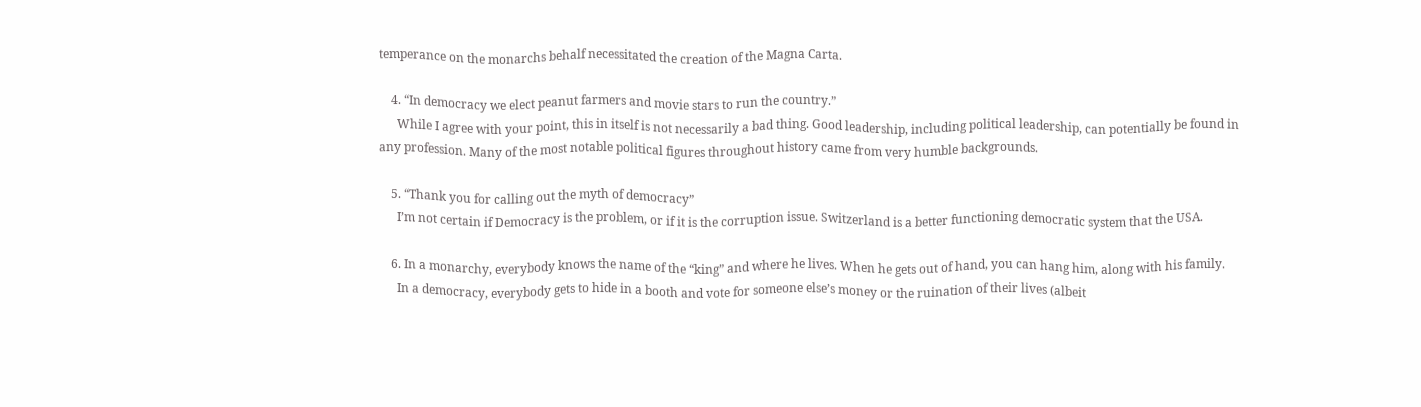temperance on the monarchs behalf necessitated the creation of the Magna Carta.

    4. “In democracy we elect peanut farmers and movie stars to run the country.”
      While I agree with your point, this in itself is not necessarily a bad thing. Good leadership, including political leadership, can potentially be found in any profession. Many of the most notable political figures throughout history came from very humble backgrounds.

    5. “Thank you for calling out the myth of democracy”
      I’m not certain if Democracy is the problem, or if it is the corruption issue. Switzerland is a better functioning democratic system that the USA.

    6. In a monarchy, everybody knows the name of the “king” and where he lives. When he gets out of hand, you can hang him, along with his family.
      In a democracy, everybody gets to hide in a booth and vote for someone else’s money or the ruination of their lives (albeit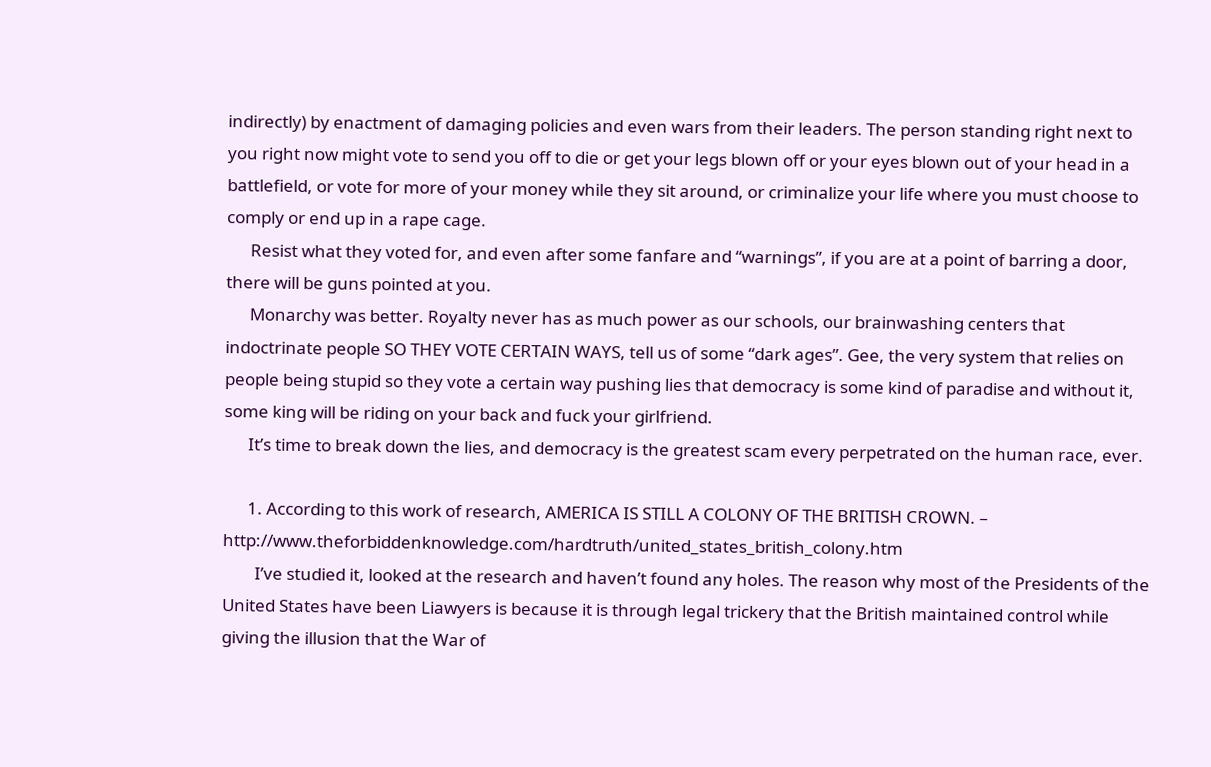indirectly) by enactment of damaging policies and even wars from their leaders. The person standing right next to you right now might vote to send you off to die or get your legs blown off or your eyes blown out of your head in a battlefield, or vote for more of your money while they sit around, or criminalize your life where you must choose to comply or end up in a rape cage.
      Resist what they voted for, and even after some fanfare and “warnings”, if you are at a point of barring a door, there will be guns pointed at you.
      Monarchy was better. Royalty never has as much power as our schools, our brainwashing centers that indoctrinate people SO THEY VOTE CERTAIN WAYS, tell us of some “dark ages”. Gee, the very system that relies on people being stupid so they vote a certain way pushing lies that democracy is some kind of paradise and without it, some king will be riding on your back and fuck your girlfriend.
      It’s time to break down the lies, and democracy is the greatest scam every perpetrated on the human race, ever.

      1. According to this work of research, AMERICA IS STILL A COLONY OF THE BRITISH CROWN. – http://www.theforbiddenknowledge.com/hardtruth/united_states_british_colony.htm
        I’ve studied it, looked at the research and haven’t found any holes. The reason why most of the Presidents of the United States have been Liawyers is because it is through legal trickery that the British maintained control while giving the illusion that the War of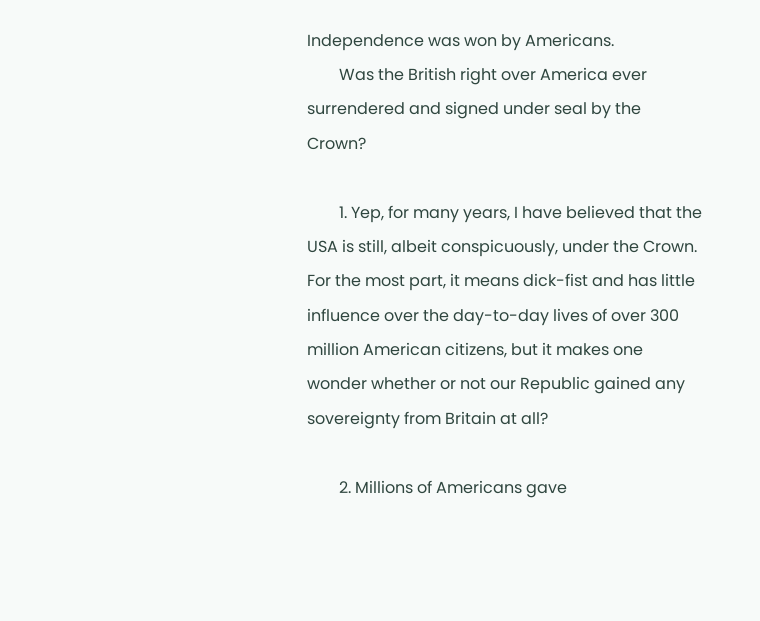Independence was won by Americans.
        Was the British right over America ever surrendered and signed under seal by the Crown?

        1. Yep, for many years, I have believed that the USA is still, albeit conspicuously, under the Crown. For the most part, it means dick-fist and has little influence over the day-to-day lives of over 300 million American citizens, but it makes one wonder whether or not our Republic gained any sovereignty from Britain at all?

        2. Millions of Americans gave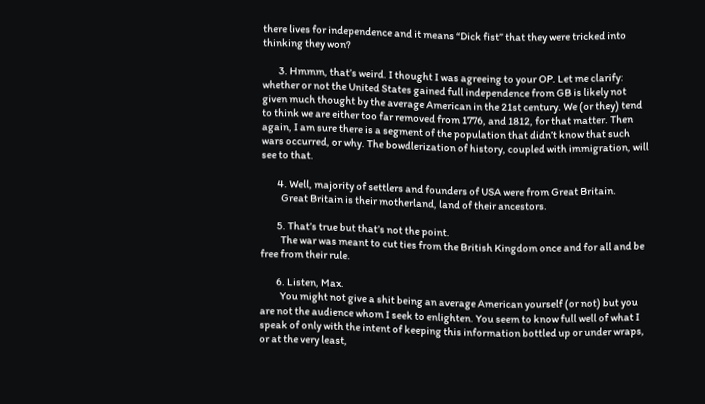there lives for independence and it means “Dick fist” that they were tricked into thinking they won?

        3. Hmmm, that’s weird. I thought I was agreeing to your OP. Let me clarify: whether or not the United States gained full independence from GB is likely not given much thought by the average American in the 21st century. We (or they) tend to think we are either too far removed from 1776, and 1812, for that matter. Then again, I am sure there is a segment of the population that didn’t know that such wars occurred, or why. The bowdlerization of history, coupled with immigration, will see to that.

        4. Well, majority of settlers and founders of USA were from Great Britain.
          Great Britain is their motherland, land of their ancestors.

        5. That’s true but that’s not the point.
          The war was meant to cut ties from the British Kingdom once and for all and be free from their rule.

        6. Listen, Max.
          You might not give a shit being an average American yourself (or not) but you are not the audience whom I seek to enlighten. You seem to know full well of what I speak of only with the intent of keeping this information bottled up or under wraps, or at the very least,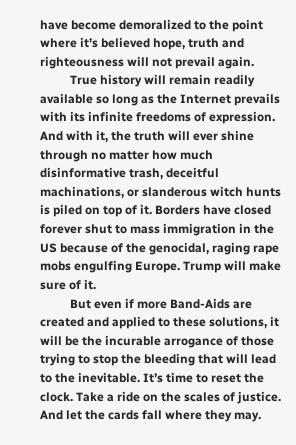have become demoralized to the point where it’s believed hope, truth and righteousness will not prevail again.
          True history will remain readily available so long as the Internet prevails with its infinite freedoms of expression. And with it, the truth will ever shine through no matter how much disinformative trash, deceitful machinations, or slanderous witch hunts is piled on top of it. Borders have closed forever shut to mass immigration in the US because of the genocidal, raging rape mobs engulfing Europe. Trump will make sure of it.
          But even if more Band-Aids are created and applied to these solutions, it will be the incurable arrogance of those trying to stop the bleeding that will lead to the inevitable. It’s time to reset the clock. Take a ride on the scales of justice. And let the cards fall where they may.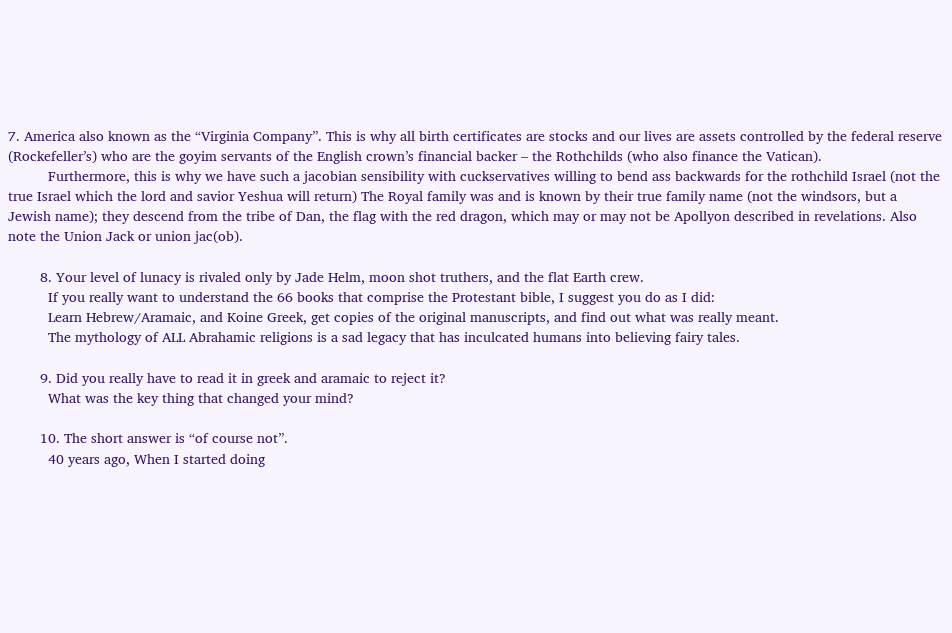7. America also known as the “Virginia Company”. This is why all birth certificates are stocks and our lives are assets controlled by the federal reserve (Rockefeller’s) who are the goyim servants of the English crown’s financial backer – the Rothchilds (who also finance the Vatican).
          Furthermore, this is why we have such a jacobian sensibility with cuckservatives willing to bend ass backwards for the rothchild Israel (not the true Israel which the lord and savior Yeshua will return) The Royal family was and is known by their true family name (not the windsors, but a Jewish name); they descend from the tribe of Dan, the flag with the red dragon, which may or may not be Apollyon described in revelations. Also note the Union Jack or union jac(ob).

        8. Your level of lunacy is rivaled only by Jade Helm, moon shot truthers, and the flat Earth crew.
          If you really want to understand the 66 books that comprise the Protestant bible, I suggest you do as I did:
          Learn Hebrew/Aramaic, and Koine Greek, get copies of the original manuscripts, and find out what was really meant.
          The mythology of ALL Abrahamic religions is a sad legacy that has inculcated humans into believing fairy tales.

        9. Did you really have to read it in greek and aramaic to reject it?
          What was the key thing that changed your mind?

        10. The short answer is “of course not”.
          40 years ago, When I started doing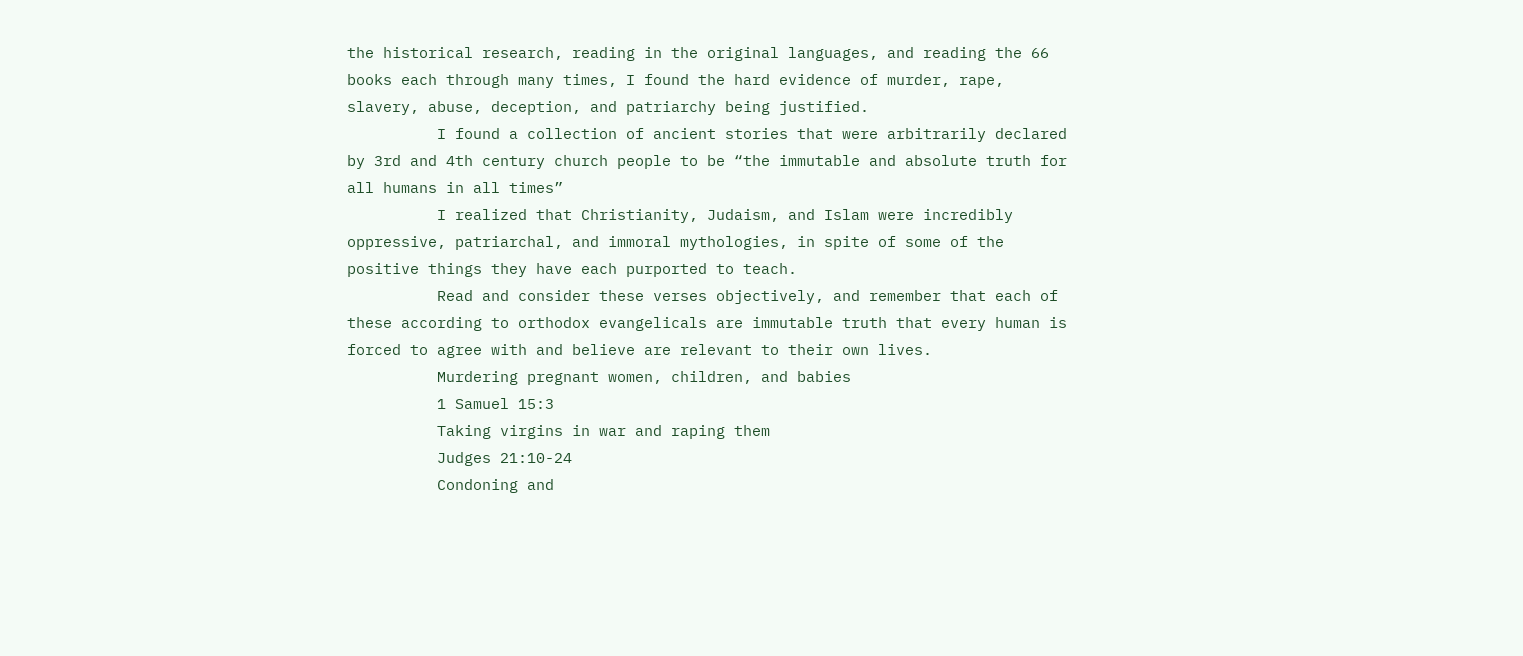the historical research, reading in the original languages, and reading the 66 books each through many times, I found the hard evidence of murder, rape, slavery, abuse, deception, and patriarchy being justified.
          I found a collection of ancient stories that were arbitrarily declared by 3rd and 4th century church people to be “the immutable and absolute truth for all humans in all times”
          I realized that Christianity, Judaism, and Islam were incredibly oppressive, patriarchal, and immoral mythologies, in spite of some of the positive things they have each purported to teach.
          Read and consider these verses objectively, and remember that each of these according to orthodox evangelicals are immutable truth that every human is forced to agree with and believe are relevant to their own lives.
          Murdering pregnant women, children, and babies
          1 Samuel 15:3
          Taking virgins in war and raping them
          Judges 21:10-24
          Condoning and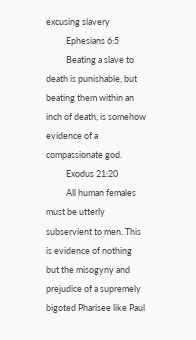excusing slavery
          Ephesians 6:5
          Beating a slave to death is punishable, but beating them within an inch of death, is somehow evidence of a compassionate god.
          Exodus 21:20
          All human females must be utterly subservient to men. This is evidence of nothing but the misogyny and prejudice of a supremely bigoted Pharisee like Paul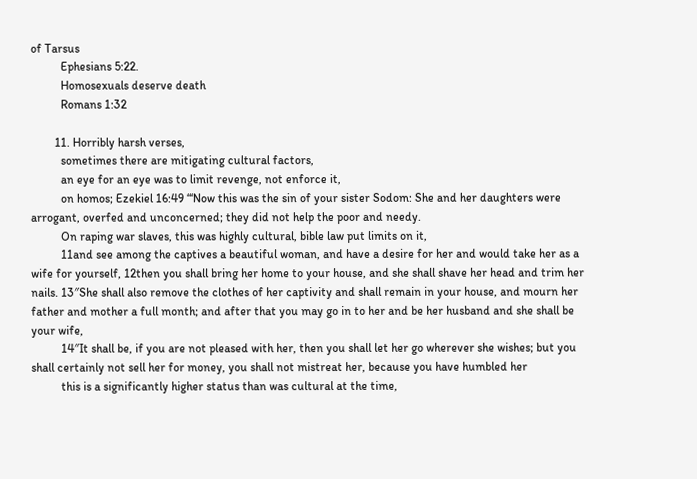of Tarsus
          Ephesians 5:22.
          Homosexuals deserve death
          Romans 1:32

        11. Horribly harsh verses,
          sometimes there are mitigating cultural factors,
          an eye for an eye was to limit revenge, not enforce it,
          on homos; Ezekiel 16:49 “‘Now this was the sin of your sister Sodom: She and her daughters were arrogant, overfed and unconcerned; they did not help the poor and needy.
          On raping war slaves, this was highly cultural, bible law put limits on it,
          11and see among the captives a beautiful woman, and have a desire for her and would take her as a wife for yourself, 12then you shall bring her home to your house, and she shall shave her head and trim her nails. 13″She shall also remove the clothes of her captivity and shall remain in your house, and mourn her father and mother a full month; and after that you may go in to her and be her husband and she shall be your wife,
          14″It shall be, if you are not pleased with her, then you shall let her go wherever she wishes; but you shall certainly not sell her for money, you shall not mistreat her, because you have humbled her
          this is a significantly higher status than was cultural at the time,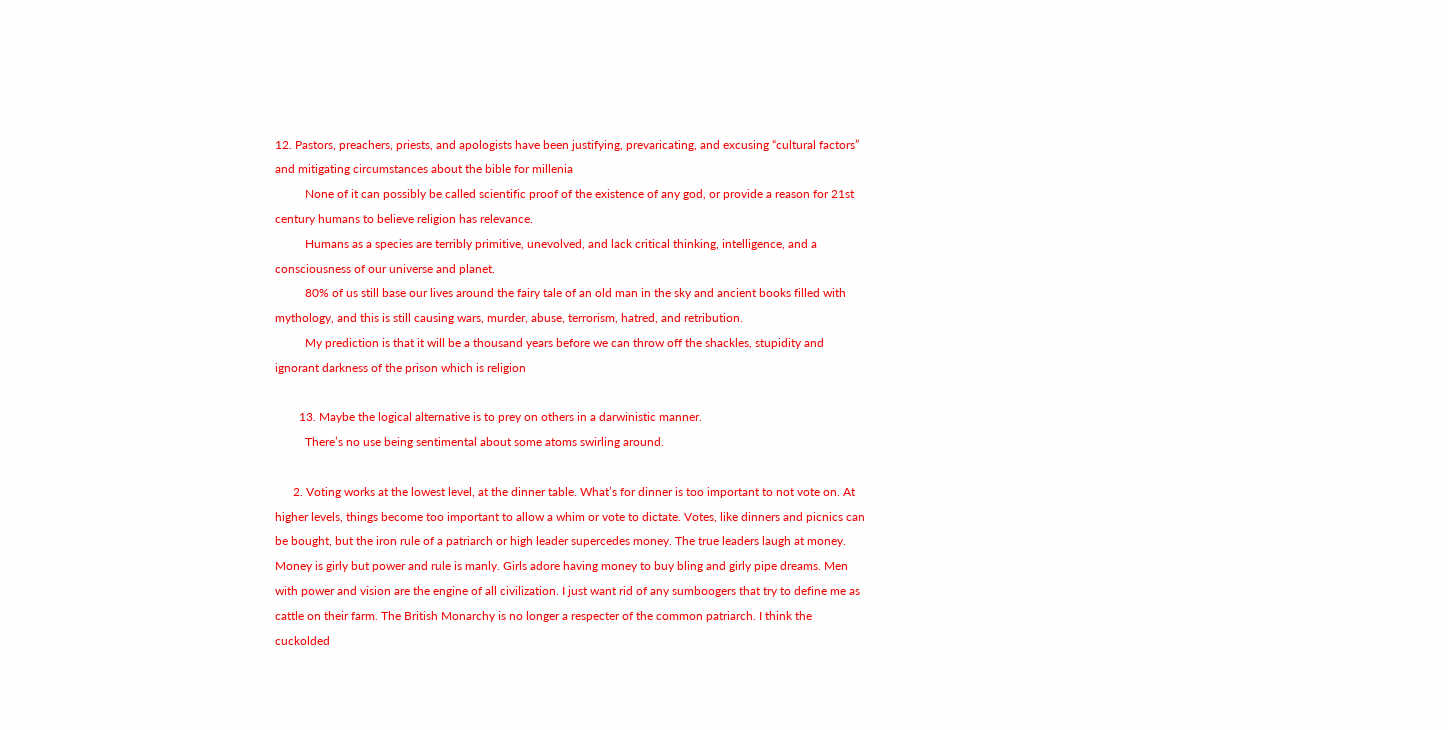12. Pastors, preachers, priests, and apologists have been justifying, prevaricating, and excusing “cultural factors” and mitigating circumstances about the bible for millenia
          None of it can possibly be called scientific proof of the existence of any god, or provide a reason for 21st century humans to believe religion has relevance.
          Humans as a species are terribly primitive, unevolved, and lack critical thinking, intelligence, and a consciousness of our universe and planet.
          80% of us still base our lives around the fairy tale of an old man in the sky and ancient books filled with mythology, and this is still causing wars, murder, abuse, terrorism, hatred, and retribution.
          My prediction is that it will be a thousand years before we can throw off the shackles, stupidity and ignorant darkness of the prison which is religion

        13. Maybe the logical alternative is to prey on others in a darwinistic manner.
          There’s no use being sentimental about some atoms swirling around.

      2. Voting works at the lowest level, at the dinner table. What’s for dinner is too important to not vote on. At higher levels, things become too important to allow a whim or vote to dictate. Votes, like dinners and picnics can be bought, but the iron rule of a patriarch or high leader supercedes money. The true leaders laugh at money. Money is girly but power and rule is manly. Girls adore having money to buy bling and girly pipe dreams. Men with power and vision are the engine of all civilization. I just want rid of any sumboogers that try to define me as cattle on their farm. The British Monarchy is no longer a respecter of the common patriarch. I think the cuckolded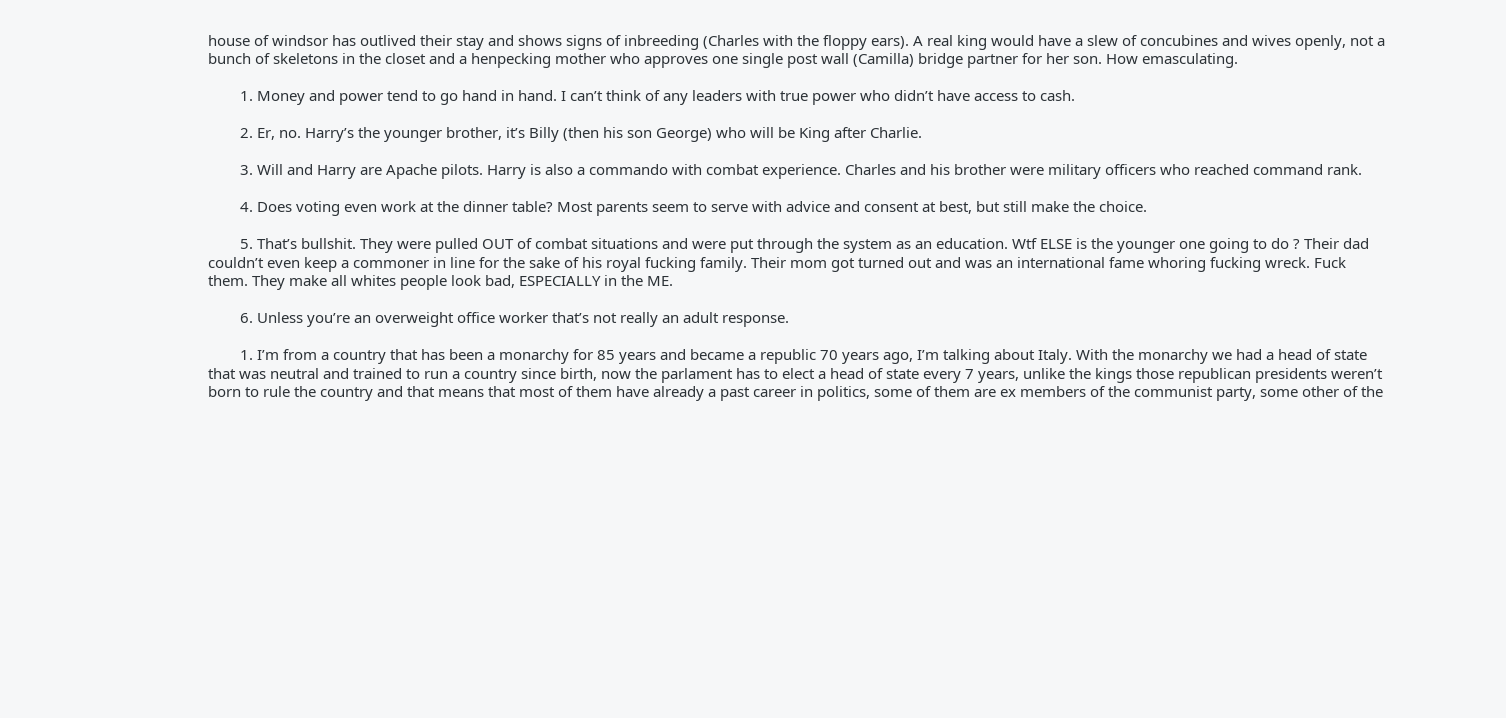house of windsor has outlived their stay and shows signs of inbreeding (Charles with the floppy ears). A real king would have a slew of concubines and wives openly, not a bunch of skeletons in the closet and a henpecking mother who approves one single post wall (Camilla) bridge partner for her son. How emasculating.

        1. Money and power tend to go hand in hand. I can’t think of any leaders with true power who didn’t have access to cash.

        2. Er, no. Harry’s the younger brother, it’s Billy (then his son George) who will be King after Charlie.

        3. Will and Harry are Apache pilots. Harry is also a commando with combat experience. Charles and his brother were military officers who reached command rank.

        4. Does voting even work at the dinner table? Most parents seem to serve with advice and consent at best, but still make the choice.

        5. That’s bullshit. They were pulled OUT of combat situations and were put through the system as an education. Wtf ELSE is the younger one going to do ? Their dad couldn’t even keep a commoner in line for the sake of his royal fucking family. Their mom got turned out and was an international fame whoring fucking wreck. Fuck them. They make all whites people look bad, ESPECIALLY in the ME.

        6. Unless you’re an overweight office worker that’s not really an adult response.

        1. I’m from a country that has been a monarchy for 85 years and became a republic 70 years ago, I’m talking about Italy. With the monarchy we had a head of state that was neutral and trained to run a country since birth, now the parlament has to elect a head of state every 7 years, unlike the kings those republican presidents weren’t born to rule the country and that means that most of them have already a past career in politics, some of them are ex members of the communist party, some other of the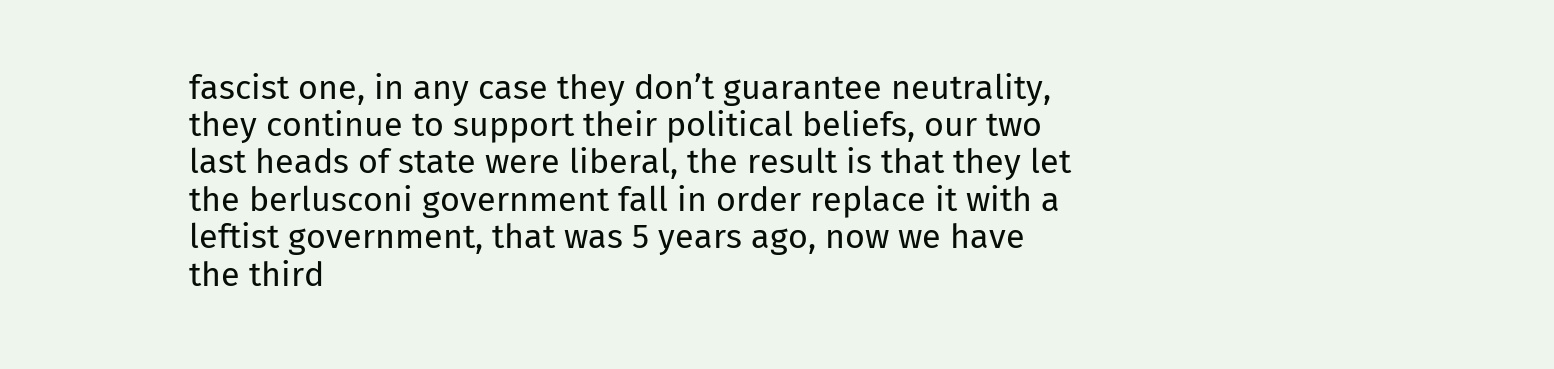fascist one, in any case they don’t guarantee neutrality, they continue to support their political beliefs, our two last heads of state were liberal, the result is that they let the berlusconi government fall in order replace it with a leftist government, that was 5 years ago, now we have the third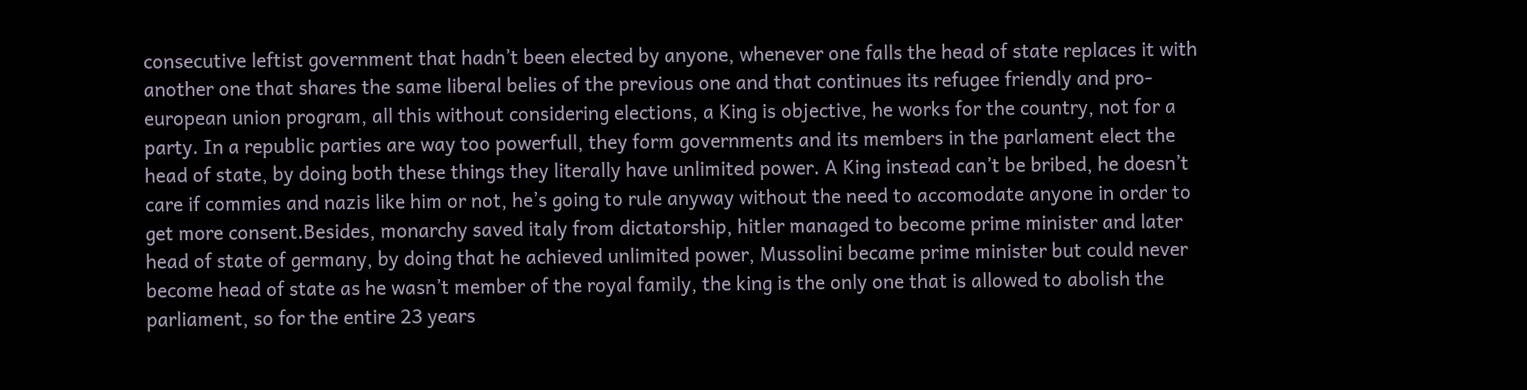consecutive leftist government that hadn’t been elected by anyone, whenever one falls the head of state replaces it with another one that shares the same liberal belies of the previous one and that continues its refugee friendly and pro-european union program, all this without considering elections, a King is objective, he works for the country, not for a party. In a republic parties are way too powerfull, they form governments and its members in the parlament elect the head of state, by doing both these things they literally have unlimited power. A King instead can’t be bribed, he doesn’t care if commies and nazis like him or not, he’s going to rule anyway without the need to accomodate anyone in order to get more consent.Besides, monarchy saved italy from dictatorship, hitler managed to become prime minister and later head of state of germany, by doing that he achieved unlimited power, Mussolini became prime minister but could never become head of state as he wasn’t member of the royal family, the king is the only one that is allowed to abolish the parliament, so for the entire 23 years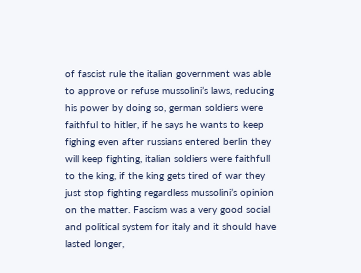of fascist rule the italian government was able to approve or refuse mussolini’s laws, reducing his power by doing so, german soldiers were faithful to hitler, if he says he wants to keep fighing even after russians entered berlin they will keep fighting, italian soldiers were faithfull to the king, if the king gets tired of war they just stop fighting regardless mussolini’s opinion on the matter. Fascism was a very good social and political system for italy and it should have lasted longer,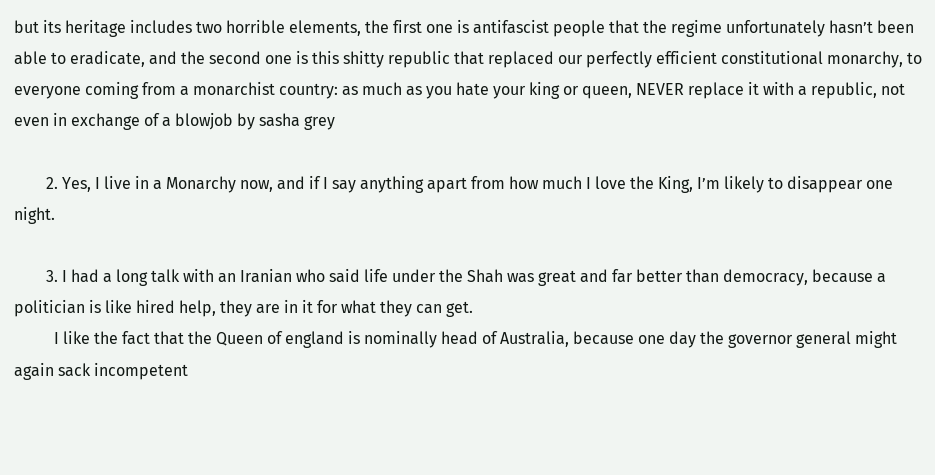but its heritage includes two horrible elements, the first one is antifascist people that the regime unfortunately hasn’t been able to eradicate, and the second one is this shitty republic that replaced our perfectly efficient constitutional monarchy, to everyone coming from a monarchist country: as much as you hate your king or queen, NEVER replace it with a republic, not even in exchange of a blowjob by sasha grey

        2. Yes, I live in a Monarchy now, and if I say anything apart from how much I love the King, I’m likely to disappear one night.

        3. I had a long talk with an Iranian who said life under the Shah was great and far better than democracy, because a politician is like hired help, they are in it for what they can get.
          I like the fact that the Queen of england is nominally head of Australia, because one day the governor general might again sack incompetent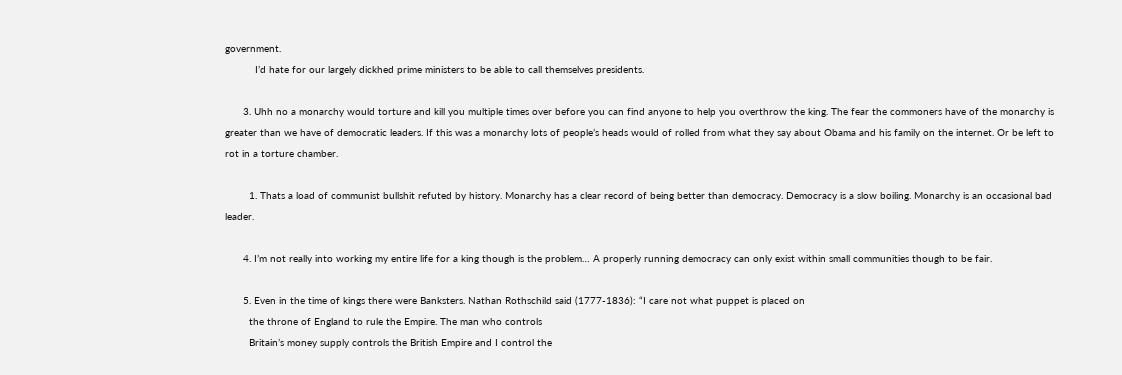government.
          I’d hate for our largely dickhed prime ministers to be able to call themselves presidents.

      3. Uhh no a monarchy would torture and kill you multiple times over before you can find anyone to help you overthrow the king. The fear the commoners have of the monarchy is greater than we have of democratic leaders. If this was a monarchy lots of people’s heads would of rolled from what they say about Obama and his family on the internet. Or be left to rot in a torture chamber.

        1. Thats a load of communist bullshit refuted by history. Monarchy has a clear record of being better than democracy. Democracy is a slow boiling. Monarchy is an occasional bad leader.

      4. I’m not really into working my entire life for a king though is the problem… A properly running democracy can only exist within small communities though to be fair.

      5. Even in the time of kings there were Banksters. Nathan Rothschild said (1777-1836): “I care not what puppet is placed on
        the throne of England to rule the Empire. The man who controls
        Britain’s money supply controls the British Empire and I control the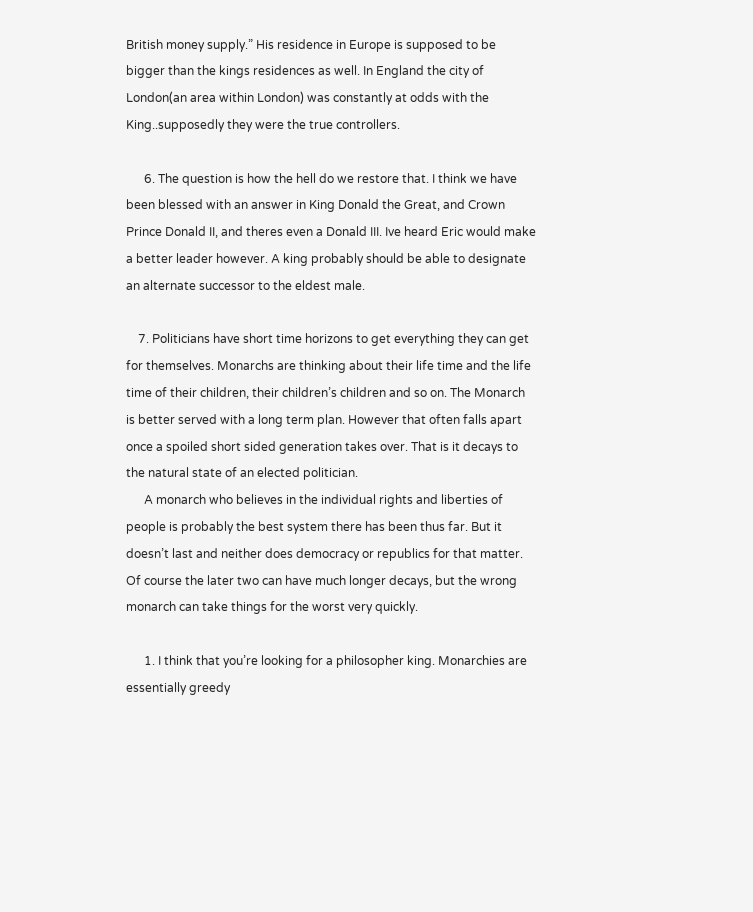British money supply.” His residence in Europe is supposed to be bigger than the kings residences as well. In England the city of London(an area within London) was constantly at odds with the King..supposedly they were the true controllers.

      6. The question is how the hell do we restore that. I think we have been blessed with an answer in King Donald the Great, and Crown Prince Donald II, and theres even a Donald III. Ive heard Eric would make a better leader however. A king probably should be able to designate an alternate successor to the eldest male.

    7. Politicians have short time horizons to get everything they can get for themselves. Monarchs are thinking about their life time and the life time of their children, their children’s children and so on. The Monarch is better served with a long term plan. However that often falls apart once a spoiled short sided generation takes over. That is it decays to the natural state of an elected politician.
      A monarch who believes in the individual rights and liberties of people is probably the best system there has been thus far. But it doesn’t last and neither does democracy or republics for that matter. Of course the later two can have much longer decays, but the wrong monarch can take things for the worst very quickly.

      1. I think that you’re looking for a philosopher king. Monarchies are essentially greedy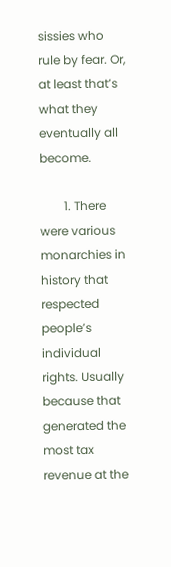sissies who rule by fear. Or, at least that’s what they eventually all become.

        1. There were various monarchies in history that respected people’s individual rights. Usually because that generated the most tax revenue at the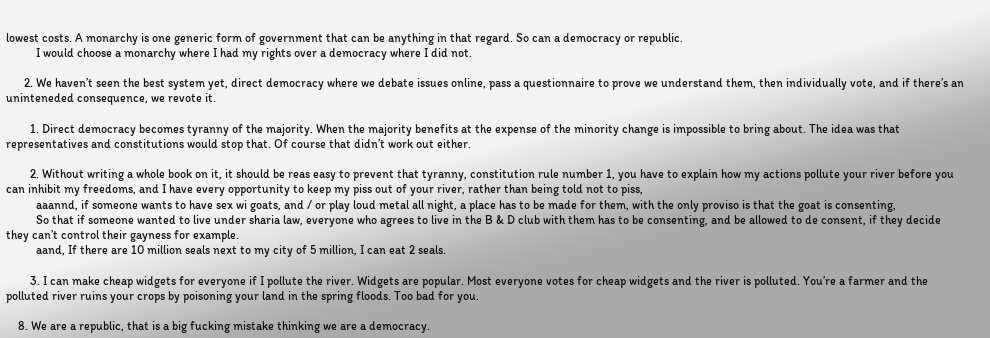lowest costs. A monarchy is one generic form of government that can be anything in that regard. So can a democracy or republic.
          I would choose a monarchy where I had my rights over a democracy where I did not.

      2. We haven’t seen the best system yet, direct democracy where we debate issues online, pass a questionnaire to prove we understand them, then individually vote, and if there’s an uninteneded consequence, we revote it.

        1. Direct democracy becomes tyranny of the majority. When the majority benefits at the expense of the minority change is impossible to bring about. The idea was that representatives and constitutions would stop that. Of course that didn’t work out either.

        2. Without writing a whole book on it, it should be reas easy to prevent that tyranny, constitution rule number 1, you have to explain how my actions pollute your river before you can inhibit my freedoms, and I have every opportunity to keep my piss out of your river, rather than being told not to piss,
          aaannd, if someone wants to have sex wi goats, and / or play loud metal all night, a place has to be made for them, with the only proviso is that the goat is consenting,
          So that if someone wanted to live under sharia law, everyone who agrees to live in the B & D club with them has to be consenting, and be allowed to de consent, if they decide they can’t control their gayness for example.
          aand, If there are 10 million seals next to my city of 5 million, I can eat 2 seals.

        3. I can make cheap widgets for everyone if I pollute the river. Widgets are popular. Most everyone votes for cheap widgets and the river is polluted. You’re a farmer and the polluted river ruins your crops by poisoning your land in the spring floods. Too bad for you.

    8. We are a republic, that is a big fucking mistake thinking we are a democracy.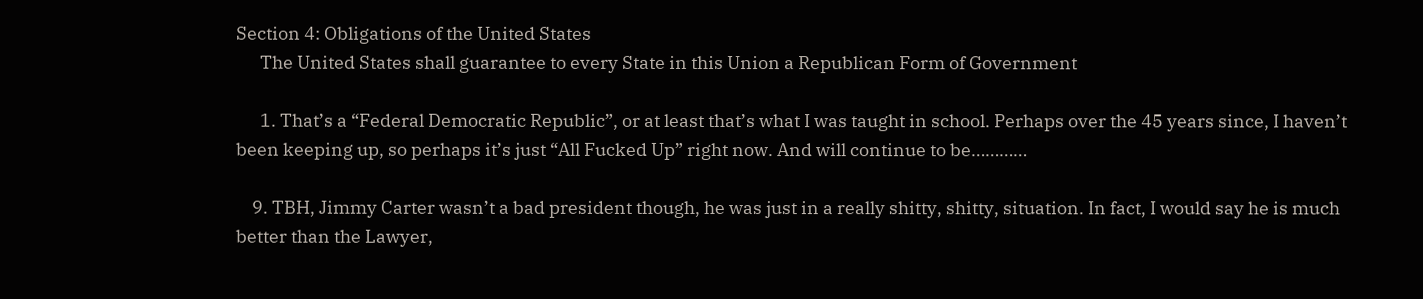Section 4: Obligations of the United States
      The United States shall guarantee to every State in this Union a Republican Form of Government

      1. That’s a “Federal Democratic Republic”, or at least that’s what I was taught in school. Perhaps over the 45 years since, I haven’t been keeping up, so perhaps it’s just “All Fucked Up” right now. And will continue to be…………

    9. TBH, Jimmy Carter wasn’t a bad president though, he was just in a really shitty, shitty, situation. In fact, I would say he is much better than the Lawyer,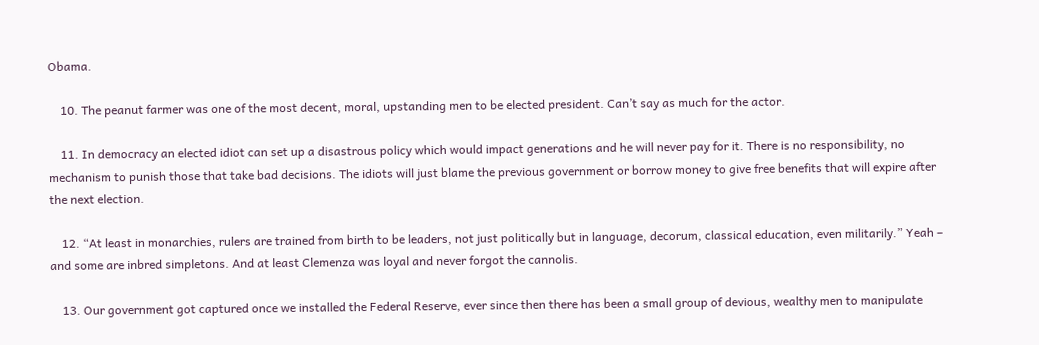Obama.

    10. The peanut farmer was one of the most decent, moral, upstanding men to be elected president. Can’t say as much for the actor.

    11. In democracy an elected idiot can set up a disastrous policy which would impact generations and he will never pay for it. There is no responsibility, no mechanism to punish those that take bad decisions. The idiots will just blame the previous government or borrow money to give free benefits that will expire after the next election.

    12. “At least in monarchies, rulers are trained from birth to be leaders, not just politically but in language, decorum, classical education, even militarily.” Yeah – and some are inbred simpletons. And at least Clemenza was loyal and never forgot the cannolis.

    13. Our government got captured once we installed the Federal Reserve, ever since then there has been a small group of devious, wealthy men to manipulate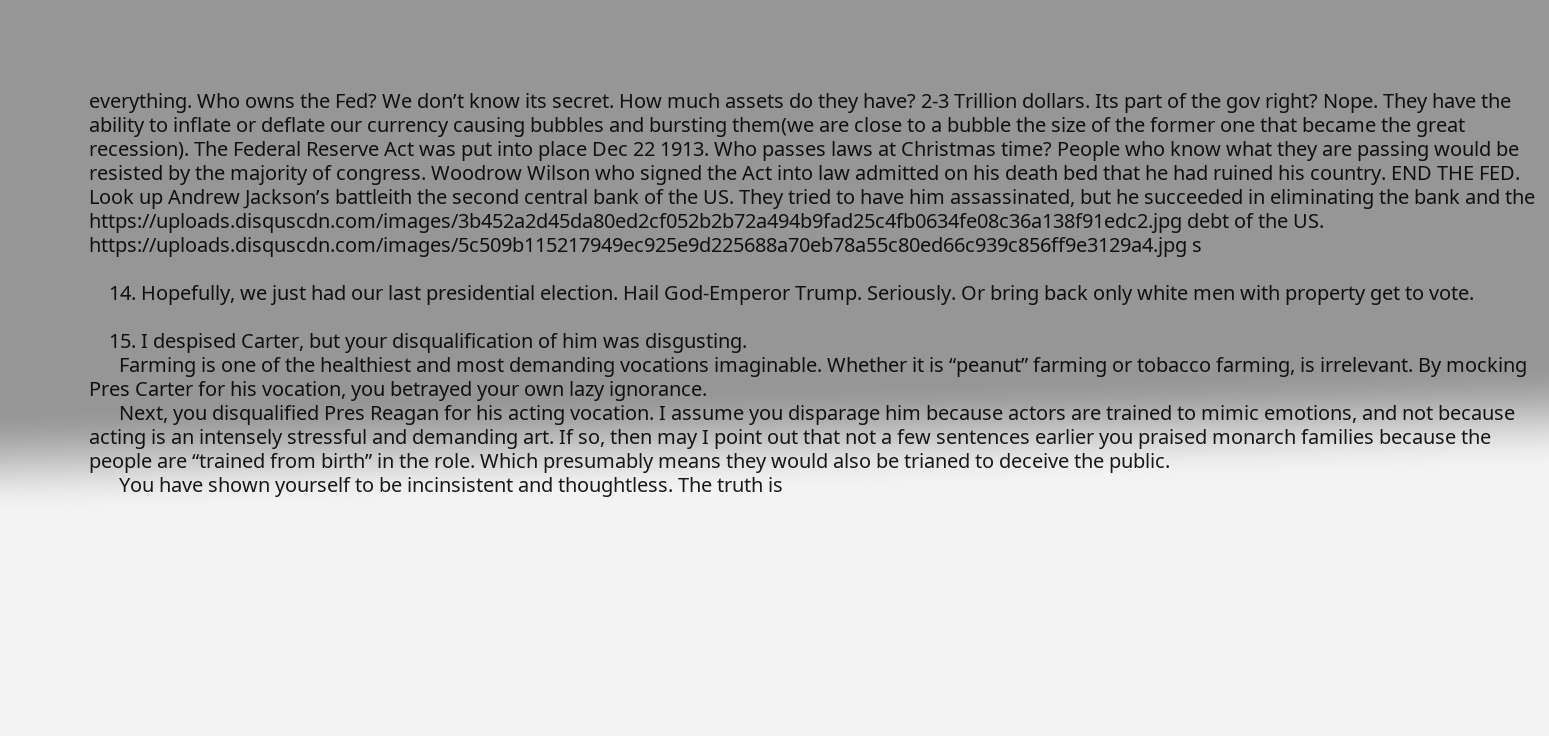everything. Who owns the Fed? We don’t know its secret. How much assets do they have? 2-3 Trillion dollars. Its part of the gov right? Nope. They have the ability to inflate or deflate our currency causing bubbles and bursting them(we are close to a bubble the size of the former one that became the great recession). The Federal Reserve Act was put into place Dec 22 1913. Who passes laws at Christmas time? People who know what they are passing would be resisted by the majority of congress. Woodrow Wilson who signed the Act into law admitted on his death bed that he had ruined his country. END THE FED. Look up Andrew Jackson’s battleith the second central bank of the US. They tried to have him assassinated, but he succeeded in eliminating the bank and the https://uploads.disquscdn.com/images/3b452a2d45da80ed2cf052b2b72a494b9fad25c4fb0634fe08c36a138f91edc2.jpg debt of the US. https://uploads.disquscdn.com/images/5c509b115217949ec925e9d225688a70eb78a55c80ed66c939c856ff9e3129a4.jpg s

    14. Hopefully, we just had our last presidential election. Hail God-Emperor Trump. Seriously. Or bring back only white men with property get to vote.

    15. I despised Carter, but your disqualification of him was disgusting.
      Farming is one of the healthiest and most demanding vocations imaginable. Whether it is “peanut” farming or tobacco farming, is irrelevant. By mocking Pres Carter for his vocation, you betrayed your own lazy ignorance.
      Next, you disqualified Pres Reagan for his acting vocation. I assume you disparage him because actors are trained to mimic emotions, and not because acting is an intensely stressful and demanding art. If so, then may I point out that not a few sentences earlier you praised monarch families because the people are “trained from birth” in the role. Which presumably means they would also be trianed to deceive the public.
      You have shown yourself to be incinsistent and thoughtless. The truth is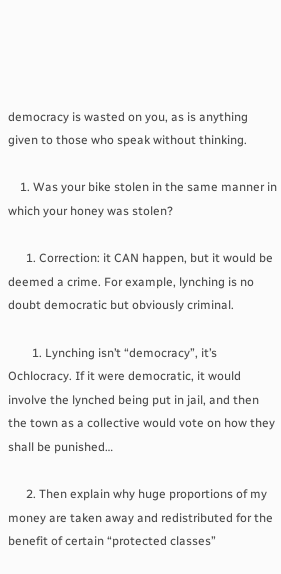democracy is wasted on you, as is anything given to those who speak without thinking.

    1. Was your bike stolen in the same manner in which your honey was stolen?

      1. Correction: it CAN happen, but it would be deemed a crime. For example, lynching is no doubt democratic but obviously criminal.

        1. Lynching isn’t “democracy”, it’s Ochlocracy. If it were democratic, it would involve the lynched being put in jail, and then the town as a collective would vote on how they shall be punished…

      2. Then explain why huge proportions of my money are taken away and redistributed for the benefit of certain “protected classes”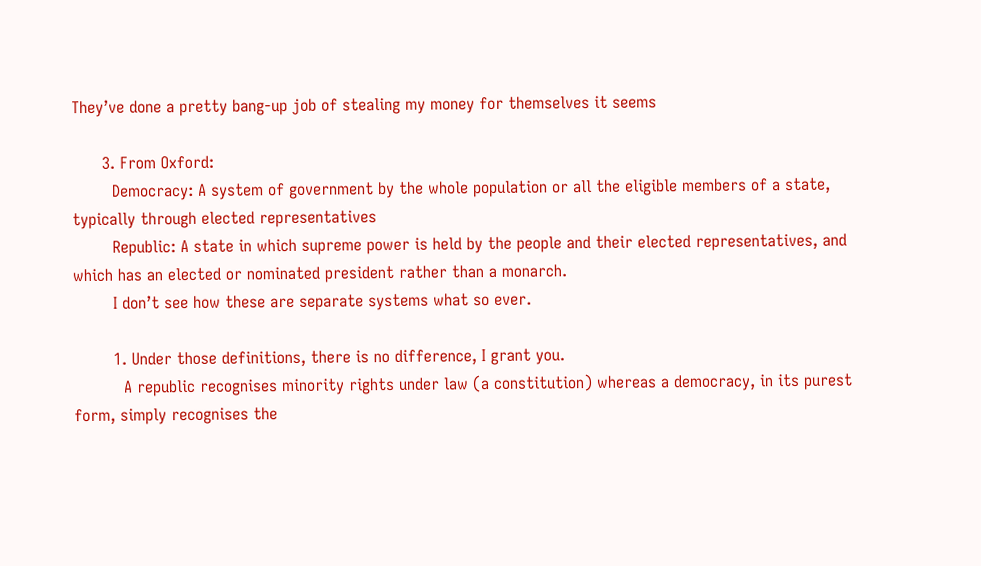They’ve done a pretty bang-up job of stealing my money for themselves it seems

      3. From Oxford:
        Democracy: A system of government by the whole population or all the eligible members of a state, typically through elected representatives
        Republic: A state in which supreme power is held by the people and their elected representatives, and which has an elected or nominated president rather than a monarch.
        I don’t see how these are separate systems what so ever.

        1. Under those definitions, there is no difference, I grant you.
          A republic recognises minority rights under law (a constitution) whereas a democracy, in its purest form, simply recognises the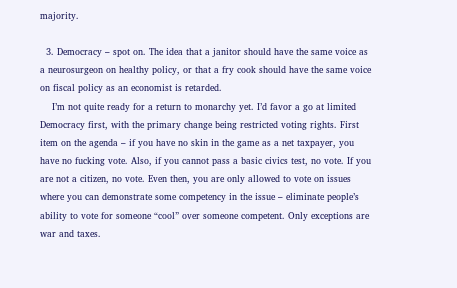majority.

  3. Democracy – spot on. The idea that a janitor should have the same voice as a neurosurgeon on healthy policy, or that a fry cook should have the same voice on fiscal policy as an economist is retarded.
    I’m not quite ready for a return to monarchy yet. I’d favor a go at limited Democracy first, with the primary change being restricted voting rights. First item on the agenda – if you have no skin in the game as a net taxpayer, you have no fucking vote. Also, if you cannot pass a basic civics test, no vote. If you are not a citizen, no vote. Even then, you are only allowed to vote on issues where you can demonstrate some competency in the issue – eliminate people’s ability to vote for someone “cool” over someone competent. Only exceptions are war and taxes.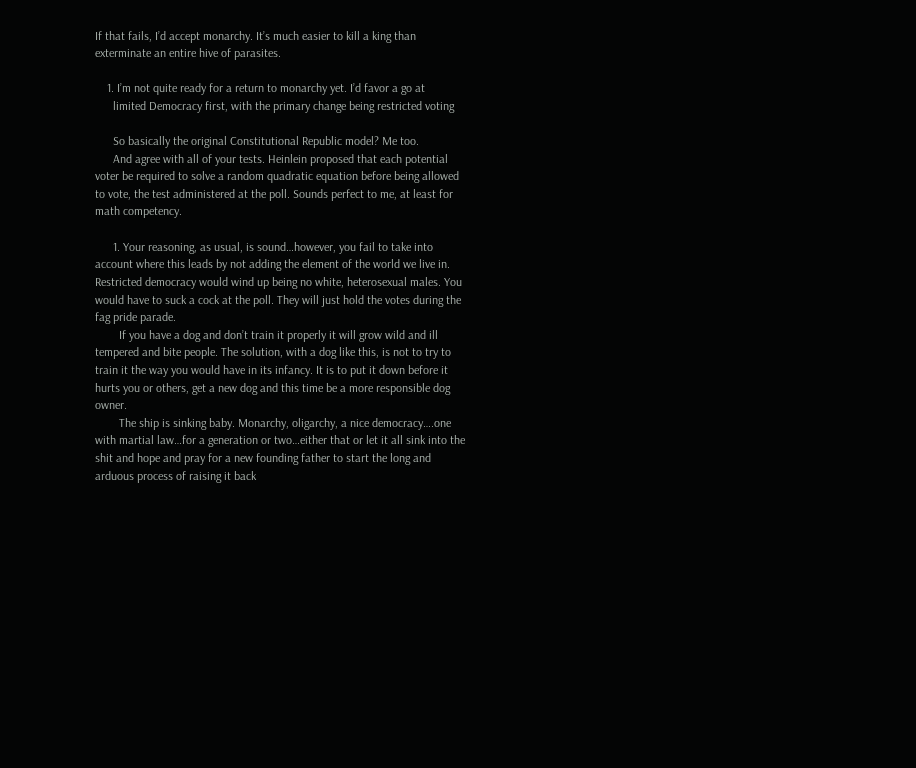If that fails, I’d accept monarchy. It’s much easier to kill a king than exterminate an entire hive of parasites.

    1. I’m not quite ready for a return to monarchy yet. I’d favor a go at
      limited Democracy first, with the primary change being restricted voting

      So basically the original Constitutional Republic model? Me too.
      And agree with all of your tests. Heinlein proposed that each potential voter be required to solve a random quadratic equation before being allowed to vote, the test administered at the poll. Sounds perfect to me, at least for math competency.

      1. Your reasoning, as usual, is sound…however, you fail to take into account where this leads by not adding the element of the world we live in. Restricted democracy would wind up being no white, heterosexual males. You would have to suck a cock at the poll. They will just hold the votes during the fag pride parade.
        If you have a dog and don’t train it properly it will grow wild and ill tempered and bite people. The solution, with a dog like this, is not to try to train it the way you would have in its infancy. It is to put it down before it hurts you or others, get a new dog and this time be a more responsible dog owner.
        The ship is sinking baby. Monarchy, oligarchy, a nice democracy….one with martial law…for a generation or two…either that or let it all sink into the shit and hope and pray for a new founding father to start the long and arduous process of raising it back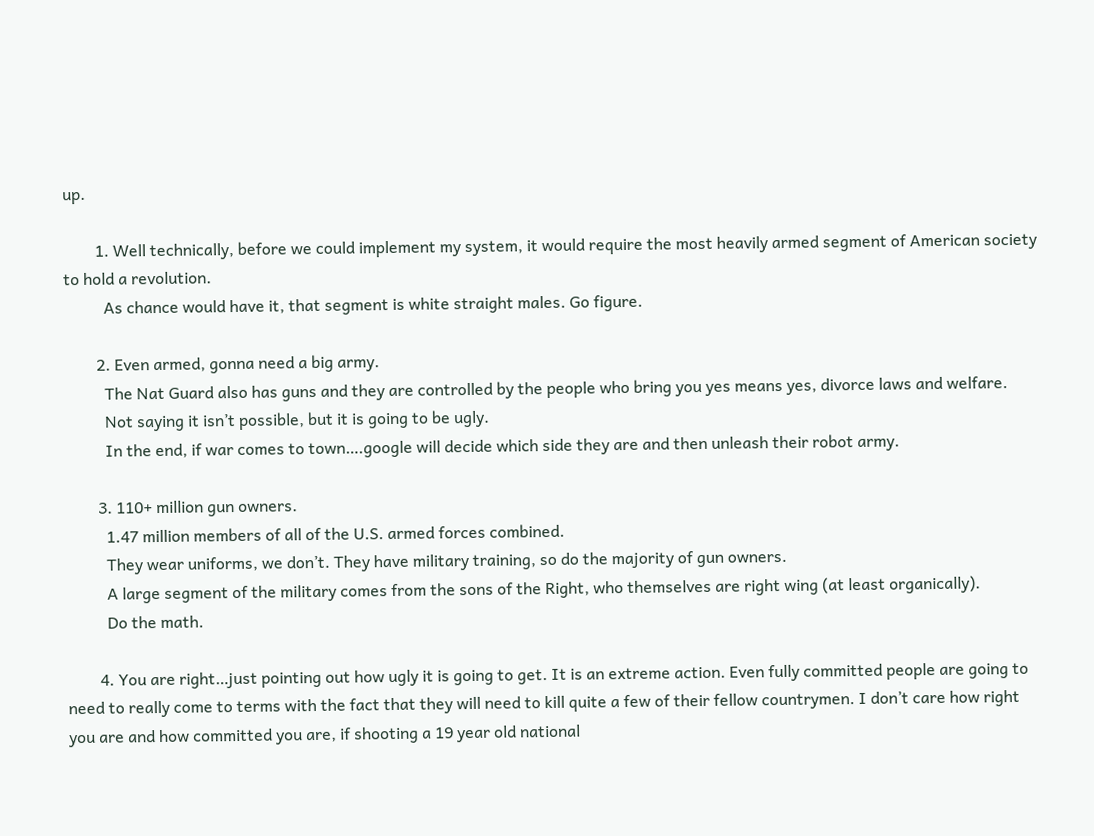up.

        1. Well technically, before we could implement my system, it would require the most heavily armed segment of American society to hold a revolution.
          As chance would have it, that segment is white straight males. Go figure.

        2. Even armed, gonna need a big army.
          The Nat Guard also has guns and they are controlled by the people who bring you yes means yes, divorce laws and welfare.
          Not saying it isn’t possible, but it is going to be ugly.
          In the end, if war comes to town….google will decide which side they are and then unleash their robot army.

        3. 110+ million gun owners.
          1.47 million members of all of the U.S. armed forces combined.
          They wear uniforms, we don’t. They have military training, so do the majority of gun owners.
          A large segment of the military comes from the sons of the Right, who themselves are right wing (at least organically).
          Do the math.

        4. You are right…just pointing out how ugly it is going to get. It is an extreme action. Even fully committed people are going to need to really come to terms with the fact that they will need to kill quite a few of their fellow countrymen. I don’t care how right you are and how committed you are, if shooting a 19 year old national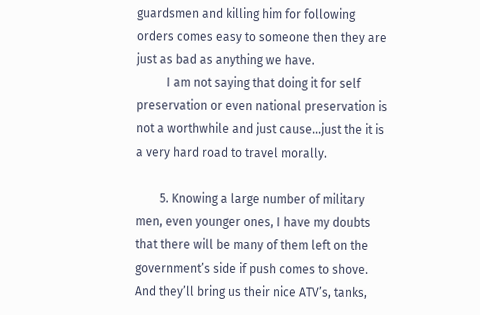guardsmen and killing him for following orders comes easy to someone then they are just as bad as anything we have.
          I am not saying that doing it for self preservation or even national preservation is not a worthwhile and just cause…just the it is a very hard road to travel morally.

        5. Knowing a large number of military men, even younger ones, I have my doubts that there will be many of them left on the government’s side if push comes to shove. And they’ll bring us their nice ATV’s, tanks,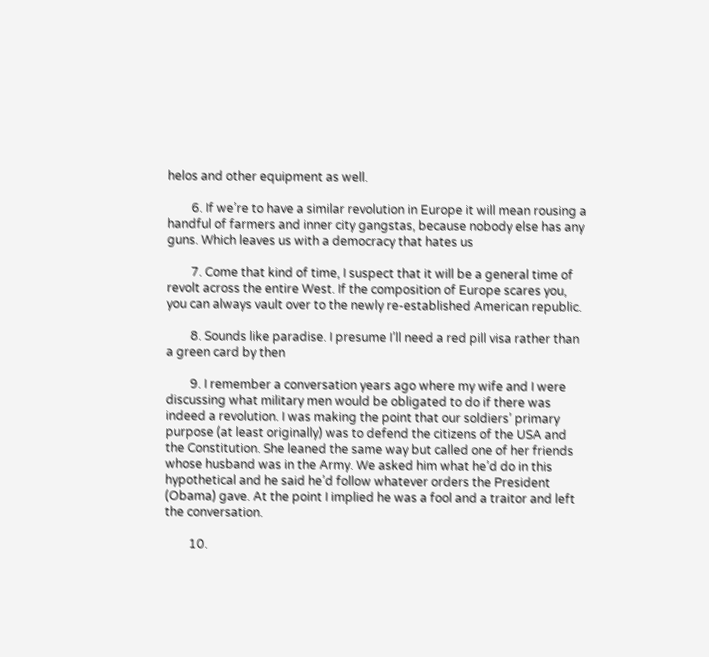helos and other equipment as well.

        6. If we’re to have a similar revolution in Europe it will mean rousing a handful of farmers and inner city gangstas, because nobody else has any guns. Which leaves us with a democracy that hates us

        7. Come that kind of time, I suspect that it will be a general time of revolt across the entire West. If the composition of Europe scares you, you can always vault over to the newly re-established American republic.

        8. Sounds like paradise. I presume I’ll need a red pill visa rather than a green card by then

        9. I remember a conversation years ago where my wife and I were discussing what military men would be obligated to do if there was indeed a revolution. I was making the point that our soldiers’ primary purpose (at least originally) was to defend the citizens of the USA and the Constitution. She leaned the same way but called one of her friends whose husband was in the Army. We asked him what he’d do in this hypothetical and he said he’d follow whatever orders the President (Obama) gave. At the point I implied he was a fool and a traitor and left the conversation.

        10.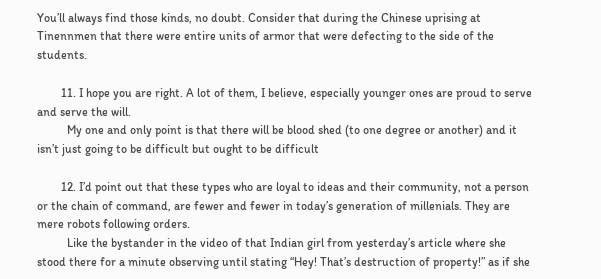You’ll always find those kinds, no doubt. Consider that during the Chinese uprising at Tinennmen that there were entire units of armor that were defecting to the side of the students.

        11. I hope you are right. A lot of them, I believe, especially younger ones are proud to serve and serve the will.
          My one and only point is that there will be blood shed (to one degree or another) and it isn’t just going to be difficult but ought to be difficult

        12. I’d point out that these types who are loyal to ideas and their community, not a person or the chain of command, are fewer and fewer in today’s generation of millenials. They are mere robots following orders.
          Like the bystander in the video of that Indian girl from yesterday’s article where she stood there for a minute observing until stating “Hey! That’s destruction of property!” as if she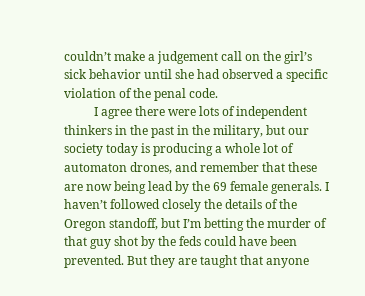couldn’t make a judgement call on the girl’s sick behavior until she had observed a specific violation of the penal code.
          I agree there were lots of independent thinkers in the past in the military, but our society today is producing a whole lot of automaton drones, and remember that these are now being lead by the 69 female generals. I haven’t followed closely the details of the Oregon standoff, but I’m betting the murder of that guy shot by the feds could have been prevented. But they are taught that anyone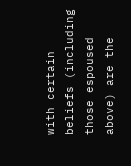with certain beliefs (including those espoused above) are the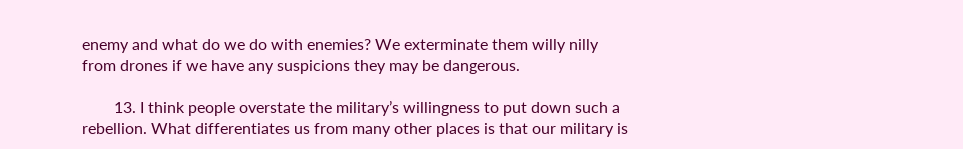enemy and what do we do with enemies? We exterminate them willy nilly from drones if we have any suspicions they may be dangerous.

        13. I think people overstate the military’s willingness to put down such a rebellion. What differentiates us from many other places is that our military is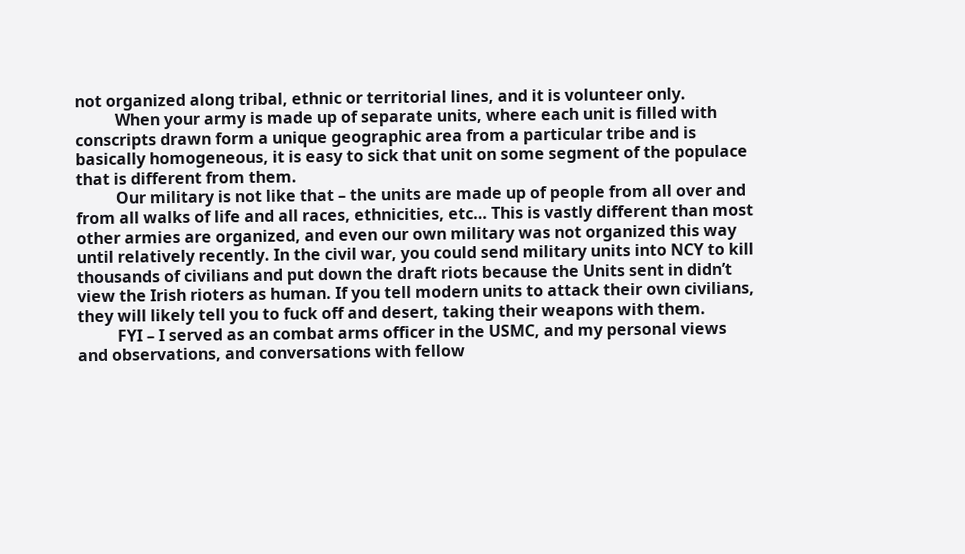not organized along tribal, ethnic or territorial lines, and it is volunteer only.
          When your army is made up of separate units, where each unit is filled with conscripts drawn form a unique geographic area from a particular tribe and is basically homogeneous, it is easy to sick that unit on some segment of the populace that is different from them.
          Our military is not like that – the units are made up of people from all over and from all walks of life and all races, ethnicities, etc… This is vastly different than most other armies are organized, and even our own military was not organized this way until relatively recently. In the civil war, you could send military units into NCY to kill thousands of civilians and put down the draft riots because the Units sent in didn’t view the Irish rioters as human. If you tell modern units to attack their own civilians, they will likely tell you to fuck off and desert, taking their weapons with them.
          FYI – I served as an combat arms officer in the USMC, and my personal views and observations, and conversations with fellow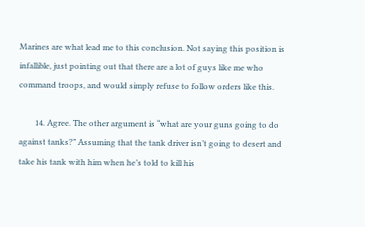Marines are what lead me to this conclusion. Not saying this position is infallible, just pointing out that there are a lot of guys like me who command troops, and would simply refuse to follow orders like this.

        14. Agree. The other argument is “what are your guns going to do against tanks?” Assuming that the tank driver isn’t going to desert and take his tank with him when he’s told to kill his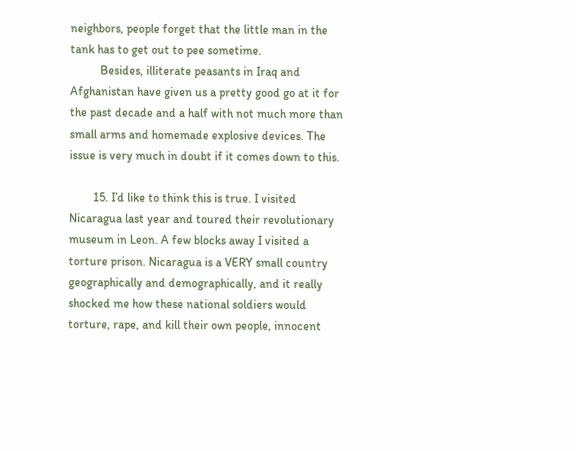neighbors, people forget that the little man in the tank has to get out to pee sometime.
          Besides, illiterate peasants in Iraq and Afghanistan have given us a pretty good go at it for the past decade and a half with not much more than small arms and homemade explosive devices. The issue is very much in doubt if it comes down to this.

        15. I’d like to think this is true. I visited Nicaragua last year and toured their revolutionary museum in Leon. A few blocks away I visited a torture prison. Nicaragua is a VERY small country geographically and demographically, and it really shocked me how these national soldiers would torture, rape, and kill their own people, innocent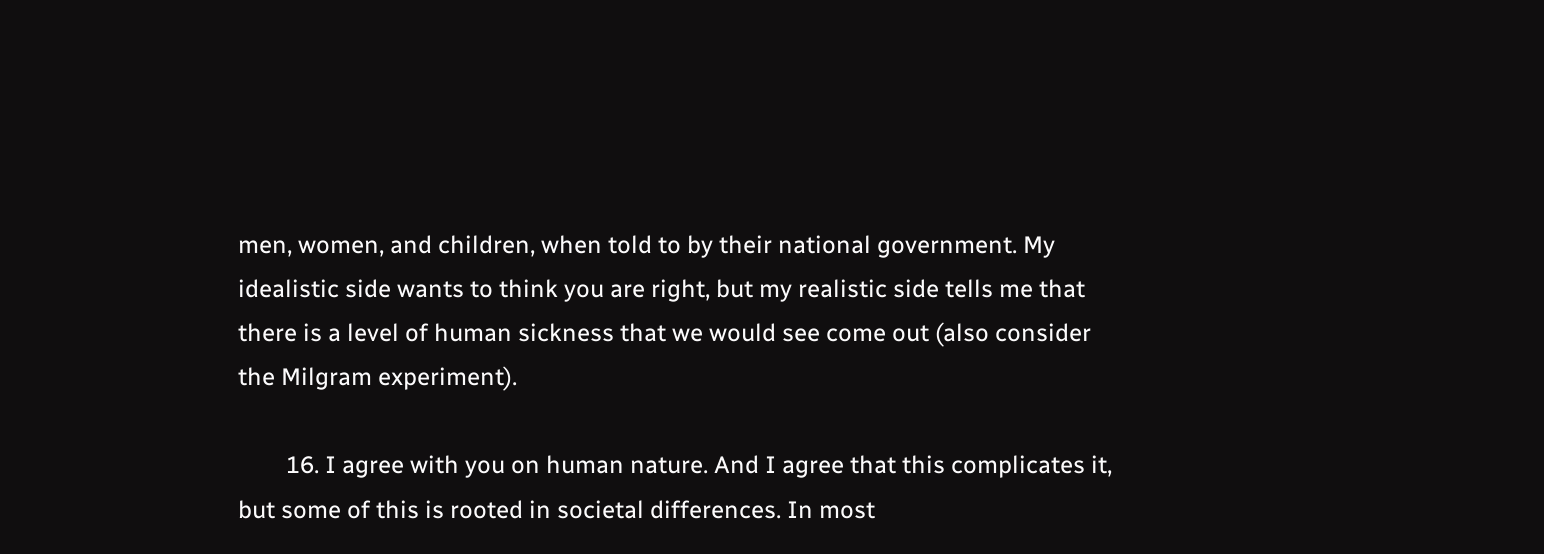men, women, and children, when told to by their national government. My idealistic side wants to think you are right, but my realistic side tells me that there is a level of human sickness that we would see come out (also consider the Milgram experiment).

        16. I agree with you on human nature. And I agree that this complicates it, but some of this is rooted in societal differences. In most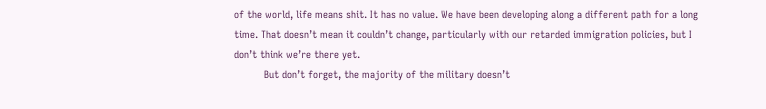of the world, life means shit. It has no value. We have been developing along a different path for a long time. That doesn’t mean it couldn’t change, particularly with our retarded immigration policies, but I don’t think we’re there yet.
          But don’t forget, the majority of the military doesn’t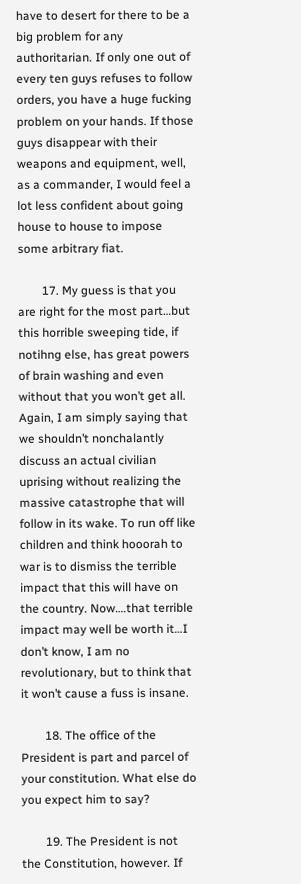have to desert for there to be a big problem for any authoritarian. If only one out of every ten guys refuses to follow orders, you have a huge fucking problem on your hands. If those guys disappear with their weapons and equipment, well, as a commander, I would feel a lot less confident about going house to house to impose some arbitrary fiat.

        17. My guess is that you are right for the most part…but this horrible sweeping tide, if notihng else, has great powers of brain washing and even without that you won’t get all. Again, I am simply saying that we shouldn’t nonchalantly discuss an actual civilian uprising without realizing the massive catastrophe that will follow in its wake. To run off like children and think hooorah to war is to dismiss the terrible impact that this will have on the country. Now….that terrible impact may well be worth it…I don’t know, I am no revolutionary, but to think that it won’t cause a fuss is insane.

        18. The office of the President is part and parcel of your constitution. What else do you expect him to say?

        19. The President is not the Constitution, however. If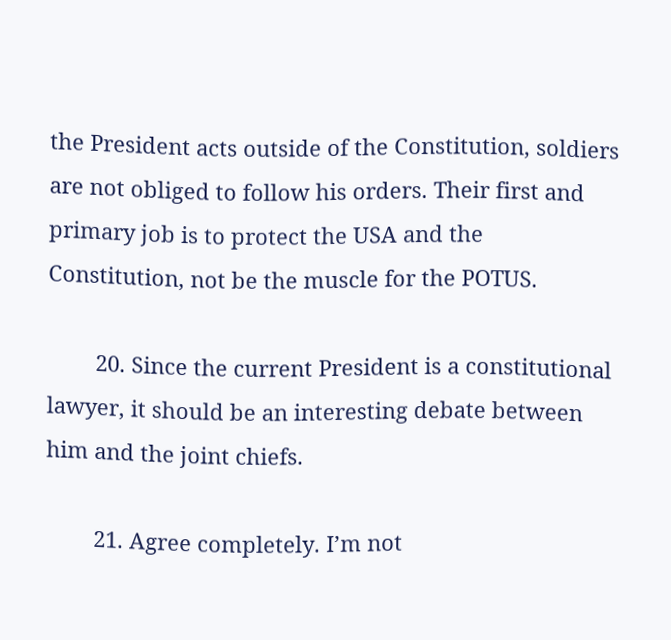the President acts outside of the Constitution, soldiers are not obliged to follow his orders. Their first and primary job is to protect the USA and the Constitution, not be the muscle for the POTUS.

        20. Since the current President is a constitutional lawyer, it should be an interesting debate between him and the joint chiefs.

        21. Agree completely. I’m not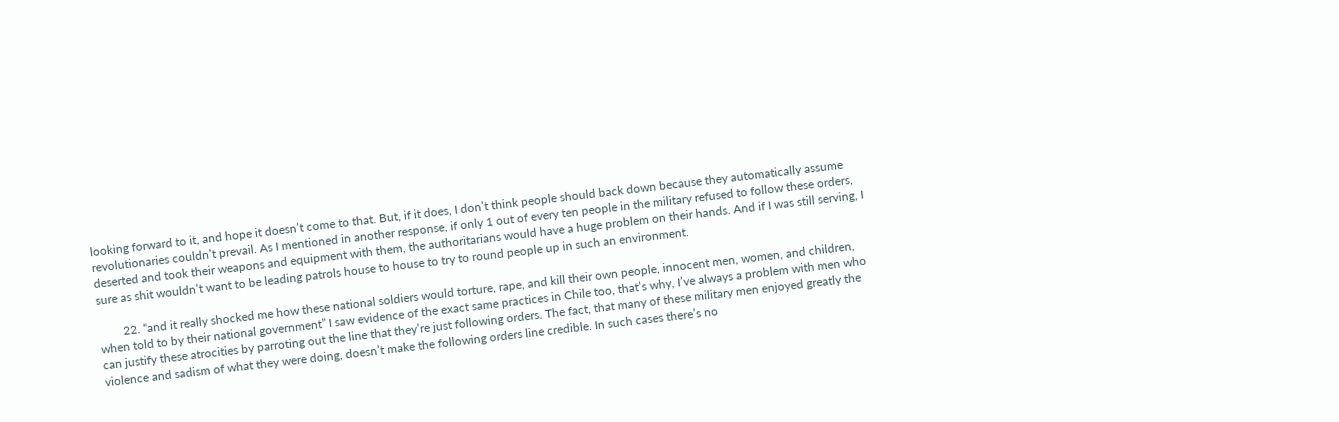looking forward to it, and hope it doesn’t come to that. But, if it does, I don’t think people should back down because they automatically assume revolutionaries couldn’t prevail. As I mentioned in another response, if only 1 out of every ten people in the military refused to follow these orders, deserted and took their weapons and equipment with them, the authoritarians would have a huge problem on their hands. And if I was still serving, I sure as shit wouldn’t want to be leading patrols house to house to try to round people up in such an environment.

        22. “and it really shocked me how these national soldiers would torture, rape, and kill their own people, innocent men, women, and children, when told to by their national government” I saw evidence of the exact same practices in Chile too, that’s why, I’ve always a problem with men who can justify these atrocities by parroting out the line that they’re just following orders. The fact, that many of these military men enjoyed greatly the violence and sadism of what they were doing, doesn’t make the following orders line credible. In such cases there’s no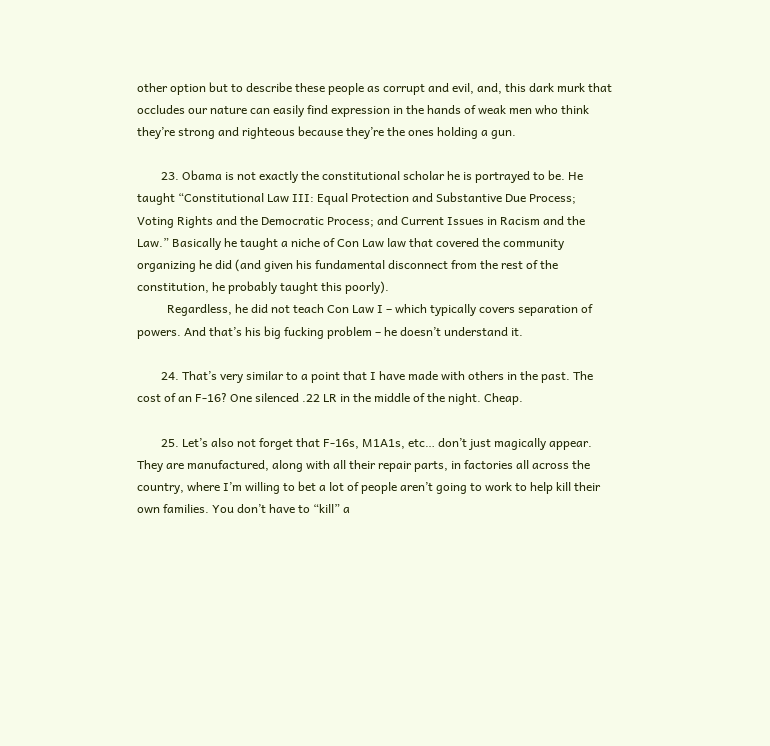other option but to describe these people as corrupt and evil, and, this dark murk that occludes our nature can easily find expression in the hands of weak men who think they’re strong and righteous because they’re the ones holding a gun.

        23. Obama is not exactly the constitutional scholar he is portrayed to be. He taught “Constitutional Law III: Equal Protection and Substantive Due Process; Voting Rights and the Democratic Process; and Current Issues in Racism and the Law.” Basically he taught a niche of Con Law law that covered the community organizing he did (and given his fundamental disconnect from the rest of the constitution, he probably taught this poorly).
          Regardless, he did not teach Con Law I – which typically covers separation of powers. And that’s his big fucking problem – he doesn’t understand it.

        24. That’s very similar to a point that I have made with others in the past. The cost of an F-16? One silenced .22 LR in the middle of the night. Cheap.

        25. Let’s also not forget that F-16s, M1A1s, etc… don’t just magically appear. They are manufactured, along with all their repair parts, in factories all across the country, where I’m willing to bet a lot of people aren’t going to work to help kill their own families. You don’t have to “kill” a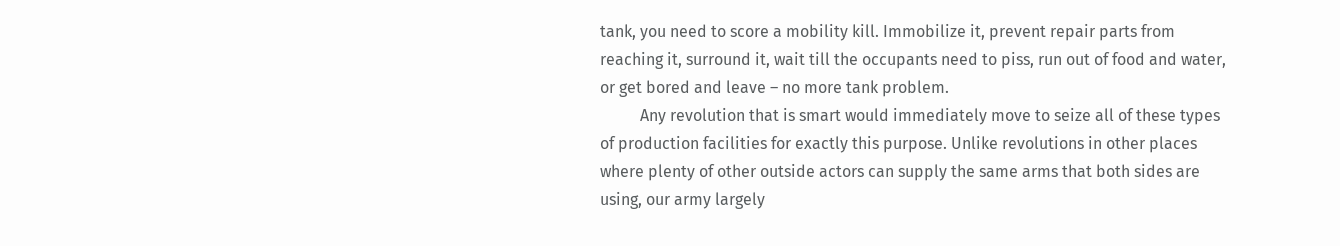tank, you need to score a mobility kill. Immobilize it, prevent repair parts from reaching it, surround it, wait till the occupants need to piss, run out of food and water, or get bored and leave – no more tank problem.
          Any revolution that is smart would immediately move to seize all of these types of production facilities for exactly this purpose. Unlike revolutions in other places where plenty of other outside actors can supply the same arms that both sides are using, our army largely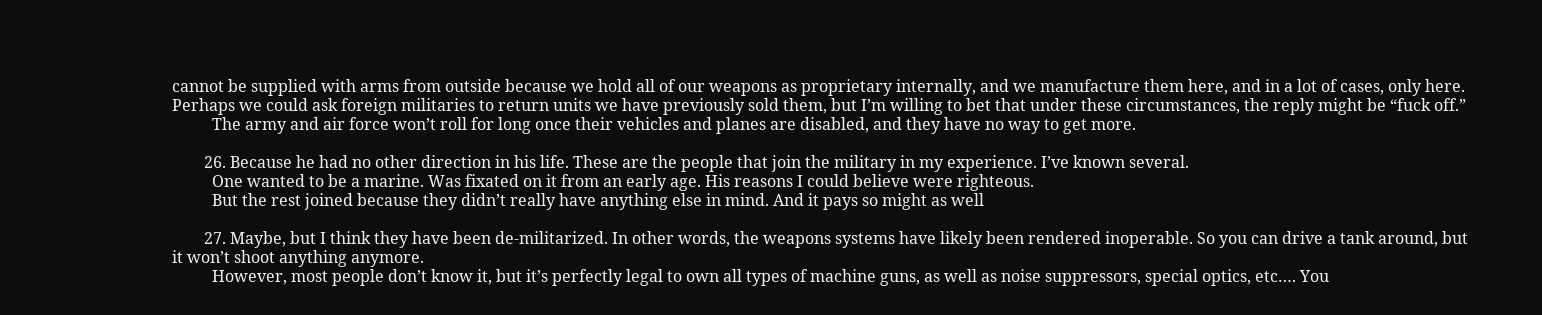cannot be supplied with arms from outside because we hold all of our weapons as proprietary internally, and we manufacture them here, and in a lot of cases, only here. Perhaps we could ask foreign militaries to return units we have previously sold them, but I’m willing to bet that under these circumstances, the reply might be “fuck off.”
          The army and air force won’t roll for long once their vehicles and planes are disabled, and they have no way to get more.

        26. Because he had no other direction in his life. These are the people that join the military in my experience. I’ve known several.
          One wanted to be a marine. Was fixated on it from an early age. His reasons I could believe were righteous.
          But the rest joined because they didn’t really have anything else in mind. And it pays so might as well

        27. Maybe, but I think they have been de-militarized. In other words, the weapons systems have likely been rendered inoperable. So you can drive a tank around, but it won’t shoot anything anymore.
          However, most people don’t know it, but it’s perfectly legal to own all types of machine guns, as well as noise suppressors, special optics, etc…. You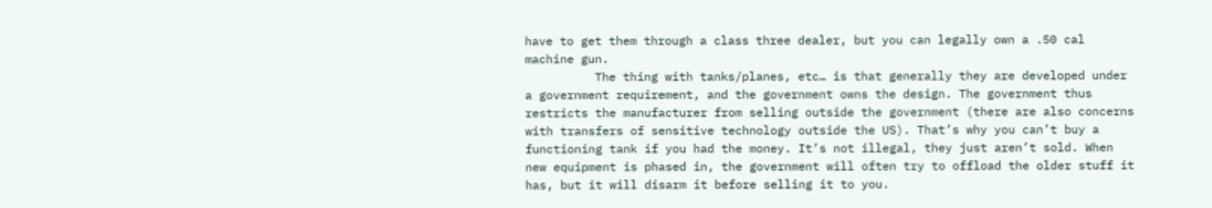have to get them through a class three dealer, but you can legally own a .50 cal machine gun.
          The thing with tanks/planes, etc… is that generally they are developed under a government requirement, and the government owns the design. The government thus restricts the manufacturer from selling outside the government (there are also concerns with transfers of sensitive technology outside the US). That’s why you can’t buy a functioning tank if you had the money. It’s not illegal, they just aren’t sold. When new equipment is phased in, the government will often try to offload the older stuff it has, but it will disarm it before selling it to you.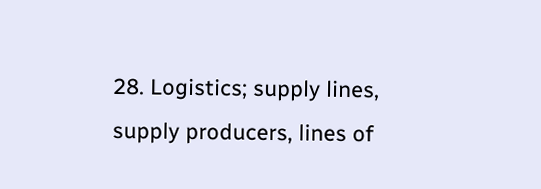28. Logistics; supply lines, supply producers, lines of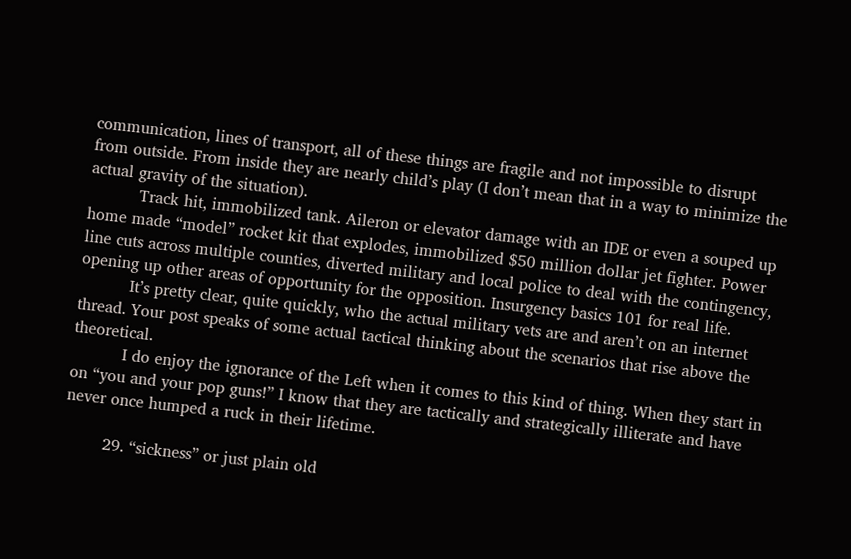communication, lines of transport, all of these things are fragile and not impossible to disrupt from outside. From inside they are nearly child’s play (I don’t mean that in a way to minimize the actual gravity of the situation).
          Track hit, immobilized tank. Aileron or elevator damage with an IDE or even a souped up home made “model” rocket kit that explodes, immobilized $50 million dollar jet fighter. Power line cuts across multiple counties, diverted military and local police to deal with the contingency, opening up other areas of opportunity for the opposition. Insurgency basics 101 for real life.
          It’s pretty clear, quite quickly, who the actual military vets are and aren’t on an internet thread. Your post speaks of some actual tactical thinking about the scenarios that rise above the theoretical.
          I do enjoy the ignorance of the Left when it comes to this kind of thing. When they start in on “you and your pop guns!” I know that they are tactically and strategically illiterate and have never once humped a ruck in their lifetime.

        29. “sickness” or just plain old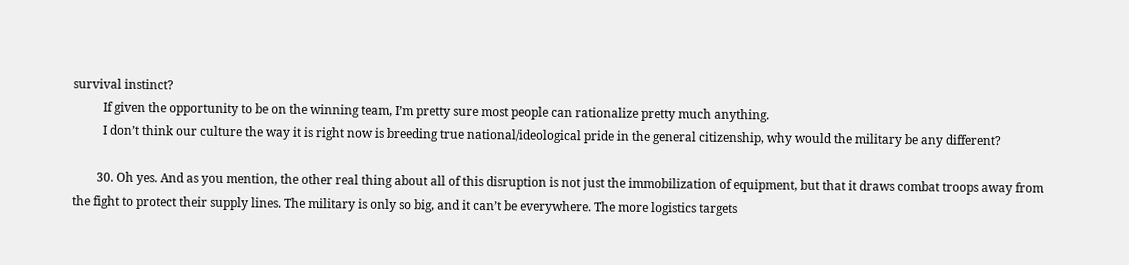survival instinct?
          If given the opportunity to be on the winning team, I’m pretty sure most people can rationalize pretty much anything.
          I don’t think our culture the way it is right now is breeding true national/ideological pride in the general citizenship, why would the military be any different?

        30. Oh yes. And as you mention, the other real thing about all of this disruption is not just the immobilization of equipment, but that it draws combat troops away from the fight to protect their supply lines. The military is only so big, and it can’t be everywhere. The more logistics targets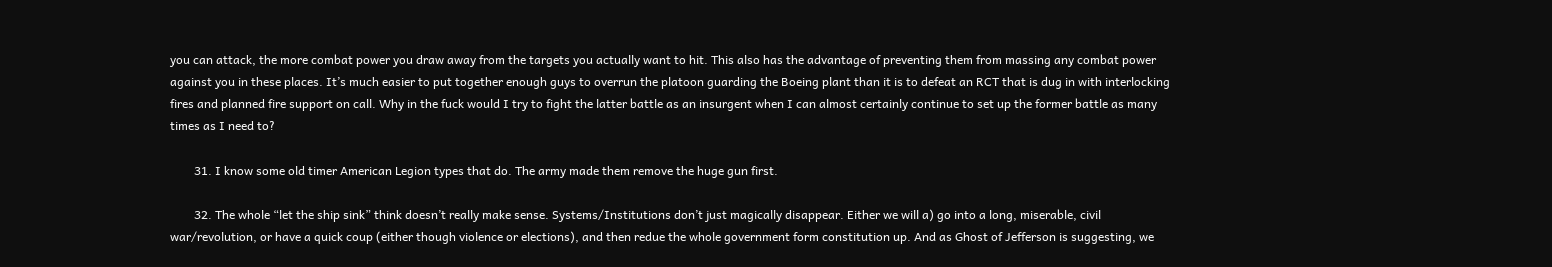you can attack, the more combat power you draw away from the targets you actually want to hit. This also has the advantage of preventing them from massing any combat power against you in these places. It’s much easier to put together enough guys to overrun the platoon guarding the Boeing plant than it is to defeat an RCT that is dug in with interlocking fires and planned fire support on call. Why in the fuck would I try to fight the latter battle as an insurgent when I can almost certainly continue to set up the former battle as many times as I need to?

        31. I know some old timer American Legion types that do. The army made them remove the huge gun first.

        32. The whole “let the ship sink” think doesn’t really make sense. Systems/Institutions don’t just magically disappear. Either we will a) go into a long, miserable, civil war/revolution, or have a quick coup (either though violence or elections), and then redue the whole government form constitution up. And as Ghost of Jefferson is suggesting, we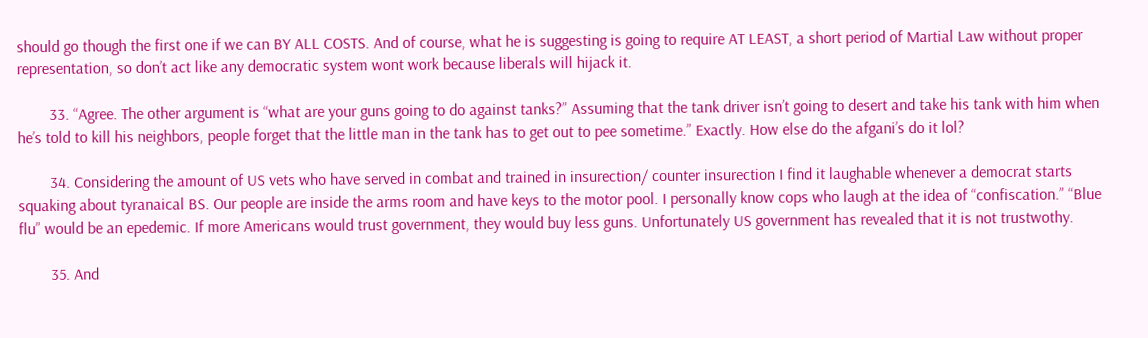should go though the first one if we can BY ALL COSTS. And of course, what he is suggesting is going to require AT LEAST, a short period of Martial Law without proper representation, so don’t act like any democratic system wont work because liberals will hijack it.

        33. “Agree. The other argument is “what are your guns going to do against tanks?” Assuming that the tank driver isn’t going to desert and take his tank with him when he’s told to kill his neighbors, people forget that the little man in the tank has to get out to pee sometime.” Exactly. How else do the afgani’s do it lol?

        34. Considering the amount of US vets who have served in combat and trained in insurection/ counter insurection I find it laughable whenever a democrat starts squaking about tyranaical BS. Our people are inside the arms room and have keys to the motor pool. I personally know cops who laugh at the idea of “confiscation.” “Blue flu” would be an epedemic. If more Americans would trust government, they would buy less guns. Unfortunately US government has revealed that it is not trustwothy.

        35. And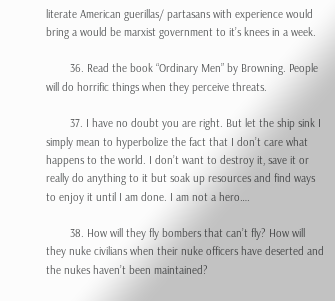literate American guerillas/ partasans with experience would bring a would be marxist government to it’s knees in a week.

        36. Read the book “Ordinary Men” by Browning. People will do horrific things when they perceive threats.

        37. I have no doubt you are right. But let the ship sink I simply mean to hyperbolize the fact that I don’t care what happens to the world. I don’t want to destroy it, save it or really do anything to it but soak up resources and find ways to enjoy it until I am done. I am not a hero….

        38. How will they fly bombers that can’t fly? How will they nuke civilians when their nuke officers have deserted and the nukes haven’t been maintained?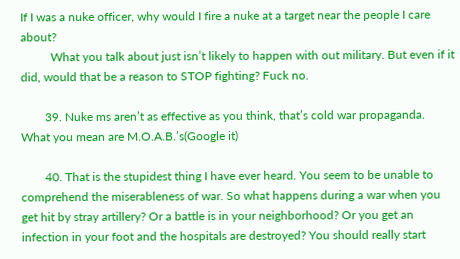If I was a nuke officer, why would I fire a nuke at a target near the people I care about?
          What you talk about just isn’t likely to happen with out military. But even if it did, would that be a reason to STOP fighting? Fuck no.

        39. Nuke ms aren’t as effective as you think, that’s cold war propaganda. What you mean are M.O.A.B.’s(Google it)

        40. That is the stupidest thing I have ever heard. You seem to be unable to comprehend the miserableness of war. So what happens during a war when you get hit by stray artillery? Or a battle is in your neighborhood? Or you get an infection in your foot and the hospitals are destroyed? You should really start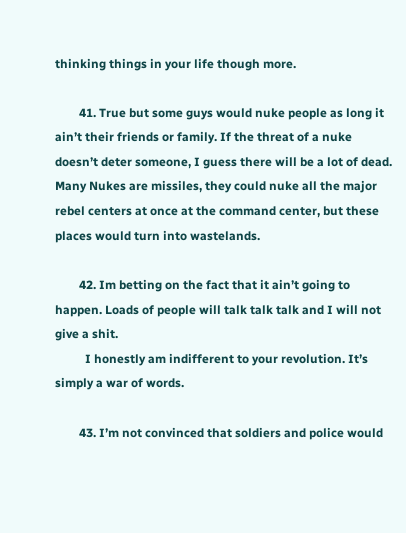thinking things in your life though more.

        41. True but some guys would nuke people as long it ain’t their friends or family. If the threat of a nuke doesn’t deter someone, I guess there will be a lot of dead. Many Nukes are missiles, they could nuke all the major rebel centers at once at the command center, but these places would turn into wastelands.

        42. Im betting on the fact that it ain’t going to happen. Loads of people will talk talk talk and I will not give a shit.
          I honestly am indifferent to your revolution. It’s simply a war of words.

        43. I’m not convinced that soldiers and police would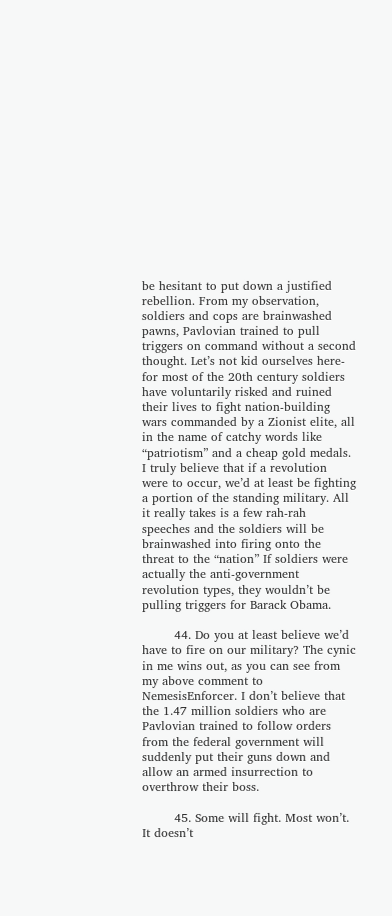be hesitant to put down a justified rebellion. From my observation, soldiers and cops are brainwashed pawns, Pavlovian trained to pull triggers on command without a second thought. Let’s not kid ourselves here-for most of the 20th century soldiers have voluntarily risked and ruined their lives to fight nation-building wars commanded by a Zionist elite, all in the name of catchy words like “patriotism” and a cheap gold medals. I truly believe that if a revolution were to occur, we’d at least be fighting a portion of the standing military. All it really takes is a few rah-rah speeches and the soldiers will be brainwashed into firing onto the threat to the “nation” If soldiers were actually the anti-government revolution types, they wouldn’t be pulling triggers for Barack Obama.

        44. Do you at least believe we’d have to fire on our military? The cynic in me wins out, as you can see from my above comment to NemesisEnforcer. I don’t believe that the 1.47 million soldiers who are Pavlovian trained to follow orders from the federal government will suddenly put their guns down and allow an armed insurrection to overthrow their boss.

        45. Some will fight. Most won’t. It doesn’t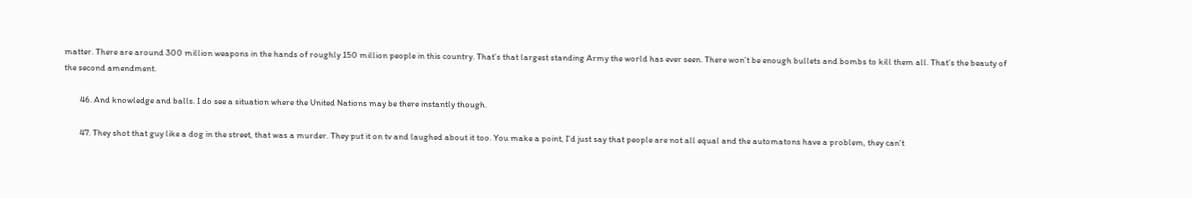matter. There are around 300 million weapons in the hands of roughly 150 million people in this country. That’s that largest standing Army the world has ever seen. There won’t be enough bullets and bombs to kill them all. That’s the beauty of the second amendment.

        46. And knowledge and balls. I do see a situation where the United Nations may be there instantly though.

        47. They shot that guy like a dog in the street, that was a murder. They put it on tv and laughed about it too. You make a point, I’d just say that people are not all equal and the automatons have a problem, they can’t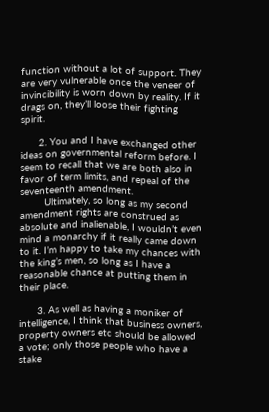function without a lot of support. They are very vulnerable once the veneer of invincibility is worn down by reality. If it drags on, they’ll loose their fighting spirit.

      2. You and I have exchanged other ideas on governmental reform before. I seem to recall that we are both also in favor of term limits, and repeal of the seventeenth amendment.
        Ultimately, so long as my second amendment rights are construed as absolute and inalienable, I wouldn’t even mind a monarchy if it really came down to it. I’m happy to take my chances with the king’s men, so long as I have a reasonable chance at putting them in their place.

      3. As well as having a moniker of intelligence, I think that business owners, property owners etc should be allowed a vote; only those people who have a stake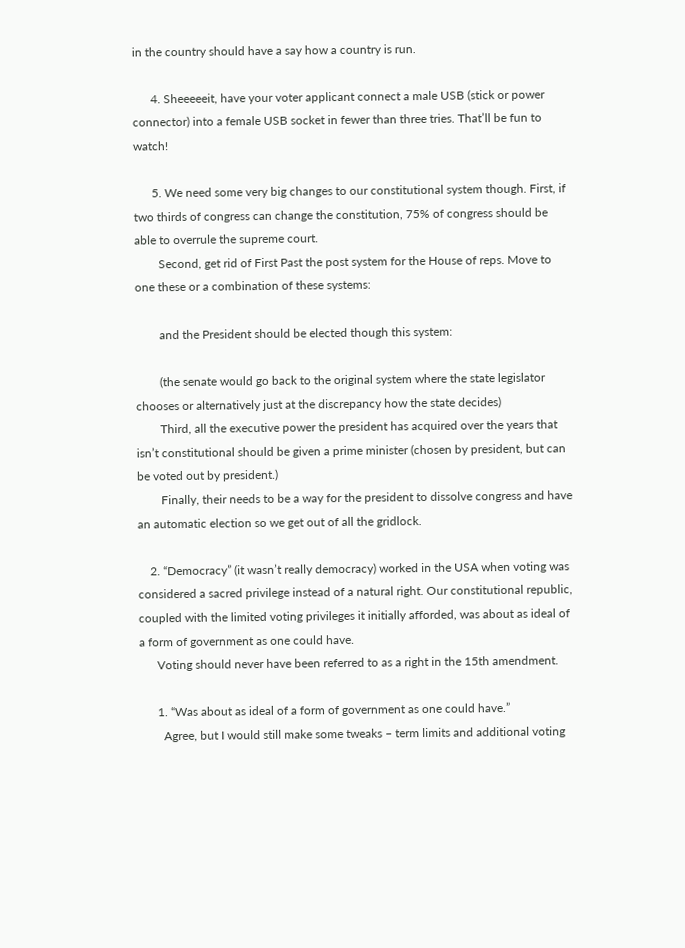in the country should have a say how a country is run.

      4. Sheeeeeit, have your voter applicant connect a male USB (stick or power connector) into a female USB socket in fewer than three tries. That’ll be fun to watch!

      5. We need some very big changes to our constitutional system though. First, if two thirds of congress can change the constitution, 75% of congress should be able to overrule the supreme court.
        Second, get rid of First Past the post system for the House of reps. Move to one these or a combination of these systems:

        and the President should be elected though this system:

        (the senate would go back to the original system where the state legislator chooses or alternatively just at the discrepancy how the state decides)
        Third, all the executive power the president has acquired over the years that isn’t constitutional should be given a prime minister (chosen by president, but can be voted out by president.)
        Finally, their needs to be a way for the president to dissolve congress and have an automatic election so we get out of all the gridlock.

    2. “Democracy” (it wasn’t really democracy) worked in the USA when voting was considered a sacred privilege instead of a natural right. Our constitutional republic, coupled with the limited voting privileges it initially afforded, was about as ideal of a form of government as one could have.
      Voting should never have been referred to as a right in the 15th amendment.

      1. “Was about as ideal of a form of government as one could have.”
        Agree, but I would still make some tweaks – term limits and additional voting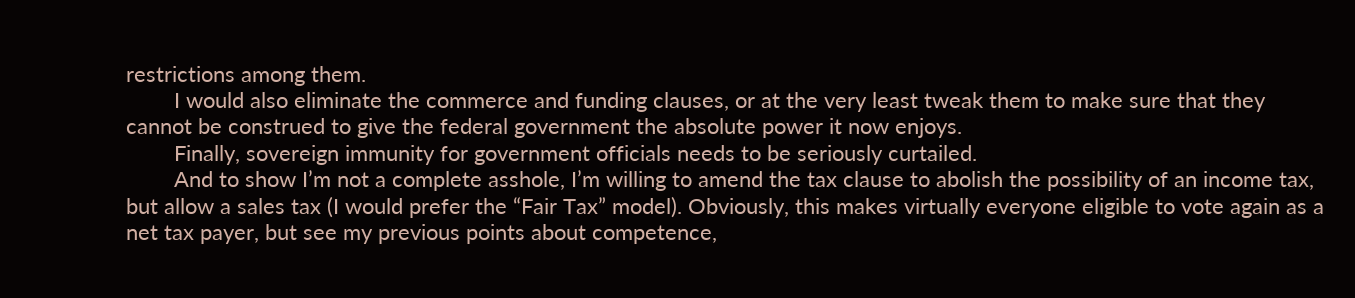restrictions among them.
        I would also eliminate the commerce and funding clauses, or at the very least tweak them to make sure that they cannot be construed to give the federal government the absolute power it now enjoys.
        Finally, sovereign immunity for government officials needs to be seriously curtailed.
        And to show I’m not a complete asshole, I’m willing to amend the tax clause to abolish the possibility of an income tax, but allow a sales tax (I would prefer the “Fair Tax” model). Obviously, this makes virtually everyone eligible to vote again as a net tax payer, but see my previous points about competence,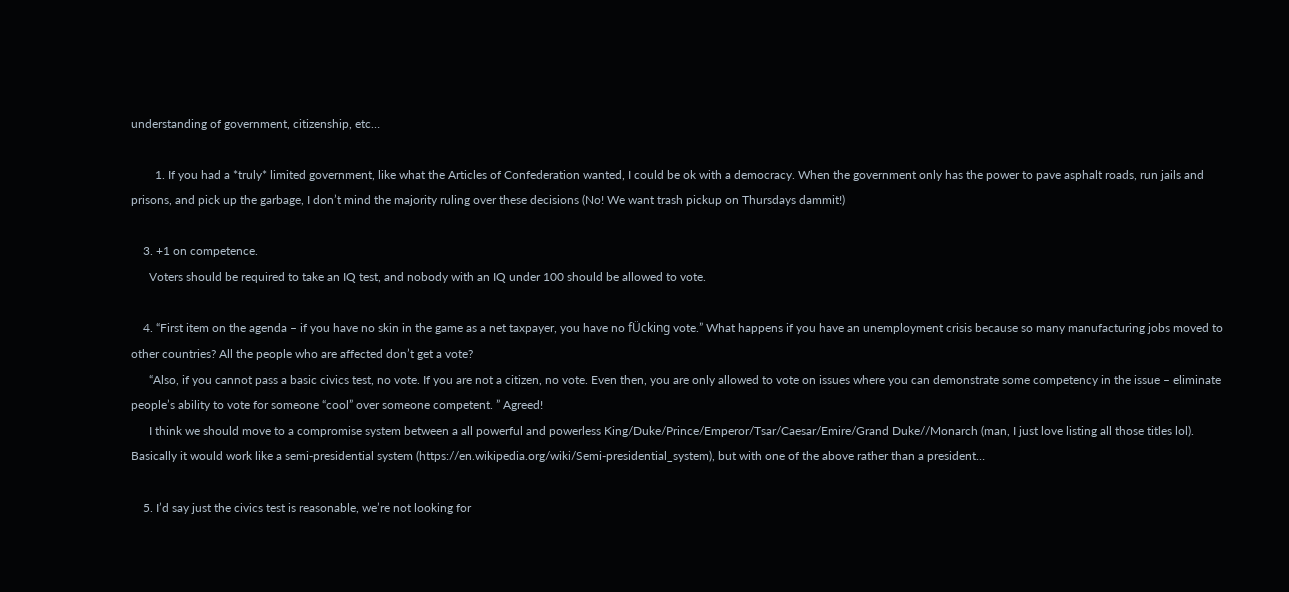understanding of government, citizenship, etc…

        1. If you had a *truly* limited government, like what the Articles of Confederation wanted, I could be ok with a democracy. When the government only has the power to pave asphalt roads, run jails and prisons, and pick up the garbage, I don’t mind the majority ruling over these decisions (No! We want trash pickup on Thursdays dammit!)

    3. +1 on competence.
      Voters should be required to take an IQ test, and nobody with an IQ under 100 should be allowed to vote.

    4. “First item on the agenda – if you have no skin in the game as a net taxpayer, you have no fÜcking vote.” What happens if you have an unemployment crisis because so many manufacturing jobs moved to other countries? All the people who are affected don’t get a vote?
      “Also, if you cannot pass a basic civics test, no vote. If you are not a citizen, no vote. Even then, you are only allowed to vote on issues where you can demonstrate some competency in the issue – eliminate people’s ability to vote for someone “cool” over someone competent. ” Agreed!
      I think we should move to a compromise system between a all powerful and powerless King/Duke/Prince/Emperor/Tsar/Caesar/Emire/Grand Duke//Monarch (man, I just love listing all those titles lol). Basically it would work like a semi-presidential system (https://en.wikipedia.org/wiki/Semi-presidential_system), but with one of the above rather than a president…

    5. I’d say just the civics test is reasonable, we’re not looking for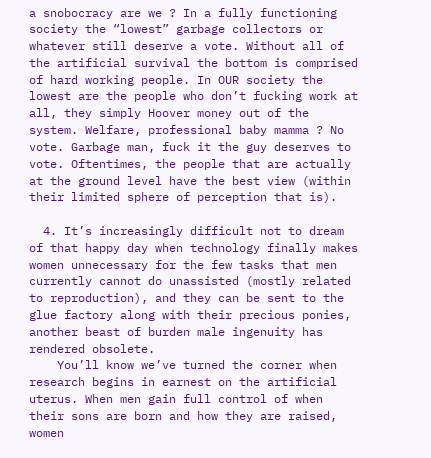a snobocracy are we ? In a fully functioning society the “lowest” garbage collectors or whatever still deserve a vote. Without all of the artificial survival the bottom is comprised of hard working people. In OUR society the lowest are the people who don’t fucking work at all, they simply Hoover money out of the system. Welfare, professional baby mamma ? No vote. Garbage man, fuck it the guy deserves to vote. Oftentimes, the people that are actually at the ground level have the best view (within their limited sphere of perception that is).

  4. It’s increasingly difficult not to dream of that happy day when technology finally makes women unnecessary for the few tasks that men currently cannot do unassisted (mostly related to reproduction), and they can be sent to the glue factory along with their precious ponies, another beast of burden male ingenuity has rendered obsolete.
    You’ll know we’ve turned the corner when research begins in earnest on the artificial uterus. When men gain full control of when their sons are born and how they are raised, women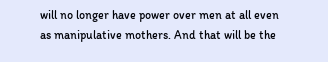will no longer have power over men at all even as manipulative mothers. And that will be the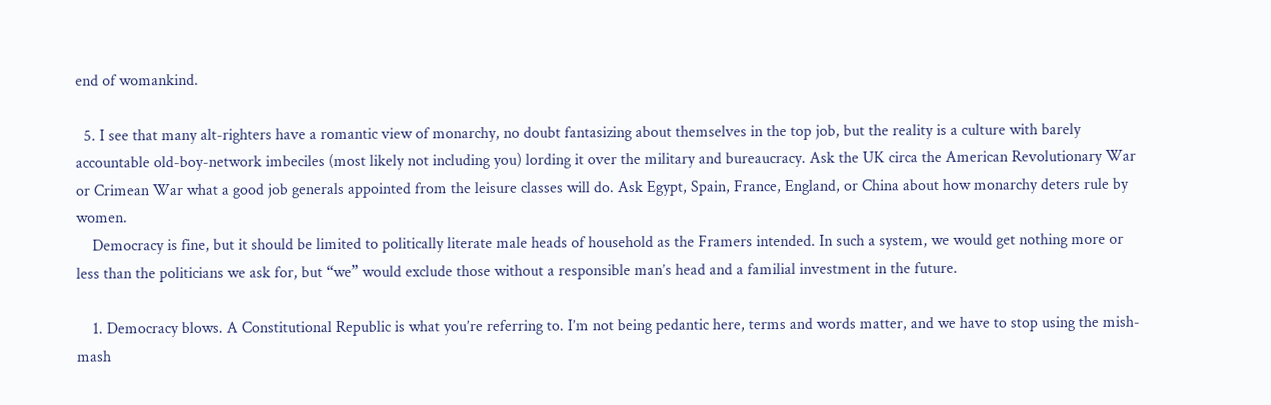end of womankind.

  5. I see that many alt-righters have a romantic view of monarchy, no doubt fantasizing about themselves in the top job, but the reality is a culture with barely accountable old-boy-network imbeciles (most likely not including you) lording it over the military and bureaucracy. Ask the UK circa the American Revolutionary War or Crimean War what a good job generals appointed from the leisure classes will do. Ask Egypt, Spain, France, England, or China about how monarchy deters rule by women.
    Democracy is fine, but it should be limited to politically literate male heads of household as the Framers intended. In such a system, we would get nothing more or less than the politicians we ask for, but “we” would exclude those without a responsible man’s head and a familial investment in the future.

    1. Democracy blows. A Constitutional Republic is what you’re referring to. I’m not being pedantic here, terms and words matter, and we have to stop using the mish-mash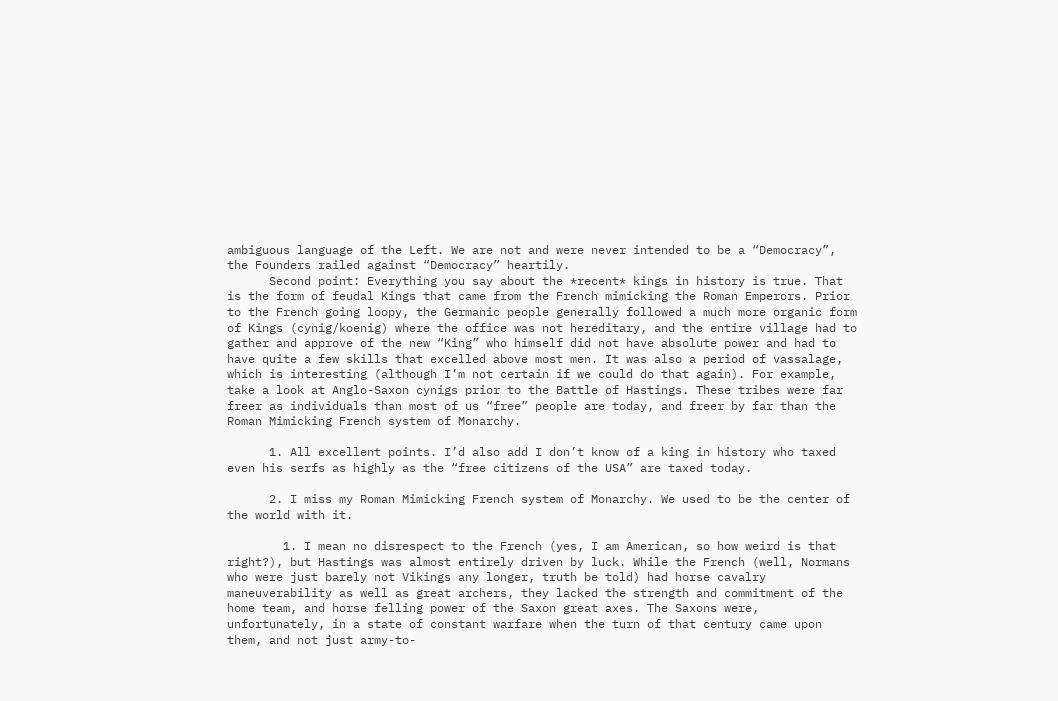ambiguous language of the Left. We are not and were never intended to be a “Democracy”, the Founders railed against “Democracy” heartily.
      Second point: Everything you say about the *recent* kings in history is true. That is the form of feudal Kings that came from the French mimicking the Roman Emperors. Prior to the French going loopy, the Germanic people generally followed a much more organic form of Kings (cynig/koenig) where the office was not hereditary, and the entire village had to gather and approve of the new “King” who himself did not have absolute power and had to have quite a few skills that excelled above most men. It was also a period of vassalage, which is interesting (although I’m not certain if we could do that again). For example, take a look at Anglo-Saxon cynigs prior to the Battle of Hastings. These tribes were far freer as individuals than most of us “free” people are today, and freer by far than the Roman Mimicking French system of Monarchy.

      1. All excellent points. I’d also add I don’t know of a king in history who taxed even his serfs as highly as the “free citizens of the USA” are taxed today.

      2. I miss my Roman Mimicking French system of Monarchy. We used to be the center of the world with it.

        1. I mean no disrespect to the French (yes, I am American, so how weird is that right?), but Hastings was almost entirely driven by luck. While the French (well, Normans who were just barely not Vikings any longer, truth be told) had horse cavalry maneuverability as well as great archers, they lacked the strength and commitment of the home team, and horse felling power of the Saxon great axes. The Saxons were, unfortunately, in a state of constant warfare when the turn of that century came upon them, and not just army-to-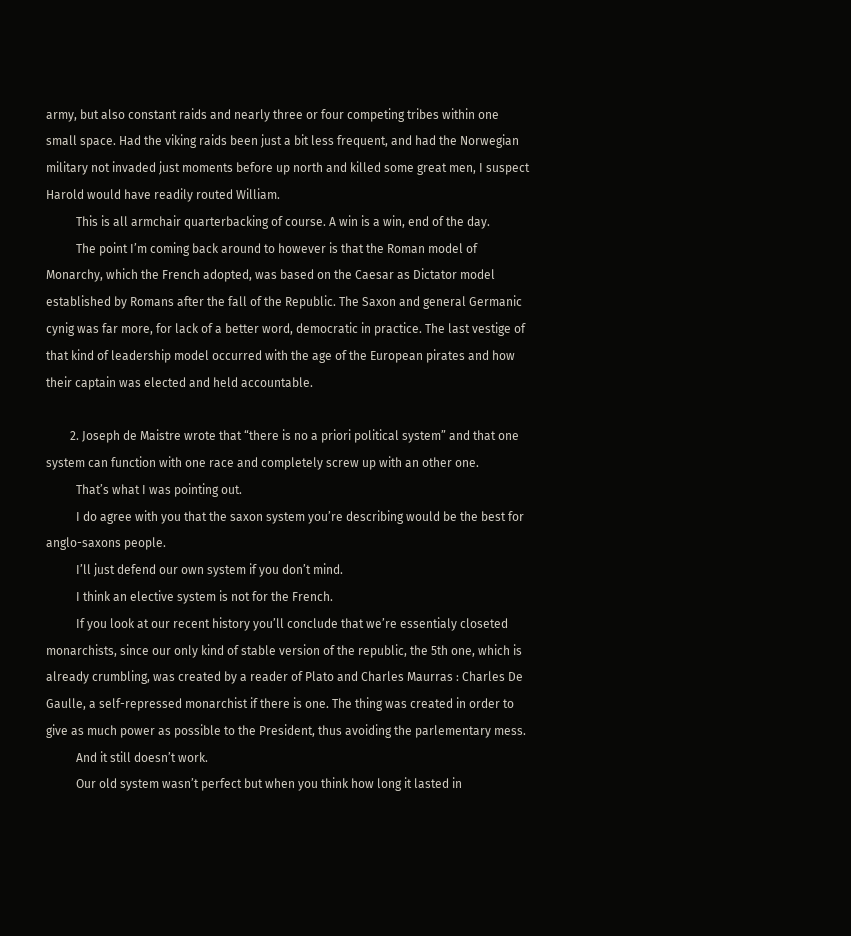army, but also constant raids and nearly three or four competing tribes within one small space. Had the viking raids been just a bit less frequent, and had the Norwegian military not invaded just moments before up north and killed some great men, I suspect Harold would have readily routed William.
          This is all armchair quarterbacking of course. A win is a win, end of the day.
          The point I’m coming back around to however is that the Roman model of Monarchy, which the French adopted, was based on the Caesar as Dictator model established by Romans after the fall of the Republic. The Saxon and general Germanic cynig was far more, for lack of a better word, democratic in practice. The last vestige of that kind of leadership model occurred with the age of the European pirates and how their captain was elected and held accountable.

        2. Joseph de Maistre wrote that “there is no a priori political system” and that one system can function with one race and completely screw up with an other one.
          That’s what I was pointing out.
          I do agree with you that the saxon system you’re describing would be the best for anglo-saxons people.
          I’ll just defend our own system if you don’t mind.
          I think an elective system is not for the French.
          If you look at our recent history you’ll conclude that we’re essentialy closeted monarchists, since our only kind of stable version of the republic, the 5th one, which is already crumbling, was created by a reader of Plato and Charles Maurras : Charles De Gaulle, a self-repressed monarchist if there is one. The thing was created in order to give as much power as possible to the President, thus avoiding the parlementary mess.
          And it still doesn’t work.
          Our old system wasn’t perfect but when you think how long it lasted in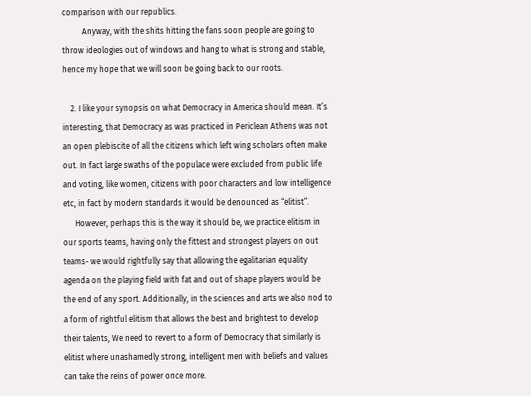comparison with our republics.
          Anyway, with the shits hitting the fans soon people are going to throw ideologies out of windows and hang to what is strong and stable, hence my hope that we will soon be going back to our roots.

    2. I like your synopsis on what Democracy in America should mean. It’s interesting, that Democracy as was practiced in Periclean Athens was not an open plebiscite of all the citizens which left wing scholars often make out. In fact large swaths of the populace were excluded from public life and voting, like women, citizens with poor characters and low intelligence etc, in fact by modern standards it would be denounced as “elitist”.
      However, perhaps this is the way it should be, we practice elitism in our sports teams, having only the fittest and strongest players on out teams- we would rightfully say that allowing the egalitarian equality agenda on the playing field with fat and out of shape players would be the end of any sport. Additionally, in the sciences and arts we also nod to a form of rightful elitism that allows the best and brightest to develop their talents, We need to revert to a form of Democracy that similarly is elitist where unashamedly strong, intelligent men with beliefs and values can take the reins of power once more.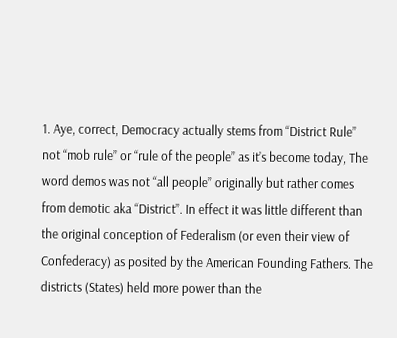1. Aye, correct, Democracy actually stems from “District Rule” not “mob rule” or “rule of the people” as it’s become today, The word demos was not “all people” originally but rather comes from demotic aka “District”. In effect it was little different than the original conception of Federalism (or even their view of Confederacy) as posited by the American Founding Fathers. The districts (States) held more power than the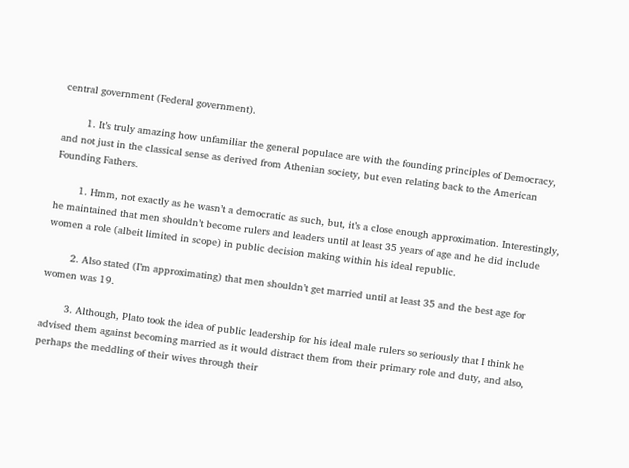central government (Federal government).

        1. It’s truly amazing how unfamiliar the general populace are with the founding principles of Democracy, and not just in the classical sense as derived from Athenian society, but even relating back to the American Founding Fathers.

        1. Hmm, not exactly as he wasn’t a democratic as such, but, it’s a close enough approximation. Interestingly, he maintained that men shouldn’t become rulers and leaders until at least 35 years of age and he did include women a role (albeit limited in scope) in public decision making within his ideal republic.

        2. Also stated (I’m approximating) that men shouldn’t get married until at least 35 and the best age for women was 19.

        3. Although, Plato took the idea of public leadership for his ideal male rulers so seriously that I think he advised them against becoming married as it would distract them from their primary role and duty, and also, perhaps the meddling of their wives through their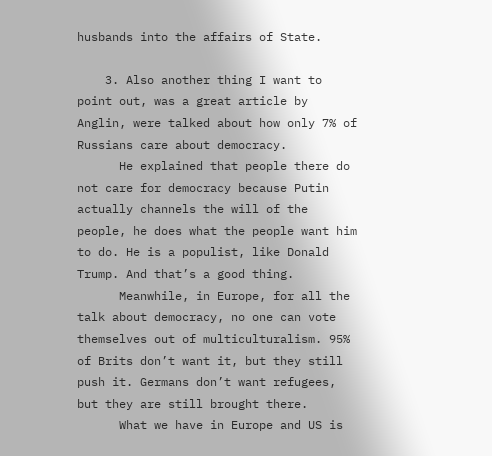husbands into the affairs of State.

    3. Also another thing I want to point out, was a great article by Anglin, were talked about how only 7% of Russians care about democracy.
      He explained that people there do not care for democracy because Putin actually channels the will of the people, he does what the people want him to do. He is a populist, like Donald Trump. And that’s a good thing.
      Meanwhile, in Europe, for all the talk about democracy, no one can vote themselves out of multiculturalism. 95% of Brits don’t want it, but they still push it. Germans don’t want refugees, but they are still brought there.
      What we have in Europe and US is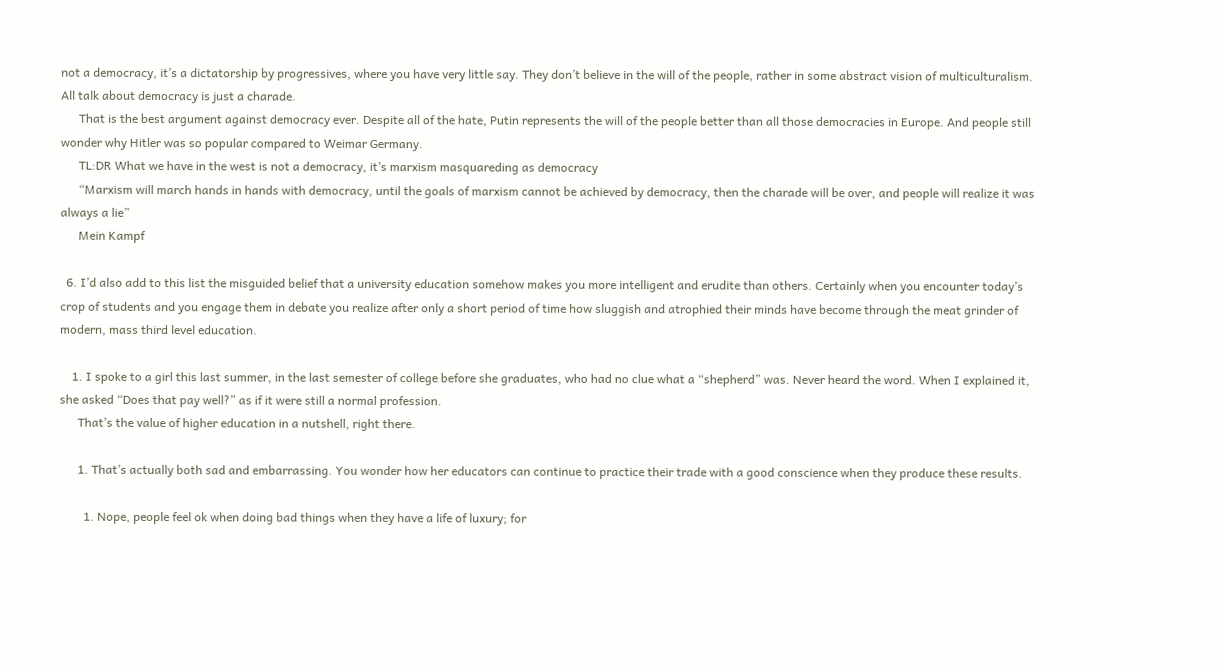not a democracy, it’s a dictatorship by progressives, where you have very little say. They don’t believe in the will of the people, rather in some abstract vision of multiculturalism. All talk about democracy is just a charade.
      That is the best argument against democracy ever. Despite all of the hate, Putin represents the will of the people better than all those democracies in Europe. And people still wonder why Hitler was so popular compared to Weimar Germany.
      TL:DR What we have in the west is not a democracy, it’s marxism masquareding as democracy
      “Marxism will march hands in hands with democracy, until the goals of marxism cannot be achieved by democracy, then the charade will be over, and people will realize it was always a lie”
      Mein Kampf

  6. I’d also add to this list the misguided belief that a university education somehow makes you more intelligent and erudite than others. Certainly when you encounter today’s crop of students and you engage them in debate you realize after only a short period of time how sluggish and atrophied their minds have become through the meat grinder of modern, mass third level education.

    1. I spoke to a girl this last summer, in the last semester of college before she graduates, who had no clue what a “shepherd” was. Never heard the word. When I explained it, she asked “Does that pay well?” as if it were still a normal profession.
      That’s the value of higher education in a nutshell, right there.

      1. That’s actually both sad and embarrassing. You wonder how her educators can continue to practice their trade with a good conscience when they produce these results.

        1. Nope, people feel ok when doing bad things when they have a life of luxury; for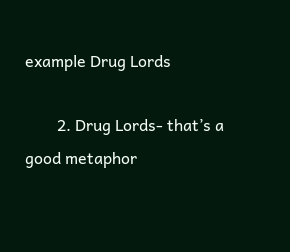example Drug Lords

        2. Drug Lords- that’s a good metaphor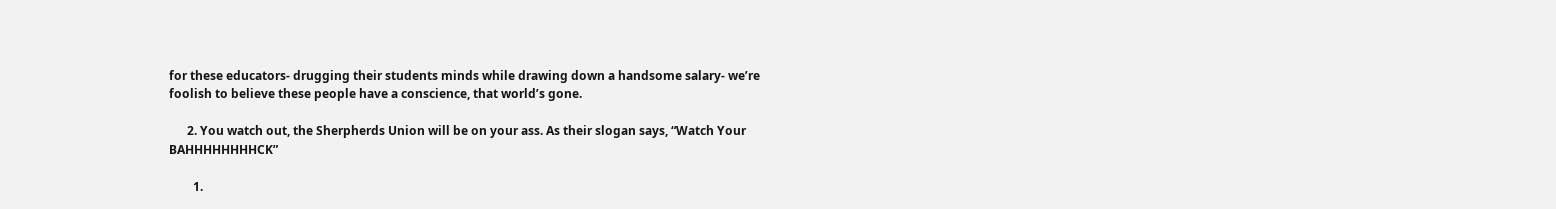for these educators- drugging their students minds while drawing down a handsome salary- we’re foolish to believe these people have a conscience, that world’s gone.

      2. You watch out, the Sherpherds Union will be on your ass. As their slogan says, “Watch Your BAHHHHHHHHCK”

        1.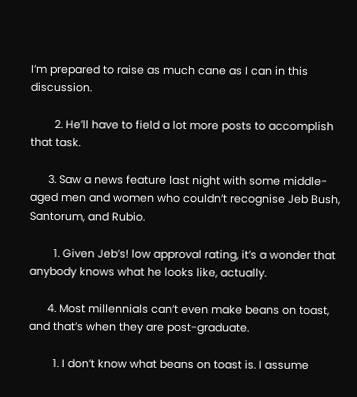I’m prepared to raise as much cane as I can in this discussion.

        2. He’ll have to field a lot more posts to accomplish that task.

      3. Saw a news feature last night with some middle-aged men and women who couldn’t recognise Jeb Bush, Santorum, and Rubio.

        1. Given Jeb’s! low approval rating, it’s a wonder that anybody knows what he looks like, actually.

      4. Most millennials can’t even make beans on toast, and that’s when they are post-graduate.

        1. I don’t know what beans on toast is. I assume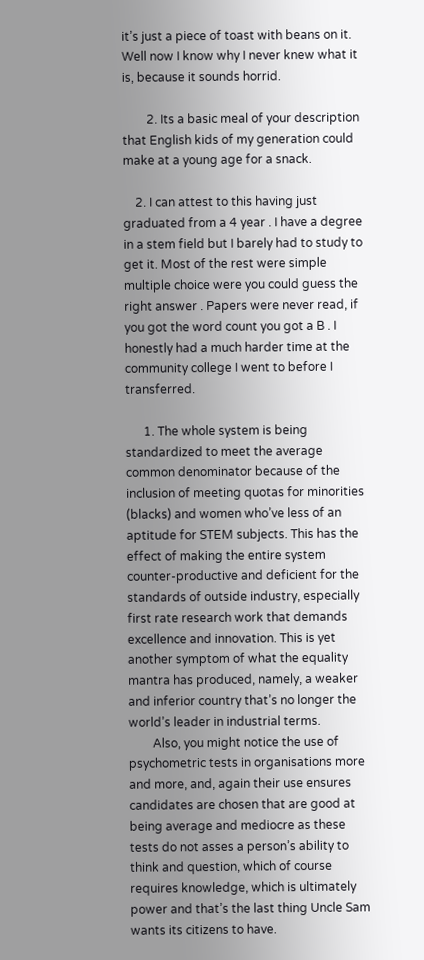it’s just a piece of toast with beans on it. Well now I know why I never knew what it is, because it sounds horrid.

        2. Its a basic meal of your description that English kids of my generation could make at a young age for a snack.

    2. I can attest to this having just graduated from a 4 year . I have a degree in a stem field but I barely had to study to get it. Most of the rest were simple multiple choice were you could guess the right answer . Papers were never read, if you got the word count you got a B . I honestly had a much harder time at the community college I went to before I transferred.

      1. The whole system is being standardized to meet the average common denominator because of the inclusion of meeting quotas for minorities (blacks) and women who’ve less of an aptitude for STEM subjects. This has the effect of making the entire system counter-productive and deficient for the standards of outside industry, especially first rate research work that demands excellence and innovation. This is yet another symptom of what the equality mantra has produced, namely, a weaker and inferior country that’s no longer the world’s leader in industrial terms.
        Also, you might notice the use of psychometric tests in organisations more and more, and, again their use ensures candidates are chosen that are good at being average and mediocre as these tests do not asses a person’s ability to think and question, which of course requires knowledge, which is ultimately power and that’s the last thing Uncle Sam wants its citizens to have.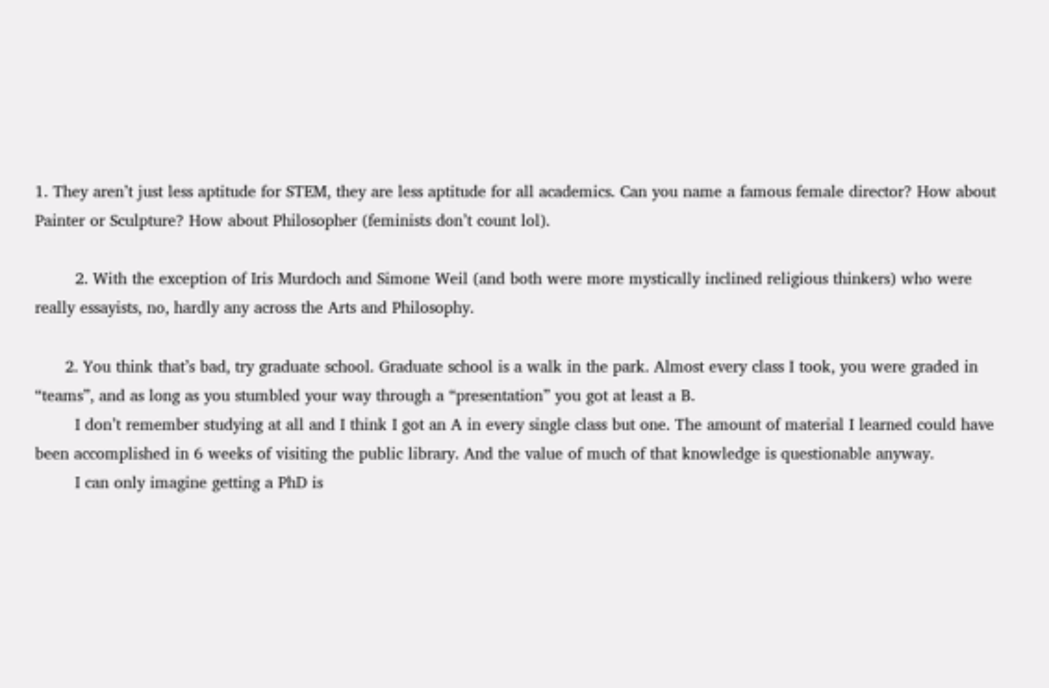1. They aren’t just less aptitude for STEM, they are less aptitude for all academics. Can you name a famous female director? How about Painter or Sculpture? How about Philosopher (feminists don’t count lol).

        2. With the exception of Iris Murdoch and Simone Weil (and both were more mystically inclined religious thinkers) who were really essayists, no, hardly any across the Arts and Philosophy.

      2. You think that’s bad, try graduate school. Graduate school is a walk in the park. Almost every class I took, you were graded in “teams”, and as long as you stumbled your way through a “presentation” you got at least a B.
        I don’t remember studying at all and I think I got an A in every single class but one. The amount of material I learned could have been accomplished in 6 weeks of visiting the public library. And the value of much of that knowledge is questionable anyway.
        I can only imagine getting a PhD is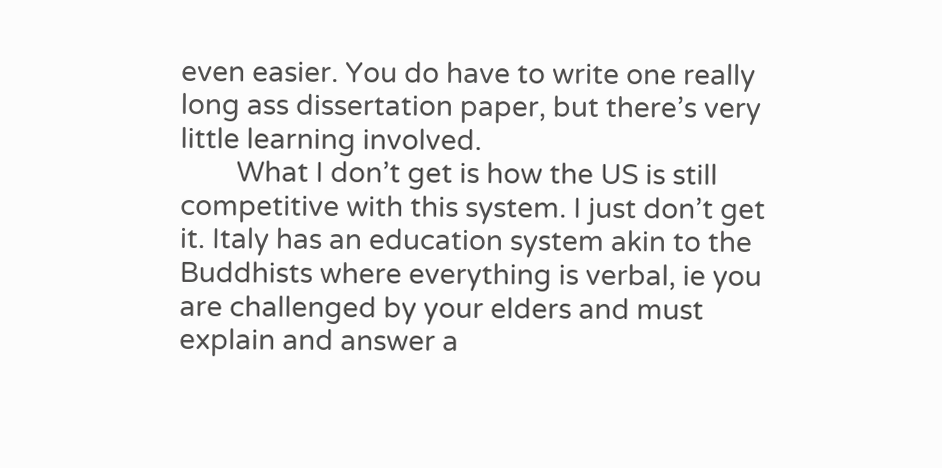even easier. You do have to write one really long ass dissertation paper, but there’s very little learning involved.
        What I don’t get is how the US is still competitive with this system. I just don’t get it. Italy has an education system akin to the Buddhists where everything is verbal, ie you are challenged by your elders and must explain and answer a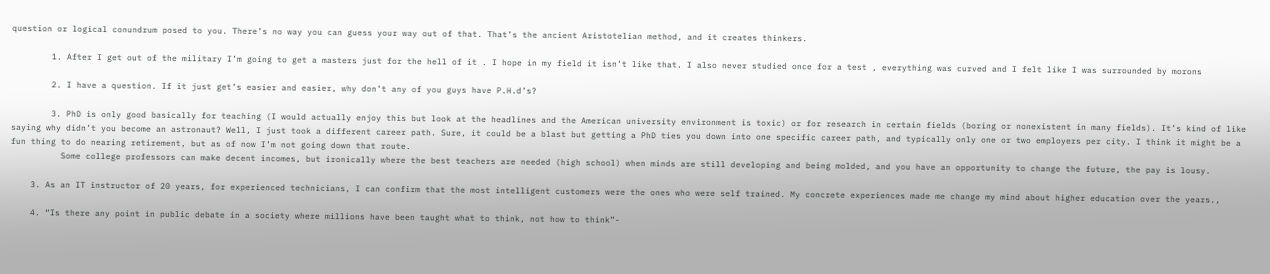question or logical conundrum posed to you. There’s no way you can guess your way out of that. That’s the ancient Aristotelian method, and it creates thinkers.

        1. After I get out of the military I’m going to get a masters just for the hell of it . I hope in my field it isn’t like that. I also never studied once for a test , everything was curved and I felt like I was surrounded by morons

        2. I have a question. If it just get’s easier and easier, why don’t any of you guys have P.H.d’s?

        3. PhD is only good basically for teaching (I would actually enjoy this but look at the headlines and the American university environment is toxic) or for research in certain fields (boring or nonexistent in many fields). It’s kind of like saying why didn’t you become an astronaut? Well, I just took a different career path. Sure, it could be a blast but getting a PhD ties you down into one specific career path, and typically only one or two employers per city. I think it might be a fun thing to do nearing retirement, but as of now I’m not going down that route.
          Some college professors can make decent incomes, but ironically where the best teachers are needed (high school) when minds are still developing and being molded, and you have an opportunity to change the future, the pay is lousy.

    3. As an IT instructor of 20 years, for experienced technicians, I can confirm that the most intelligent customers were the ones who were self trained. My concrete experiences made me change my mind about higher education over the years.,

    4. “Is there any point in public debate in a society where millions have been taught what to think, not how to think”-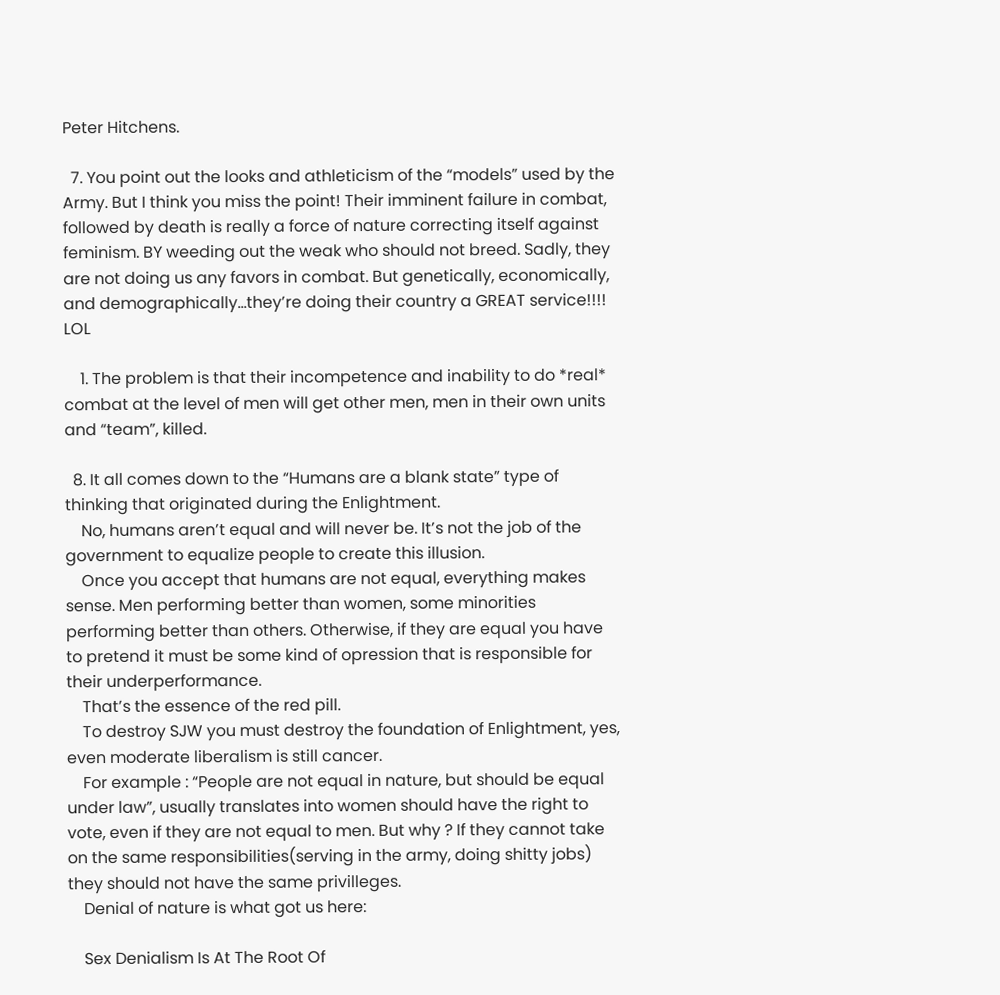Peter Hitchens.

  7. You point out the looks and athleticism of the “models” used by the Army. But I think you miss the point! Their imminent failure in combat, followed by death is really a force of nature correcting itself against feminism. BY weeding out the weak who should not breed. Sadly, they are not doing us any favors in combat. But genetically, economically, and demographically…they’re doing their country a GREAT service!!!! LOL

    1. The problem is that their incompetence and inability to do *real* combat at the level of men will get other men, men in their own units and “team”, killed.

  8. It all comes down to the “Humans are a blank state” type of thinking that originated during the Enlightment.
    No, humans aren’t equal and will never be. It’s not the job of the government to equalize people to create this illusion.
    Once you accept that humans are not equal, everything makes sense. Men performing better than women, some minorities performing better than others. Otherwise, if they are equal you have to pretend it must be some kind of opression that is responsible for their underperformance.
    That’s the essence of the red pill.
    To destroy SJW you must destroy the foundation of Enlightment, yes, even moderate liberalism is still cancer.
    For example : “People are not equal in nature, but should be equal under law”, usually translates into women should have the right to vote, even if they are not equal to men. But why ? If they cannot take on the same responsibilities(serving in the army, doing shitty jobs) they should not have the same privilleges.
    Denial of nature is what got us here:

    Sex Denialism Is At The Root Of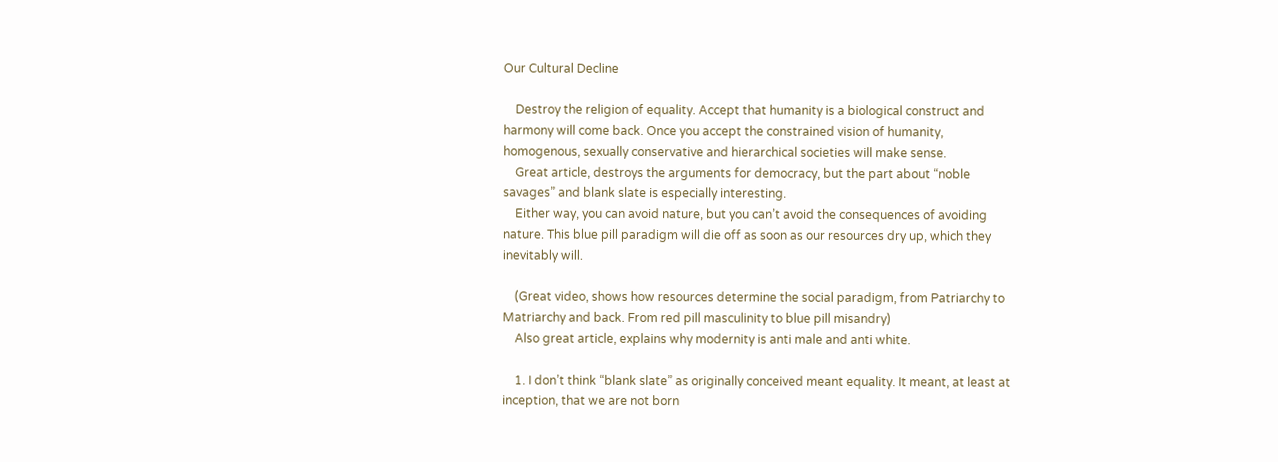Our Cultural Decline

    Destroy the religion of equality. Accept that humanity is a biological construct and harmony will come back. Once you accept the constrained vision of humanity, homogenous, sexually conservative and hierarchical societies will make sense.
    Great article, destroys the arguments for democracy, but the part about “noble savages” and blank slate is especially interesting.
    Either way, you can avoid nature, but you can’t avoid the consequences of avoiding nature. This blue pill paradigm will die off as soon as our resources dry up, which they inevitably will.

    (Great video, shows how resources determine the social paradigm, from Patriarchy to Matriarchy and back. From red pill masculinity to blue pill misandry)
    Also great article, explains why modernity is anti male and anti white.

    1. I don’t think “blank slate” as originally conceived meant equality. It meant, at least at inception, that we are not born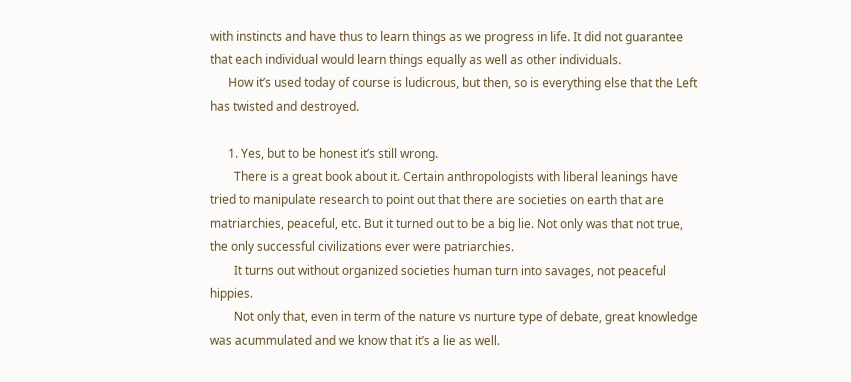with instincts and have thus to learn things as we progress in life. It did not guarantee that each individual would learn things equally as well as other individuals.
      How it’s used today of course is ludicrous, but then, so is everything else that the Left has twisted and destroyed.

      1. Yes, but to be honest it’s still wrong.
        There is a great book about it. Certain anthropologists with liberal leanings have tried to manipulate research to point out that there are societies on earth that are matriarchies, peaceful, etc. But it turned out to be a big lie. Not only was that not true, the only successful civilizations ever were patriarchies.
        It turns out without organized societies human turn into savages, not peaceful hippies.
        Not only that, even in term of the nature vs nurture type of debate, great knowledge was acummulated and we know that it’s a lie as well.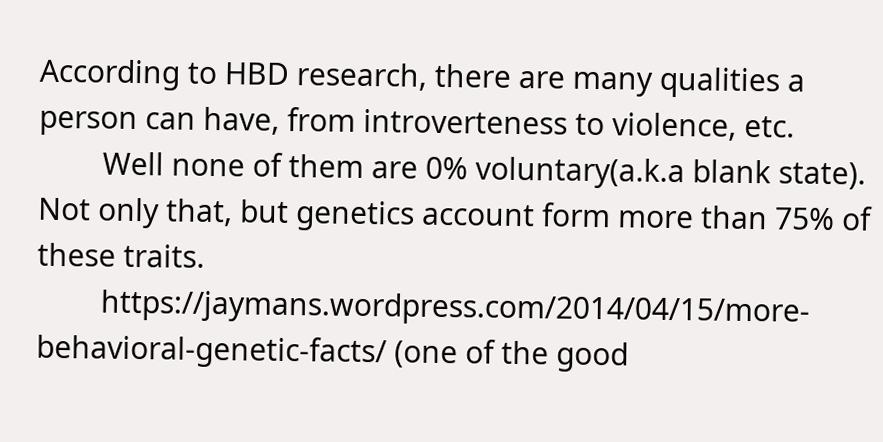According to HBD research, there are many qualities a person can have, from introverteness to violence, etc.
        Well none of them are 0% voluntary(a.k.a blank state). Not only that, but genetics account form more than 75% of these traits.
        https://jaymans.wordpress.com/2014/04/15/more-behavioral-genetic-facts/ (one of the good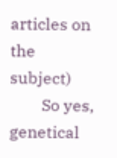articles on the subject)
        So yes, genetical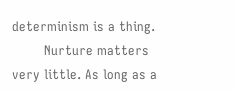determinism is a thing.
        Nurture matters very little. As long as a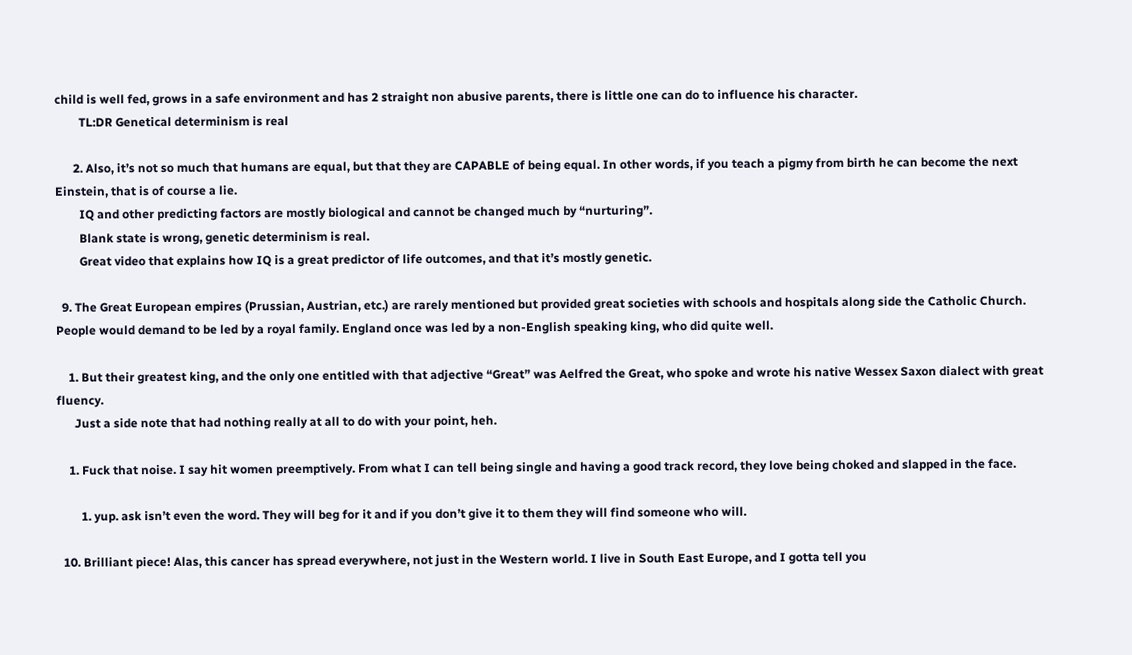child is well fed, grows in a safe environment and has 2 straight non abusive parents, there is little one can do to influence his character.
        TL:DR Genetical determinism is real

      2. Also, it’s not so much that humans are equal, but that they are CAPABLE of being equal. In other words, if you teach a pigmy from birth he can become the next Einstein, that is of course a lie.
        IQ and other predicting factors are mostly biological and cannot be changed much by “nurturing”.
        Blank state is wrong, genetic determinism is real.
        Great video that explains how IQ is a great predictor of life outcomes, and that it’s mostly genetic.

  9. The Great European empires (Prussian, Austrian, etc.) are rarely mentioned but provided great societies with schools and hospitals along side the Catholic Church. People would demand to be led by a royal family. England once was led by a non-English speaking king, who did quite well.

    1. But their greatest king, and the only one entitled with that adjective “Great” was Aelfred the Great, who spoke and wrote his native Wessex Saxon dialect with great fluency.
      Just a side note that had nothing really at all to do with your point, heh.

    1. Fuck that noise. I say hit women preemptively. From what I can tell being single and having a good track record, they love being choked and slapped in the face.

        1. yup. ask isn’t even the word. They will beg for it and if you don’t give it to them they will find someone who will.

  10. Brilliant piece! Alas, this cancer has spread everywhere, not just in the Western world. I live in South East Europe, and I gotta tell you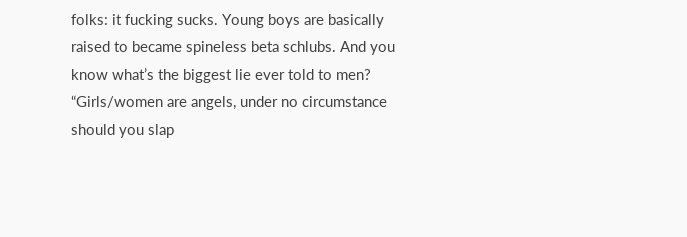folks: it fucking sucks. Young boys are basically raised to became spineless beta schlubs. And you know what’s the biggest lie ever told to men? “Girls/women are angels, under no circumstance should you slap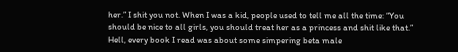her.” I shit you not. When I was a kid, people used to tell me all the time: “You should be nice to all girls, you should treat her as a princess and shit like that.” Hell, every book I read was about some simpering beta male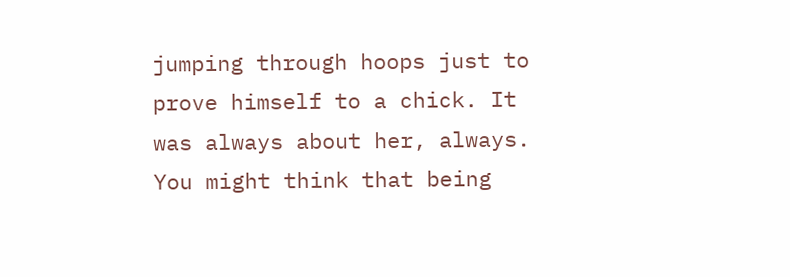jumping through hoops just to prove himself to a chick. It was always about her, always. You might think that being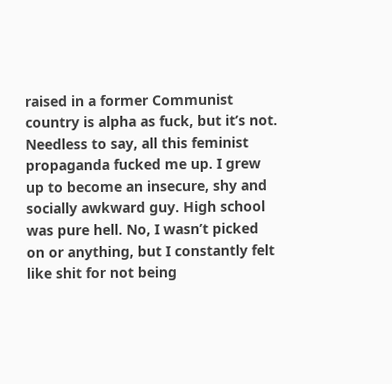raised in a former Communist country is alpha as fuck, but it’s not. Needless to say, all this feminist propaganda fucked me up. I grew up to become an insecure, shy and socially awkward guy. High school was pure hell. No, I wasn’t picked on or anything, but I constantly felt like shit for not being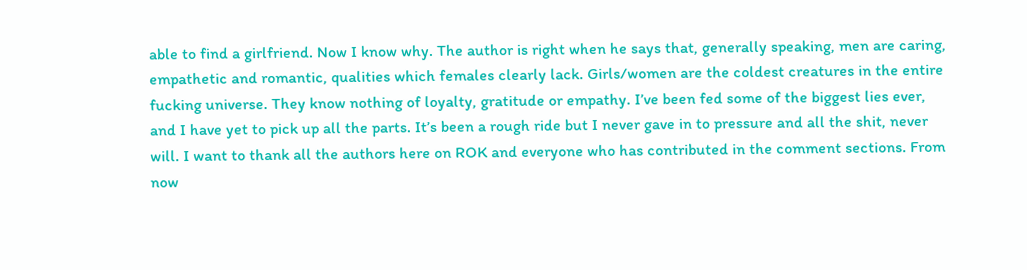able to find a girlfriend. Now I know why. The author is right when he says that, generally speaking, men are caring, empathetic and romantic, qualities which females clearly lack. Girls/women are the coldest creatures in the entire fucking universe. They know nothing of loyalty, gratitude or empathy. I’ve been fed some of the biggest lies ever, and I have yet to pick up all the parts. It’s been a rough ride but I never gave in to pressure and all the shit, never will. I want to thank all the authors here on ROK and everyone who has contributed in the comment sections. From now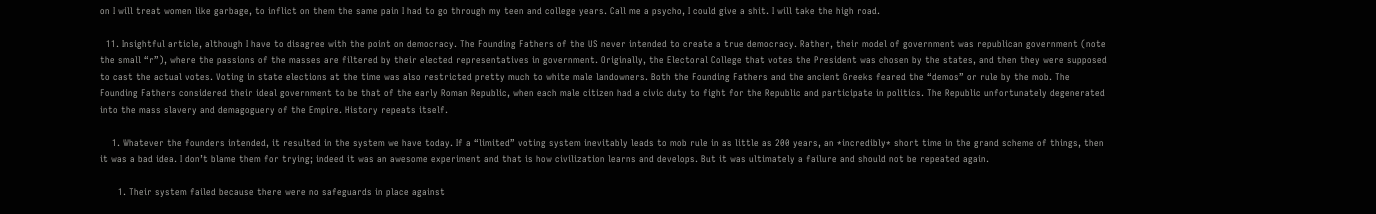on I will treat women like garbage, to inflict on them the same pain I had to go through my teen and college years. Call me a psycho, I could give a shit. I will take the high road.

  11. Insightful article, although I have to disagree with the point on democracy. The Founding Fathers of the US never intended to create a true democracy. Rather, their model of government was republican government (note the small “r”), where the passions of the masses are filtered by their elected representatives in government. Originally, the Electoral College that votes the President was chosen by the states, and then they were supposed to cast the actual votes. Voting in state elections at the time was also restricted pretty much to white male landowners. Both the Founding Fathers and the ancient Greeks feared the “demos” or rule by the mob. The Founding Fathers considered their ideal government to be that of the early Roman Republic, when each male citizen had a civic duty to fight for the Republic and participate in politics. The Republic unfortunately degenerated into the mass slavery and demagoguery of the Empire. History repeats itself.

    1. Whatever the founders intended, it resulted in the system we have today. If a “limited” voting system inevitably leads to mob rule in as little as 200 years, an *incredibly* short time in the grand scheme of things, then it was a bad idea. I don’t blame them for trying; indeed it was an awesome experiment and that is how civilization learns and develops. But it was ultimately a failure and should not be repeated again.

      1. Their system failed because there were no safeguards in place against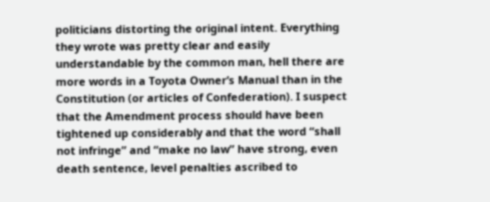politicians distorting the original intent. Everything they wrote was pretty clear and easily understandable by the common man, hell there are more words in a Toyota Owner’s Manual than in the Constitution (or articles of Confederation). I suspect that the Amendment process should have been tightened up considerably and that the word “shall not infringe” and “make no law” have strong, even death sentence, level penalties ascribed to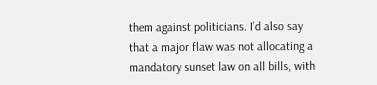them against politicians. I’d also say that a major flaw was not allocating a mandatory sunset law on all bills, with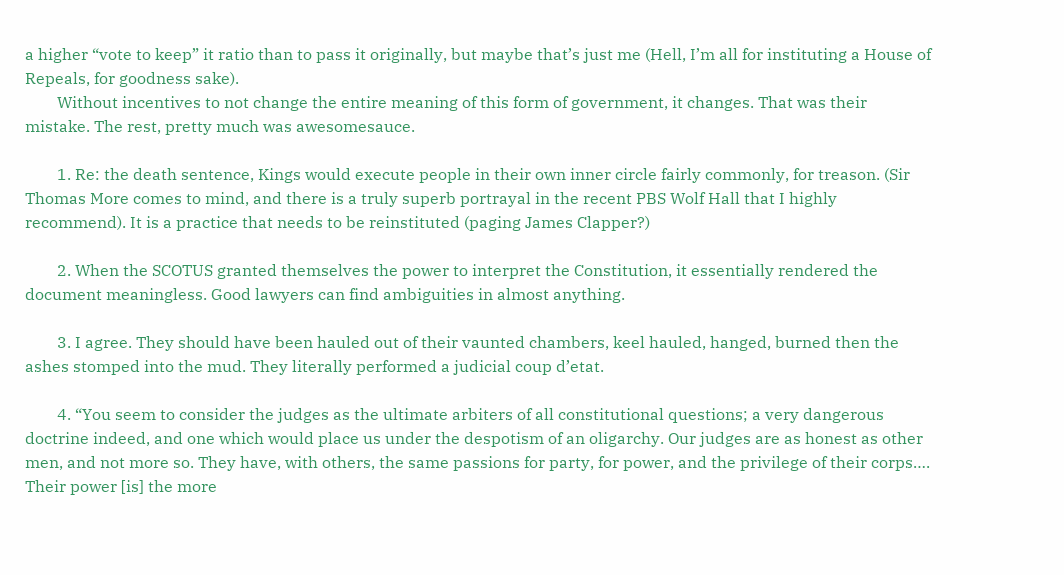a higher “vote to keep” it ratio than to pass it originally, but maybe that’s just me (Hell, I’m all for instituting a House of Repeals, for goodness sake).
        Without incentives to not change the entire meaning of this form of government, it changes. That was their mistake. The rest, pretty much was awesomesauce.

        1. Re: the death sentence, Kings would execute people in their own inner circle fairly commonly, for treason. (Sir Thomas More comes to mind, and there is a truly superb portrayal in the recent PBS Wolf Hall that I highly recommend). It is a practice that needs to be reinstituted (paging James Clapper?)

        2. When the SCOTUS granted themselves the power to interpret the Constitution, it essentially rendered the document meaningless. Good lawyers can find ambiguities in almost anything.

        3. I agree. They should have been hauled out of their vaunted chambers, keel hauled, hanged, burned then the ashes stomped into the mud. They literally performed a judicial coup d’etat.

        4. “You seem to consider the judges as the ultimate arbiters of all constitutional questions; a very dangerous doctrine indeed, and one which would place us under the despotism of an oligarchy. Our judges are as honest as other men, and not more so. They have, with others, the same passions for party, for power, and the privilege of their corps…. Their power [is] the more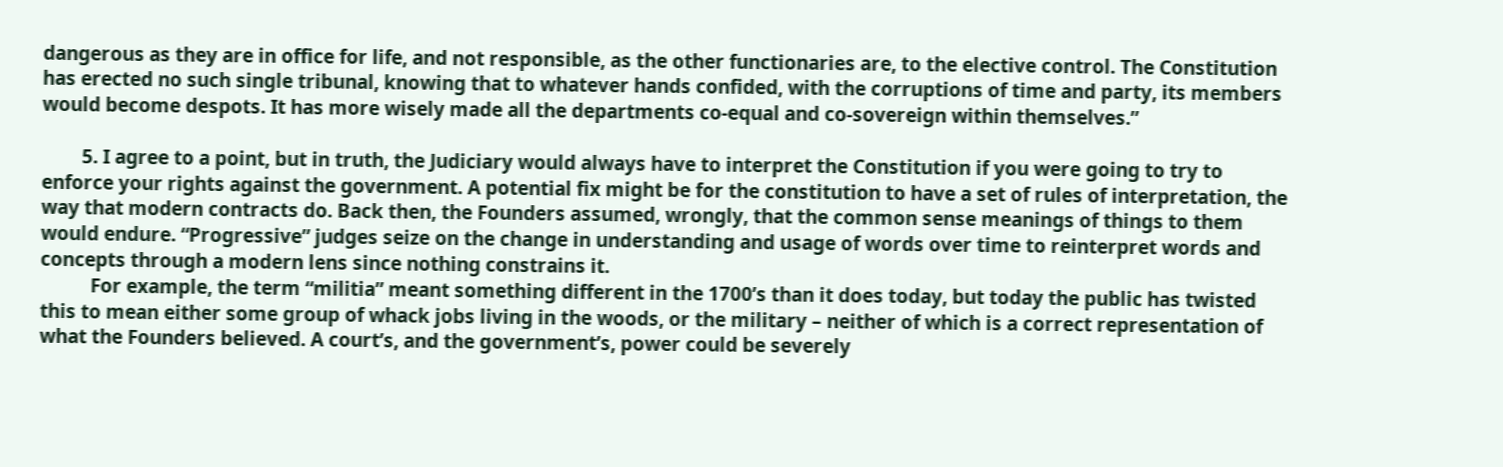dangerous as they are in office for life, and not responsible, as the other functionaries are, to the elective control. The Constitution has erected no such single tribunal, knowing that to whatever hands confided, with the corruptions of time and party, its members would become despots. It has more wisely made all the departments co-equal and co-sovereign within themselves.”

        5. I agree to a point, but in truth, the Judiciary would always have to interpret the Constitution if you were going to try to enforce your rights against the government. A potential fix might be for the constitution to have a set of rules of interpretation, the way that modern contracts do. Back then, the Founders assumed, wrongly, that the common sense meanings of things to them would endure. “Progressive” judges seize on the change in understanding and usage of words over time to reinterpret words and concepts through a modern lens since nothing constrains it.
          For example, the term “militia” meant something different in the 1700’s than it does today, but today the public has twisted this to mean either some group of whack jobs living in the woods, or the military – neither of which is a correct representation of what the Founders believed. A court’s, and the government’s, power could be severely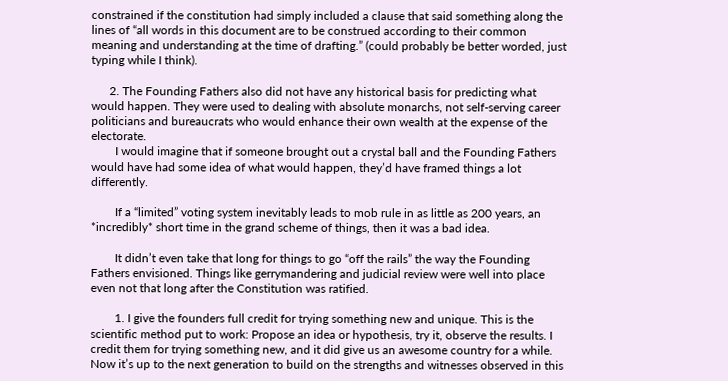constrained if the constitution had simply included a clause that said something along the lines of “all words in this document are to be construed according to their common meaning and understanding at the time of drafting.” (could probably be better worded, just typing while I think).

      2. The Founding Fathers also did not have any historical basis for predicting what would happen. They were used to dealing with absolute monarchs, not self-serving career politicians and bureaucrats who would enhance their own wealth at the expense of the electorate.
        I would imagine that if someone brought out a crystal ball and the Founding Fathers would have had some idea of what would happen, they’d have framed things a lot differently.

        If a “limited” voting system inevitably leads to mob rule in as little as 200 years, an *incredibly* short time in the grand scheme of things, then it was a bad idea.

        It didn’t even take that long for things to go “off the rails” the way the Founding Fathers envisioned. Things like gerrymandering and judicial review were well into place even not that long after the Constitution was ratified.

        1. I give the founders full credit for trying something new and unique. This is the scientific method put to work: Propose an idea or hypothesis, try it, observe the results. I credit them for trying something new, and it did give us an awesome country for a while. Now it’s up to the next generation to build on the strengths and witnesses observed in this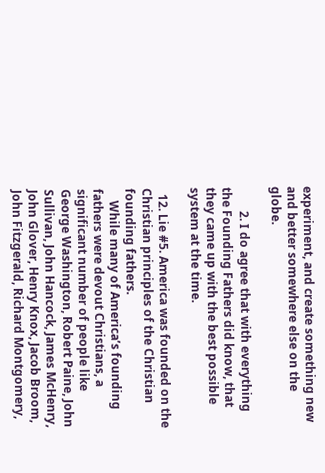experiment, and create something new and better somewhere else on the globe.

        2. I do agree that with everything the Founding Fathers did know, that they came up with the best possible system at the time.

  12. Lie #5. America was founded on the Christian principles of the Christian founding fathers.
    While many of America’s founding fathers were devout Christians, a significant number of people like George Washington, Robert Paine, John Sullivan, John Hancock, James McHenry, John Glover, Henry Knox, Jacob Broom, John Fitzgerald, Richard Montgomery,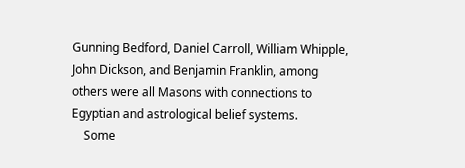Gunning Bedford, Daniel Carroll, William Whipple, John Dickson, and Benjamin Franklin, among others were all Masons with connections to Egyptian and astrological belief systems.
    Some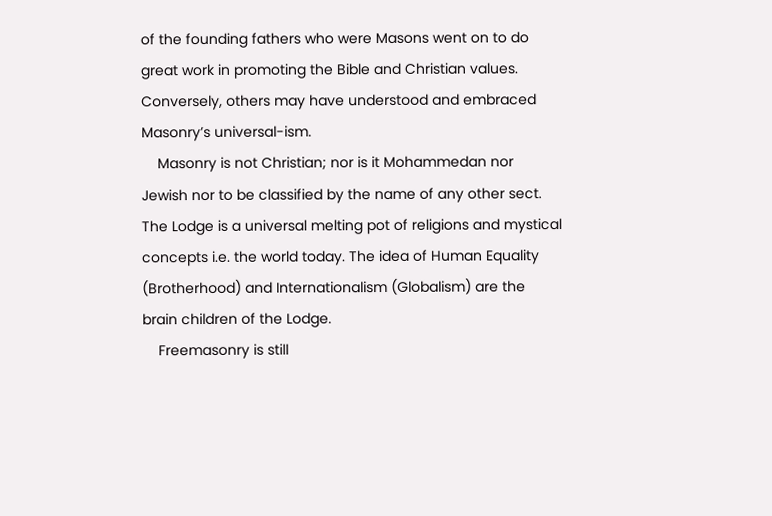of the founding fathers who were Masons went on to do great work in promoting the Bible and Christian values. Conversely, others may have understood and embraced Masonry’s universal-ism.
    Masonry is not Christian; nor is it Mohammedan nor Jewish nor to be classified by the name of any other sect. The Lodge is a universal melting pot of religions and mystical concepts i.e. the world today. The idea of Human Equality (Brotherhood) and Internationalism (Globalism) are the brain children of the Lodge.
    Freemasonry is still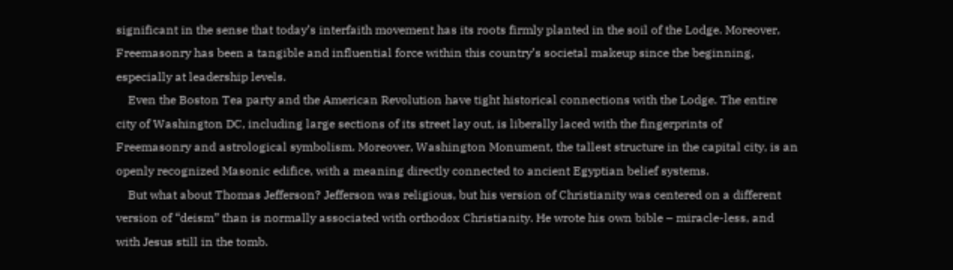significant in the sense that today’s interfaith movement has its roots firmly planted in the soil of the Lodge. Moreover, Freemasonry has been a tangible and influential force within this country’s societal makeup since the beginning, especially at leadership levels.
    Even the Boston Tea party and the American Revolution have tight historical connections with the Lodge. The entire city of Washington DC, including large sections of its street lay out, is liberally laced with the fingerprints of Freemasonry and astrological symbolism. Moreover, Washington Monument, the tallest structure in the capital city, is an openly recognized Masonic edifice, with a meaning directly connected to ancient Egyptian belief systems.
    But what about Thomas Jefferson? Jefferson was religious, but his version of Christianity was centered on a different version of “deism” than is normally associated with orthodox Christianity. He wrote his own bible – miracle-less, and with Jesus still in the tomb.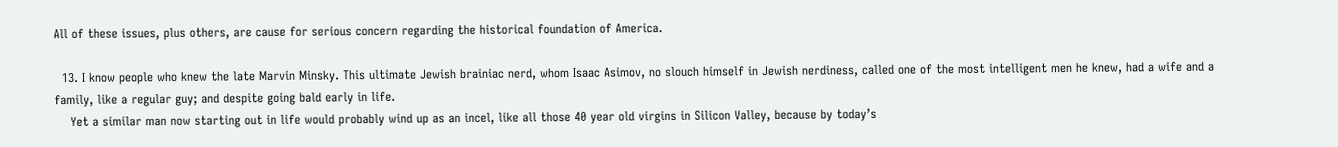All of these issues, plus others, are cause for serious concern regarding the historical foundation of America.

  13. I know people who knew the late Marvin Minsky. This ultimate Jewish brainiac nerd, whom Isaac Asimov, no slouch himself in Jewish nerdiness, called one of the most intelligent men he knew, had a wife and a family, like a regular guy; and despite going bald early in life.
    Yet a similar man now starting out in life would probably wind up as an incel, like all those 40 year old virgins in Silicon Valley, because by today’s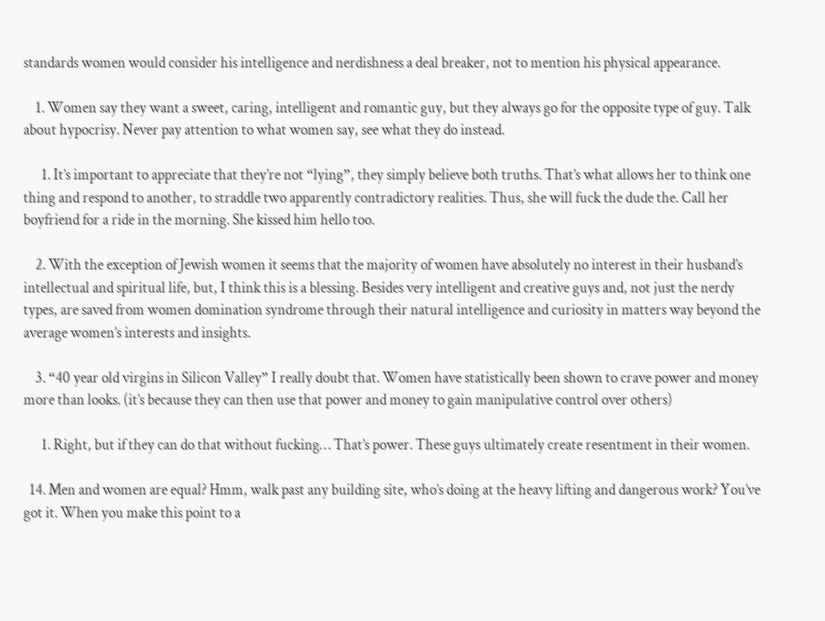standards women would consider his intelligence and nerdishness a deal breaker, not to mention his physical appearance.

    1. Women say they want a sweet, caring, intelligent and romantic guy, but they always go for the opposite type of guy. Talk about hypocrisy. Never pay attention to what women say, see what they do instead.

      1. It’s important to appreciate that they’re not “lying”, they simply believe both truths. That’s what allows her to think one thing and respond to another, to straddle two apparently contradictory realities. Thus, she will fuck the dude the. Call her boyfriend for a ride in the morning. She kissed him hello too.

    2. With the exception of Jewish women it seems that the majority of women have absolutely no interest in their husband’s intellectual and spiritual life, but, I think this is a blessing. Besides very intelligent and creative guys and, not just the nerdy types, are saved from women domination syndrome through their natural intelligence and curiosity in matters way beyond the average women’s interests and insights.

    3. “40 year old virgins in Silicon Valley” I really doubt that. Women have statistically been shown to crave power and money more than looks. (it’s because they can then use that power and money to gain manipulative control over others)

      1. Right, but if they can do that without fucking… That’s power. These guys ultimately create resentment in their women.

  14. Men and women are equal? Hmm, walk past any building site, who’s doing at the heavy lifting and dangerous work? You’ve got it. When you make this point to a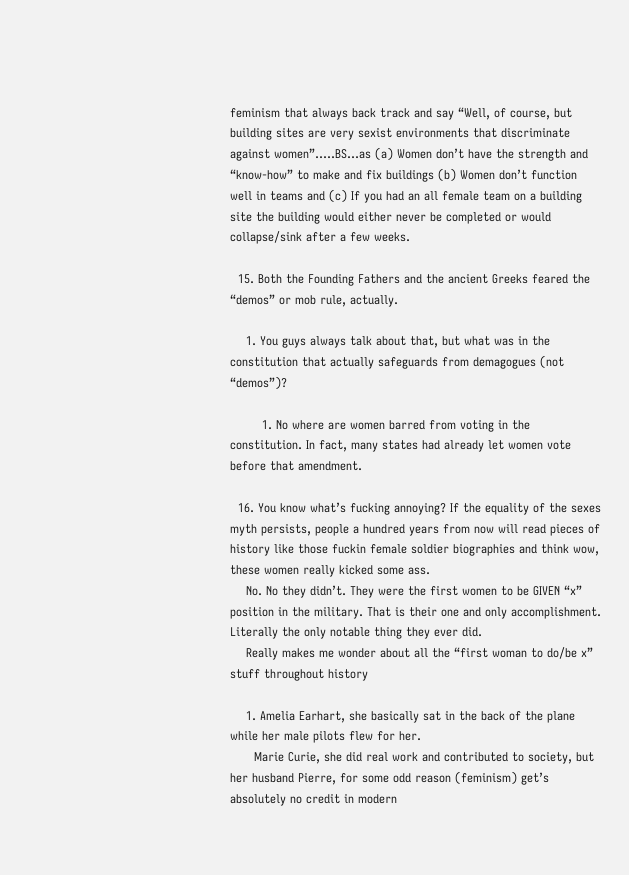feminism that always back track and say “Well, of course, but building sites are very sexist environments that discriminate against women”…..BS…as (a) Women don’t have the strength and “know-how” to make and fix buildings (b) Women don’t function well in teams and (c) If you had an all female team on a building site the building would either never be completed or would collapse/sink after a few weeks.

  15. Both the Founding Fathers and the ancient Greeks feared the “demos” or mob rule, actually.

    1. You guys always talk about that, but what was in the constitution that actually safeguards from demagogues (not “demos”)?

        1. No where are women barred from voting in the constitution. In fact, many states had already let women vote before that amendment.

  16. You know what’s fucking annoying? If the equality of the sexes myth persists, people a hundred years from now will read pieces of history like those fuckin female soldier biographies and think wow, these women really kicked some ass.
    No. No they didn’t. They were the first women to be GIVEN “x” position in the military. That is their one and only accomplishment. Literally the only notable thing they ever did.
    Really makes me wonder about all the “first woman to do/be x” stuff throughout history

    1. Amelia Earhart, she basically sat in the back of the plane while her male pilots flew for her.
      Marie Curie, she did real work and contributed to society, but her husband Pierre, for some odd reason (feminism) get’s absolutely no credit in modern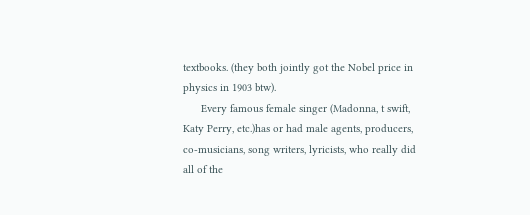textbooks. (they both jointly got the Nobel price in physics in 1903 btw).
      Every famous female singer (Madonna, t swift, Katy Perry, etc.)has or had male agents, producers, co-musicians, song writers, lyricists, who really did all of the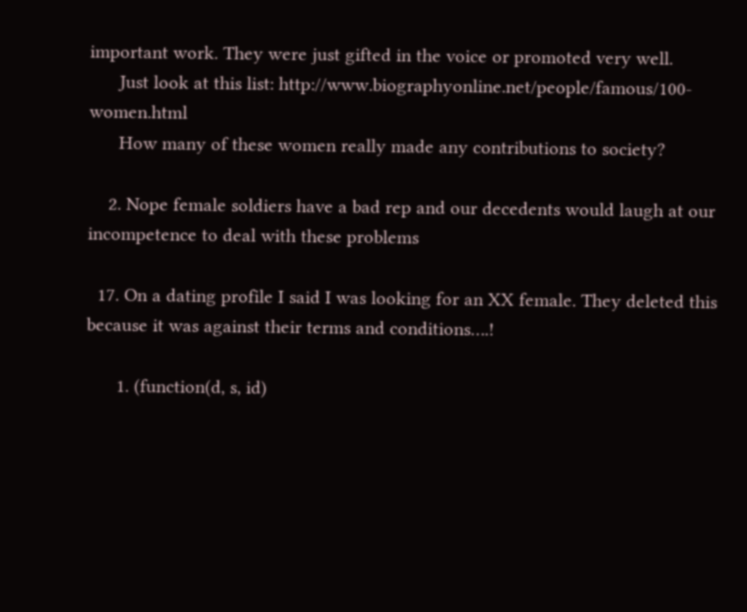important work. They were just gifted in the voice or promoted very well.
      Just look at this list: http://www.biographyonline.net/people/famous/100-women.html
      How many of these women really made any contributions to society?

    2. Nope female soldiers have a bad rep and our decedents would laugh at our incompetence to deal with these problems

  17. On a dating profile I said I was looking for an XX female. They deleted this because it was against their terms and conditions….!

      1. (function(d, s, id)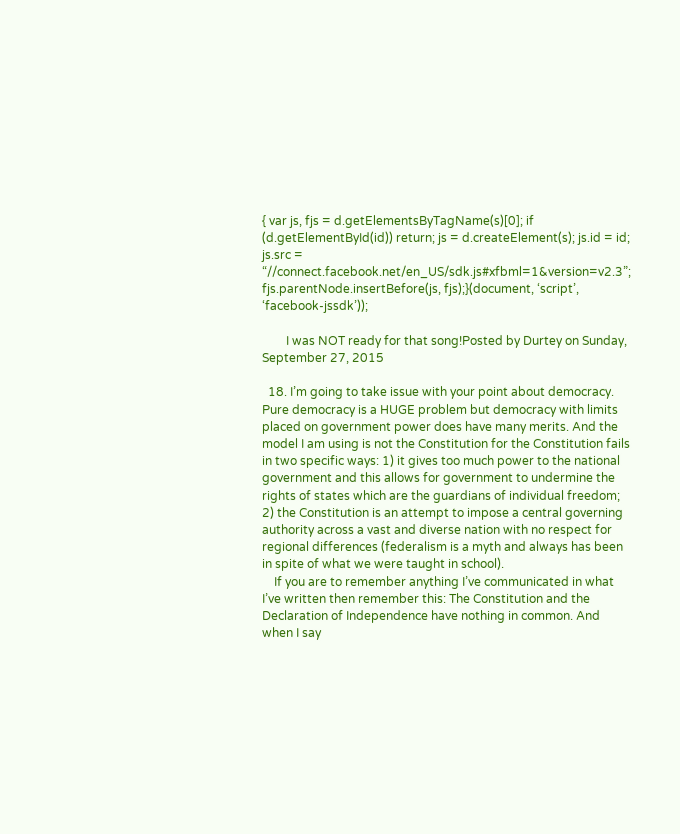{ var js, fjs = d.getElementsByTagName(s)[0]; if (d.getElementById(id)) return; js = d.createElement(s); js.id = id; js.src = “//connect.facebook.net/en_US/sdk.js#xfbml=1&version=v2.3”; fjs.parentNode.insertBefore(js, fjs);}(document, ‘script’, ‘facebook-jssdk’));

        I was NOT ready for that song!Posted by Durtey on Sunday, September 27, 2015

  18. I’m going to take issue with your point about democracy. Pure democracy is a HUGE problem but democracy with limits placed on government power does have many merits. And the model I am using is not the Constitution for the Constitution fails in two specific ways: 1) it gives too much power to the national government and this allows for government to undermine the rights of states which are the guardians of individual freedom; 2) the Constitution is an attempt to impose a central governing authority across a vast and diverse nation with no respect for regional differences (federalism is a myth and always has been in spite of what we were taught in school).
    If you are to remember anything I’ve communicated in what I’ve written then remember this: The Constitution and the Declaration of Independence have nothing in common. And when I say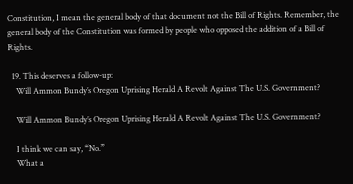Constitution, I mean the general body of that document not the Bill of Rights. Remember, the general body of the Constitution was formed by people who opposed the addition of a Bill of Rights.

  19. This deserves a follow-up:
    Will Ammon Bundy’s Oregon Uprising Herald A Revolt Against The U.S. Government?

    Will Ammon Bundy’s Oregon Uprising Herald A Revolt Against The U.S. Government?

    I think we can say, “No.”
    What a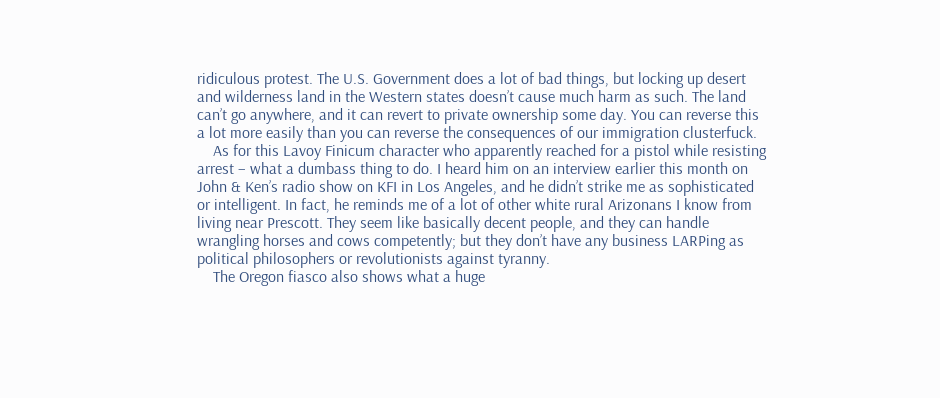ridiculous protest. The U.S. Government does a lot of bad things, but locking up desert and wilderness land in the Western states doesn’t cause much harm as such. The land can’t go anywhere, and it can revert to private ownership some day. You can reverse this a lot more easily than you can reverse the consequences of our immigration clusterfuck.
    As for this Lavoy Finicum character who apparently reached for a pistol while resisting arrest – what a dumbass thing to do. I heard him on an interview earlier this month on John & Ken’s radio show on KFI in Los Angeles, and he didn’t strike me as sophisticated or intelligent. In fact, he reminds me of a lot of other white rural Arizonans I know from living near Prescott. They seem like basically decent people, and they can handle wrangling horses and cows competently; but they don’t have any business LARPing as political philosophers or revolutionists against tyranny.
    The Oregon fiasco also shows what a huge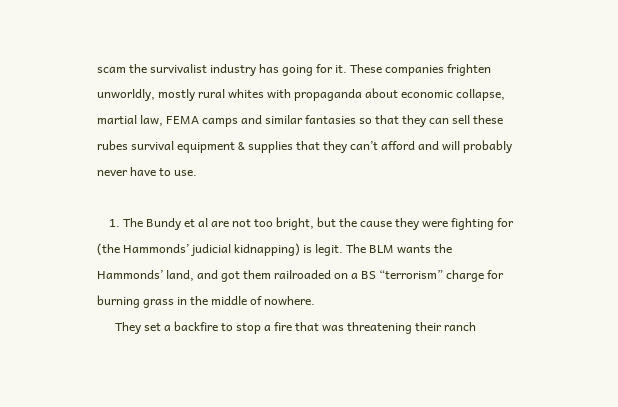scam the survivalist industry has going for it. These companies frighten unworldly, mostly rural whites with propaganda about economic collapse, martial law, FEMA camps and similar fantasies so that they can sell these rubes survival equipment & supplies that they can’t afford and will probably never have to use.

    1. The Bundy et al are not too bright, but the cause they were fighting for (the Hammonds’ judicial kidnapping) is legit. The BLM wants the Hammonds’ land, and got them railroaded on a BS “terrorism” charge for burning grass in the middle of nowhere.
      They set a backfire to stop a fire that was threatening their ranch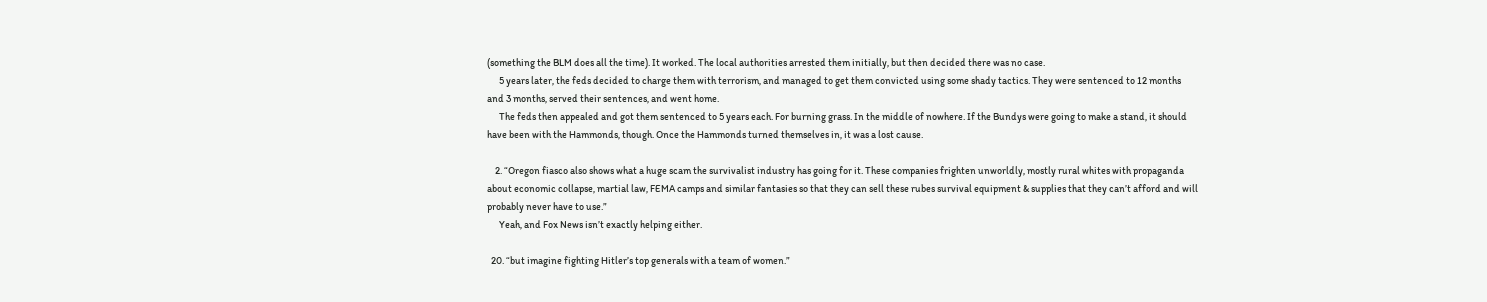(something the BLM does all the time). It worked. The local authorities arrested them initially, but then decided there was no case.
      5 years later, the feds decided to charge them with terrorism, and managed to get them convicted using some shady tactics. They were sentenced to 12 months and 3 months, served their sentences, and went home.
      The feds then appealed and got them sentenced to 5 years each. For burning grass. In the middle of nowhere. If the Bundys were going to make a stand, it should have been with the Hammonds, though. Once the Hammonds turned themselves in, it was a lost cause.

    2. “Oregon fiasco also shows what a huge scam the survivalist industry has going for it. These companies frighten unworldly, mostly rural whites with propaganda about economic collapse, martial law, FEMA camps and similar fantasies so that they can sell these rubes survival equipment & supplies that they can’t afford and will probably never have to use.”
      Yeah, and Fox News isn’t exactly helping either.

  20. “but imagine fighting Hitler’s top generals with a team of women.”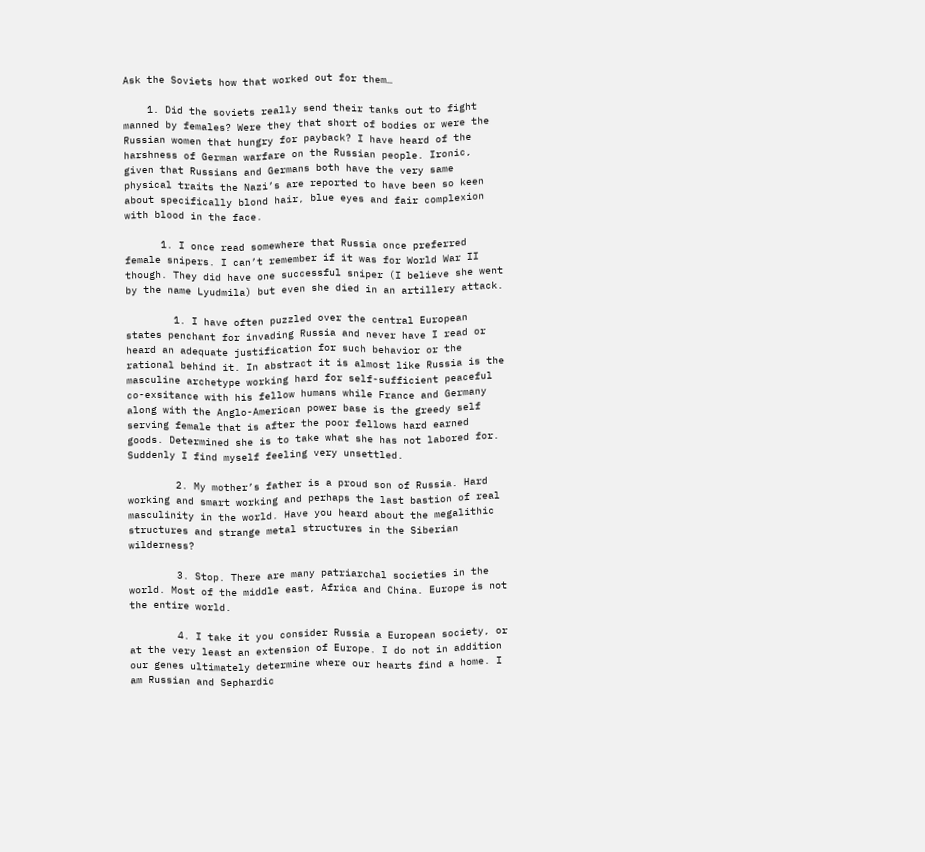Ask the Soviets how that worked out for them…

    1. Did the soviets really send their tanks out to fight manned by females? Were they that short of bodies or were the Russian women that hungry for payback? I have heard of the harshness of German warfare on the Russian people. Ironic, given that Russians and Germans both have the very same physical traits the Nazi’s are reported to have been so keen about specifically blond hair, blue eyes and fair complexion with blood in the face.

      1. I once read somewhere that Russia once preferred female snipers. I can’t remember if it was for World War II though. They did have one successful sniper (I believe she went by the name Lyudmila) but even she died in an artillery attack.

        1. I have often puzzled over the central European states penchant for invading Russia and never have I read or heard an adequate justification for such behavior or the rational behind it. In abstract it is almost like Russia is the masculine archetype working hard for self-sufficient peaceful co-exsitance with his fellow humans while France and Germany along with the Anglo-American power base is the greedy self serving female that is after the poor fellows hard earned goods. Determined she is to take what she has not labored for. Suddenly I find myself feeling very unsettled.

        2. My mother’s father is a proud son of Russia. Hard working and smart working and perhaps the last bastion of real masculinity in the world. Have you heard about the megalithic structures and strange metal structures in the Siberian wilderness?

        3. Stop. There are many patriarchal societies in the world. Most of the middle east, Africa and China. Europe is not the entire world.

        4. I take it you consider Russia a European society, or at the very least an extension of Europe. I do not in addition our genes ultimately determine where our hearts find a home. I am Russian and Sephardic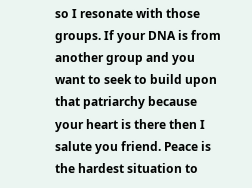so I resonate with those groups. If your DNA is from another group and you want to seek to build upon that patriarchy because your heart is there then I salute you friend. Peace is the hardest situation to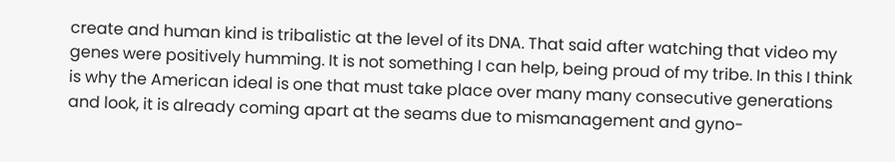create and human kind is tribalistic at the level of its DNA. That said after watching that video my genes were positively humming. It is not something I can help, being proud of my tribe. In this I think is why the American ideal is one that must take place over many many consecutive generations and look, it is already coming apart at the seams due to mismanagement and gyno-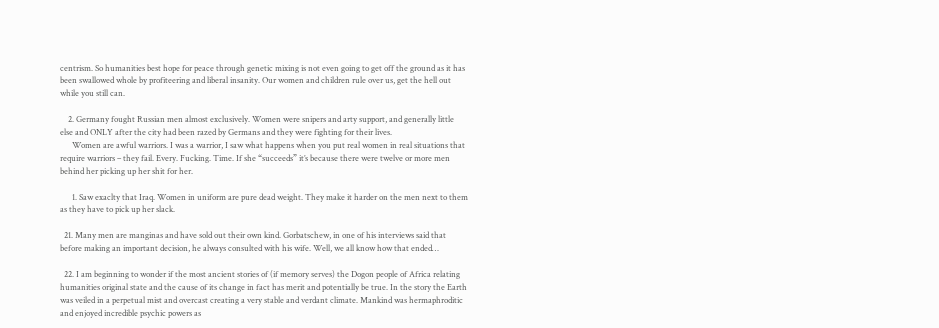centrism. So humanities best hope for peace through genetic mixing is not even going to get off the ground as it has been swallowed whole by profiteering and liberal insanity. Our women and children rule over us, get the hell out while you still can.

    2. Germany fought Russian men almost exclusively. Women were snipers and arty support, and generally little else and ONLY after the city had been razed by Germans and they were fighting for their lives.
      Women are awful warriors. I was a warrior, I saw what happens when you put real women in real situations that require warriors – they fail. Every. Fucking. Time. If she “succeeds” it’s because there were twelve or more men behind her picking up her shit for her.

      1. Saw exaclty that Iraq. Women in uniform are pure dead weight. They make it harder on the men next to them as they have to pick up her slack.

  21. Many men are manginas and have sold out their own kind. Gorbatschew, in one of his interviews said that before making an important decision, he always consulted with his wife. Well, we all know how that ended…

  22. I am beginning to wonder if the most ancient stories of (if memory serves) the Dogon people of Africa relating humanities original state and the cause of its change in fact has merit and potentially be true. In the story the Earth was veiled in a perpetual mist and overcast creating a very stable and verdant climate. Mankind was hermaphroditic and enjoyed incredible psychic powers as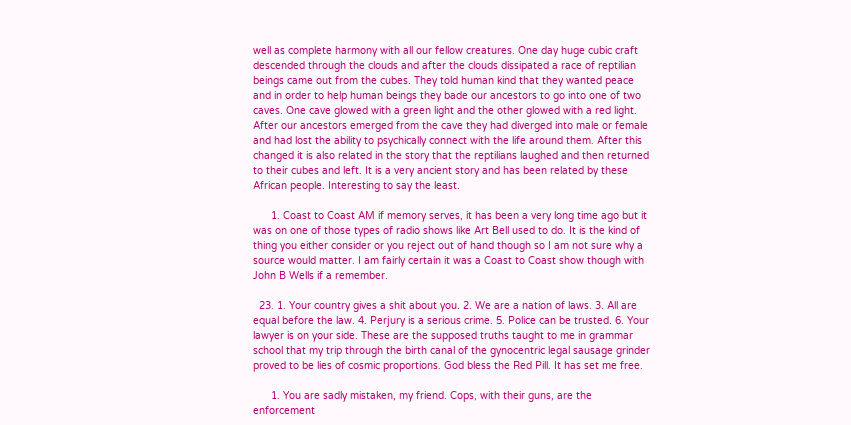well as complete harmony with all our fellow creatures. One day huge cubic craft descended through the clouds and after the clouds dissipated a race of reptilian beings came out from the cubes. They told human kind that they wanted peace and in order to help human beings they bade our ancestors to go into one of two caves. One cave glowed with a green light and the other glowed with a red light. After our ancestors emerged from the cave they had diverged into male or female and had lost the ability to psychically connect with the life around them. After this changed it is also related in the story that the reptilians laughed and then returned to their cubes and left. It is a very ancient story and has been related by these African people. Interesting to say the least.

      1. Coast to Coast AM if memory serves, it has been a very long time ago but it was on one of those types of radio shows like Art Bell used to do. It is the kind of thing you either consider or you reject out of hand though so I am not sure why a source would matter. I am fairly certain it was a Coast to Coast show though with John B Wells if a remember.

  23. 1. Your country gives a shit about you. 2. We are a nation of laws. 3. All are equal before the law. 4. Perjury is a serious crime. 5. Police can be trusted. 6. Your lawyer is on your side. These are the supposed truths taught to me in grammar school that my trip through the birth canal of the gynocentric legal sausage grinder proved to be lies of cosmic proportions. God bless the Red Pill. It has set me free.

      1. You are sadly mistaken, my friend. Cops, with their guns, are the enforcement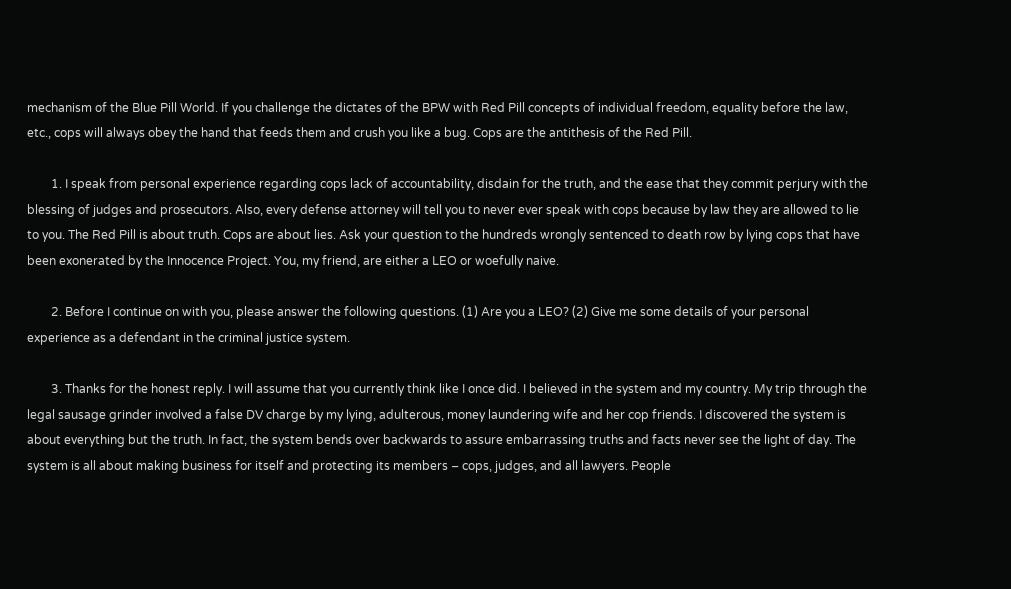mechanism of the Blue Pill World. If you challenge the dictates of the BPW with Red Pill concepts of individual freedom, equality before the law, etc., cops will always obey the hand that feeds them and crush you like a bug. Cops are the antithesis of the Red Pill.

        1. I speak from personal experience regarding cops lack of accountability, disdain for the truth, and the ease that they commit perjury with the blessing of judges and prosecutors. Also, every defense attorney will tell you to never ever speak with cops because by law they are allowed to lie to you. The Red Pill is about truth. Cops are about lies. Ask your question to the hundreds wrongly sentenced to death row by lying cops that have been exonerated by the Innocence Project. You, my friend, are either a LEO or woefully naive.

        2. Before I continue on with you, please answer the following questions. (1) Are you a LEO? (2) Give me some details of your personal experience as a defendant in the criminal justice system.

        3. Thanks for the honest reply. I will assume that you currently think like I once did. I believed in the system and my country. My trip through the legal sausage grinder involved a false DV charge by my lying, adulterous, money laundering wife and her cop friends. I discovered the system is about everything but the truth. In fact, the system bends over backwards to assure embarrassing truths and facts never see the light of day. The system is all about making business for itself and protecting its members – cops, judges, and all lawyers. People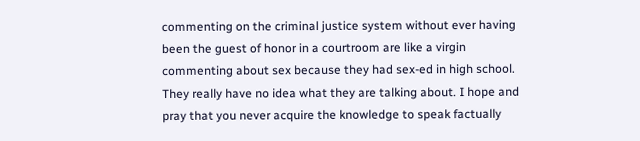commenting on the criminal justice system without ever having been the guest of honor in a courtroom are like a virgin commenting about sex because they had sex-ed in high school. They really have no idea what they are talking about. I hope and pray that you never acquire the knowledge to speak factually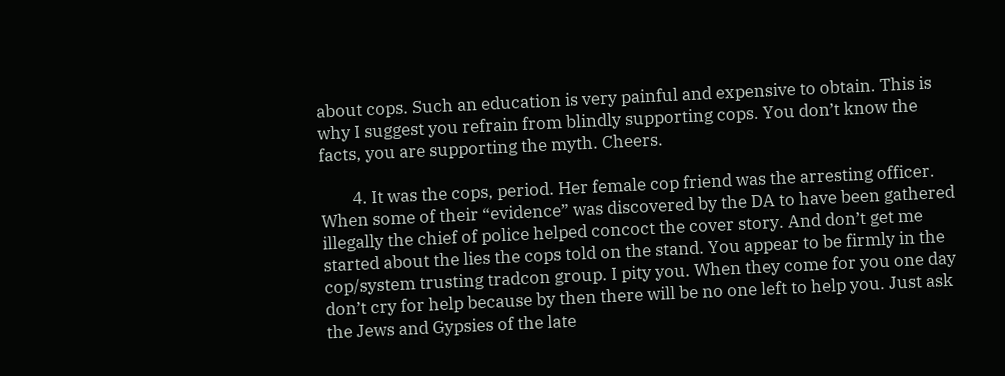about cops. Such an education is very painful and expensive to obtain. This is why I suggest you refrain from blindly supporting cops. You don’t know the facts, you are supporting the myth. Cheers.

        4. It was the cops, period. Her female cop friend was the arresting officer. When some of their “evidence” was discovered by the DA to have been gathered illegally the chief of police helped concoct the cover story. And don’t get me started about the lies the cops told on the stand. You appear to be firmly in the cop/system trusting tradcon group. I pity you. When they come for you one day don’t cry for help because by then there will be no one left to help you. Just ask the Jews and Gypsies of the late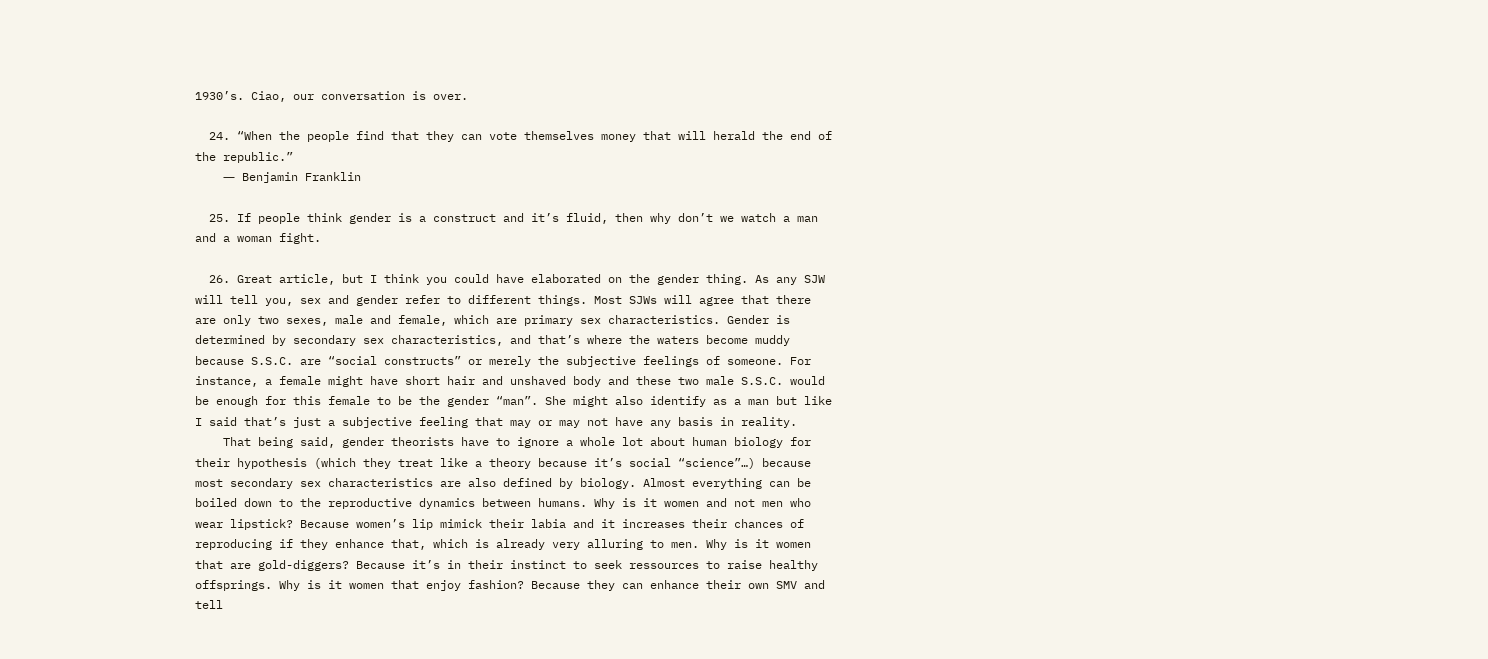1930’s. Ciao, our conversation is over.

  24. “When the people find that they can vote themselves money that will herald the end of the republic.”
    ― Benjamin Franklin

  25. If people think gender is a construct and it’s fluid, then why don’t we watch a man and a woman fight.

  26. Great article, but I think you could have elaborated on the gender thing. As any SJW will tell you, sex and gender refer to different things. Most SJWs will agree that there are only two sexes, male and female, which are primary sex characteristics. Gender is determined by secondary sex characteristics, and that’s where the waters become muddy because S.S.C. are “social constructs” or merely the subjective feelings of someone. For instance, a female might have short hair and unshaved body and these two male S.S.C. would be enough for this female to be the gender “man”. She might also identify as a man but like I said that’s just a subjective feeling that may or may not have any basis in reality.
    That being said, gender theorists have to ignore a whole lot about human biology for their hypothesis (which they treat like a theory because it’s social “science”…) because most secondary sex characteristics are also defined by biology. Almost everything can be boiled down to the reproductive dynamics between humans. Why is it women and not men who wear lipstick? Because women’s lip mimick their labia and it increases their chances of reproducing if they enhance that, which is already very alluring to men. Why is it women that are gold-diggers? Because it’s in their instinct to seek ressources to raise healthy offsprings. Why is it women that enjoy fashion? Because they can enhance their own SMV and tell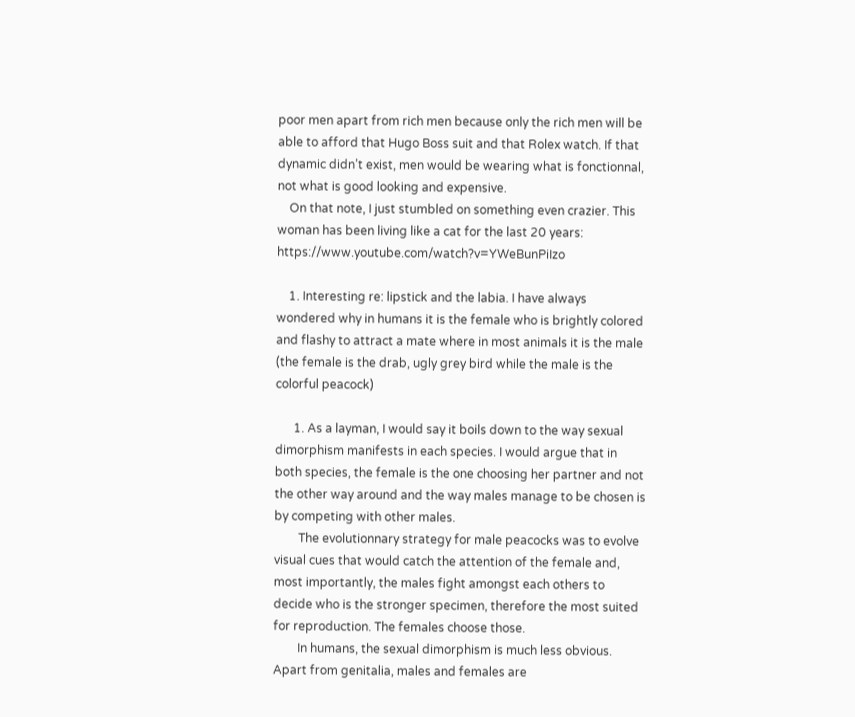poor men apart from rich men because only the rich men will be able to afford that Hugo Boss suit and that Rolex watch. If that dynamic didn’t exist, men would be wearing what is fonctionnal, not what is good looking and expensive.
    On that note, I just stumbled on something even crazier. This woman has been living like a cat for the last 20 years: https://www.youtube.com/watch?v=YWeBunPiIzo

    1. Interesting re: lipstick and the labia. I have always wondered why in humans it is the female who is brightly colored and flashy to attract a mate where in most animals it is the male (the female is the drab, ugly grey bird while the male is the colorful peacock)

      1. As a layman, I would say it boils down to the way sexual dimorphism manifests in each species. I would argue that in both species, the female is the one choosing her partner and not the other way around and the way males manage to be chosen is by competing with other males.
        The evolutionnary strategy for male peacocks was to evolve visual cues that would catch the attention of the female and, most importantly, the males fight amongst each others to decide who is the stronger specimen, therefore the most suited for reproduction. The females choose those.
        In humans, the sexual dimorphism is much less obvious. Apart from genitalia, males and females are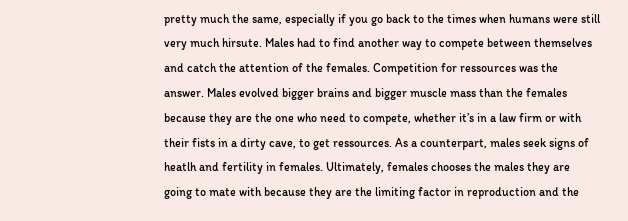pretty much the same, especially if you go back to the times when humans were still very much hirsute. Males had to find another way to compete between themselves and catch the attention of the females. Competition for ressources was the answer. Males evolved bigger brains and bigger muscle mass than the females because they are the one who need to compete, whether it’s in a law firm or with their fists in a dirty cave, to get ressources. As a counterpart, males seek signs of heatlh and fertility in females. Ultimately, females chooses the males they are going to mate with because they are the limiting factor in reproduction and the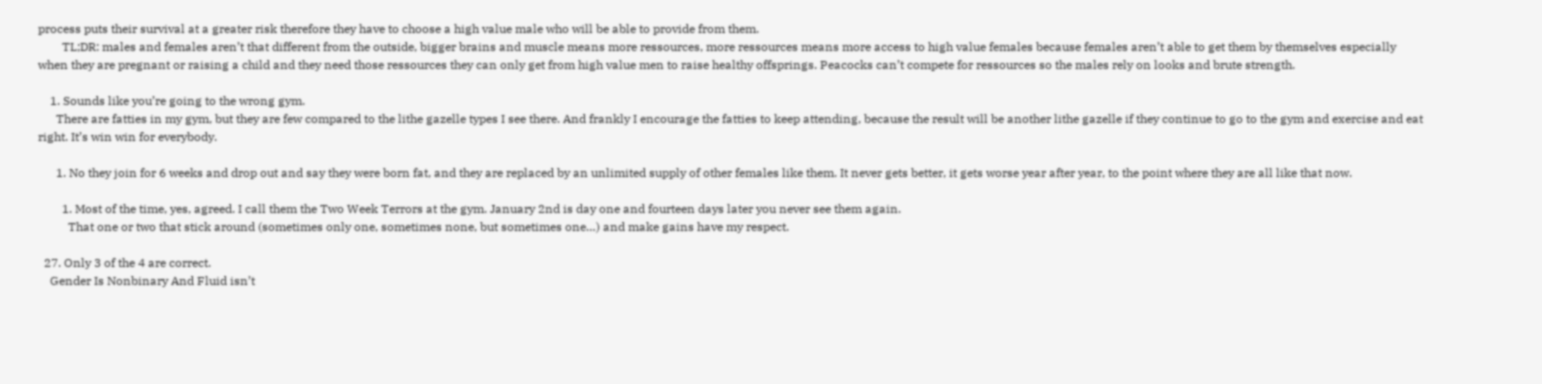process puts their survival at a greater risk therefore they have to choose a high value male who will be able to provide from them.
        TL;DR: males and females aren’t that different from the outside, bigger brains and muscle means more ressources, more ressources means more access to high value females because females aren’t able to get them by themselves especially when they are pregnant or raising a child and they need those ressources they can only get from high value men to raise healthy offsprings. Peacocks can’t compete for ressources so the males rely on looks and brute strength.

    1. Sounds like you’re going to the wrong gym.
      There are fatties in my gym, but they are few compared to the lithe gazelle types I see there. And frankly I encourage the fatties to keep attending, because the result will be another lithe gazelle if they continue to go to the gym and exercise and eat right. It’s win win for everybody.

      1. No they join for 6 weeks and drop out and say they were born fat, and they are replaced by an unlimited supply of other females like them. It never gets better, it gets worse year after year, to the point where they are all like that now.

        1. Most of the time, yes, agreed. I call them the Two Week Terrors at the gym. January 2nd is day one and fourteen days later you never see them again.
          That one or two that stick around (sometimes only one, sometimes none, but sometimes one…) and make gains have my respect.

  27. Only 3 of the 4 are correct.
    Gender Is Nonbinary And Fluid isn’t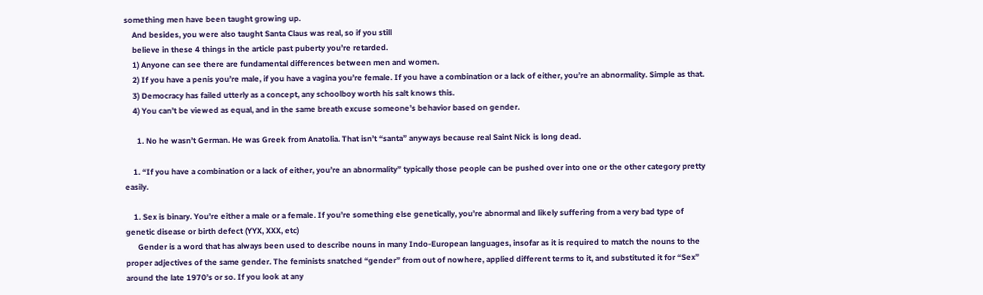something men have been taught growing up.
    And besides, you were also taught Santa Claus was real, so if you still
    believe in these 4 things in the article past puberty you’re retarded.
    1) Anyone can see there are fundamental differences between men and women.
    2) If you have a penis you’re male, if you have a vagina you’re female. If you have a combination or a lack of either, you’re an abnormality. Simple as that.
    3) Democracy has failed utterly as a concept, any schoolboy worth his salt knows this.
    4) You can’t be viewed as equal, and in the same breath excuse someone’s behavior based on gender.

      1. No he wasn’t German. He was Greek from Anatolia. That isn’t “santa” anyways because real Saint Nick is long dead.

    1. “If you have a combination or a lack of either, you’re an abnormality” typically those people can be pushed over into one or the other category pretty easily.

    1. Sex is binary. You’re either a male or a female. If you’re something else genetically, you’re abnormal and likely suffering from a very bad type of genetic disease or birth defect (YYX, XXX, etc)
      Gender is a word that has always been used to describe nouns in many Indo-European languages, insofar as it is required to match the nouns to the proper adjectives of the same gender. The feminists snatched “gender” from out of nowhere, applied different terms to it, and substituted it for “Sex” around the late 1970’s or so. If you look at any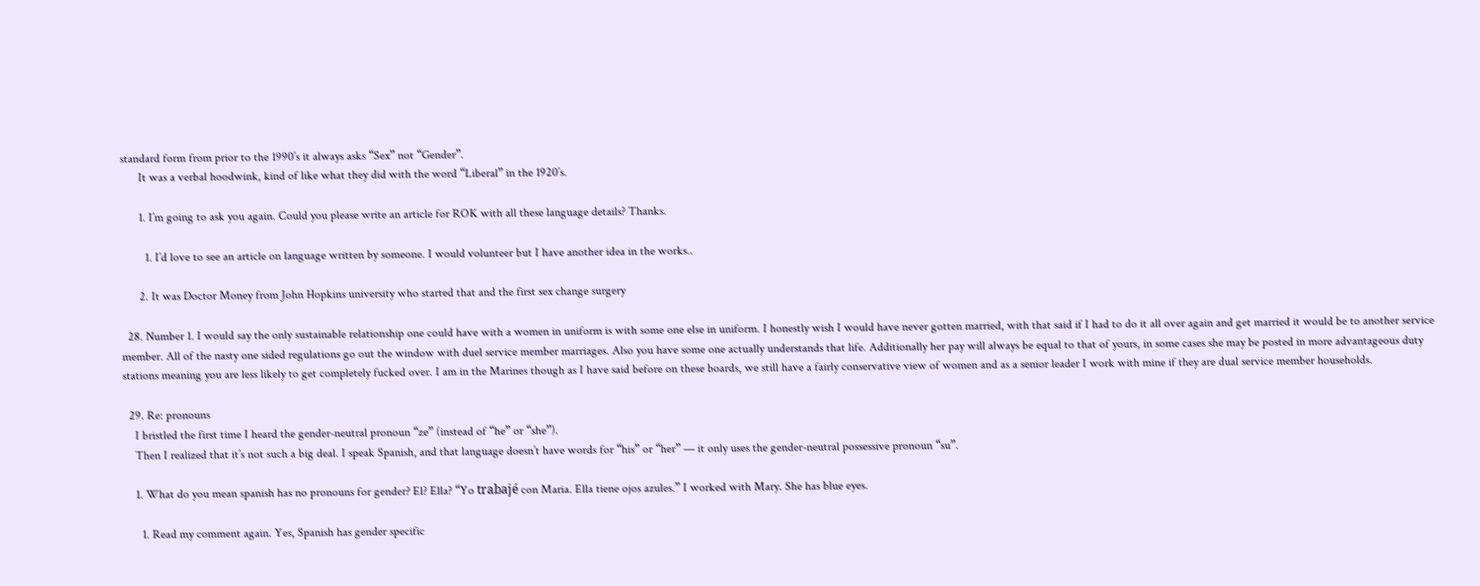standard form from prior to the 1990’s it always asks “Sex” not “Gender”.
      It was a verbal hoodwink, kind of like what they did with the word “Liberal” in the 1920’s.

      1. I’m going to ask you again. Could you please write an article for ROK with all these language details? Thanks.

        1. I’d love to see an article on language written by someone. I would volunteer but I have another idea in the works..

      2. It was Doctor Money from John Hopkins university who started that and the first sex change surgery

  28. Number 1. I would say the only sustainable relationship one could have with a women in uniform is with some one else in uniform. I honestly wish I would have never gotten married, with that said if I had to do it all over again and get married it would be to another service member. All of the nasty one sided regulations go out the window with duel service member marriages. Also you have some one actually understands that life. Additionally her pay will always be equal to that of yours, in some cases she may be posted in more advantageous duty stations meaning you are less likely to get completely fucked over. I am in the Marines though as I have said before on these boards, we still have a fairly conservative view of women and as a senior leader I work with mine if they are dual service member households.

  29. Re: pronouns
    I bristled the first time I heard the gender-neutral pronoun “ze” (instead of “he” or “she”).
    Then I realized that it’s not such a big deal. I speak Spanish, and that language doesn’t have words for “his” or “her” — it only uses the gender-neutral possessive pronoun “su”.

    1. What do you mean spanish has no pronouns for gender? El? Ella? “Yo trabajé con Maria. Ella tiene ojos azules.” I worked with Mary. She has blue eyes.

      1. Read my comment again. Yes, Spanish has gender specific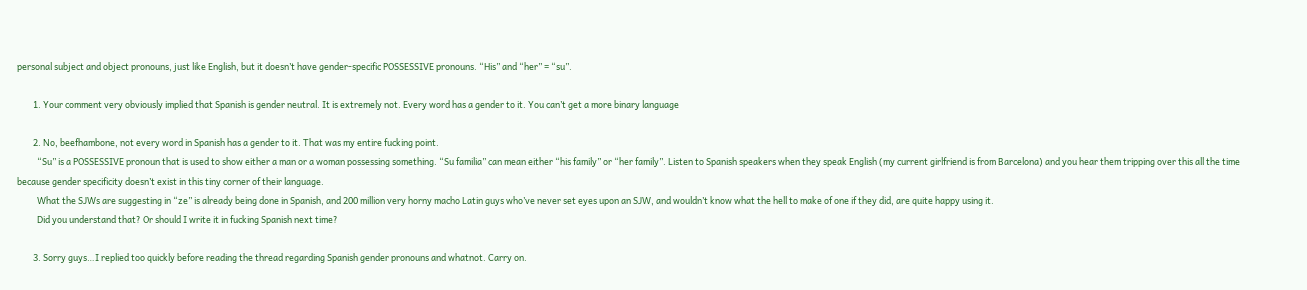personal subject and object pronouns, just like English, but it doesn’t have gender-specific POSSESSIVE pronouns. “His” and “her” = “su”.

        1. Your comment very obviously implied that Spanish is gender neutral. It is extremely not. Every word has a gender to it. You can’t get a more binary language

        2. No, beefhambone, not every word in Spanish has a gender to it. That was my entire fucking point.
          “Su” is a POSSESSIVE pronoun that is used to show either a man or a woman possessing something. “Su familia” can mean either “his family” or “her family”. Listen to Spanish speakers when they speak English (my current girlfriend is from Barcelona) and you hear them tripping over this all the time because gender specificity doesn’t exist in this tiny corner of their language.
          What the SJWs are suggesting in “ze” is already being done in Spanish, and 200 million very horny macho Latin guys who’ve never set eyes upon an SJW, and wouldn’t know what the hell to make of one if they did, are quite happy using it.
          Did you understand that? Or should I write it in fucking Spanish next time?

        3. Sorry guys…I replied too quickly before reading the thread regarding Spanish gender pronouns and whatnot. Carry on.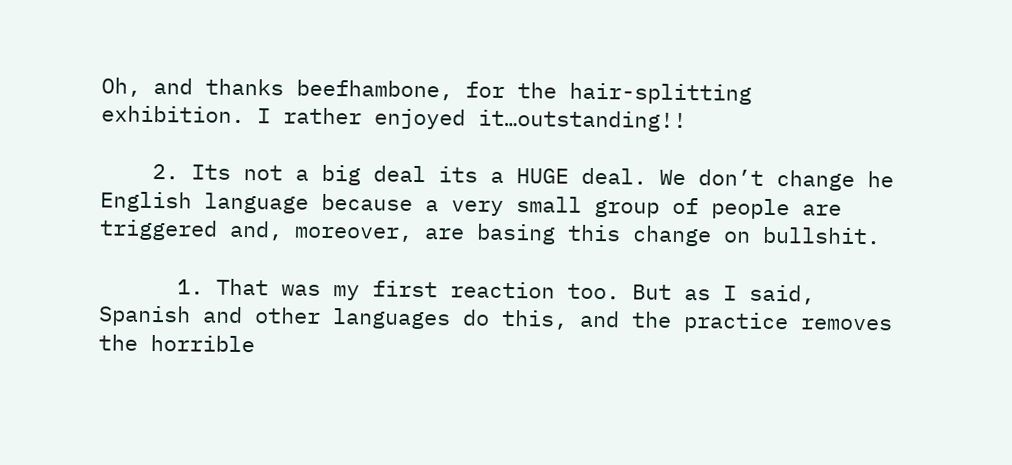Oh, and thanks beefhambone, for the hair-splitting exhibition. I rather enjoyed it…outstanding!!

    2. Its not a big deal its a HUGE deal. We don’t change he English language because a very small group of people are triggered and, moreover, are basing this change on bullshit.

      1. That was my first reaction too. But as I said, Spanish and other languages do this, and the practice removes the horrible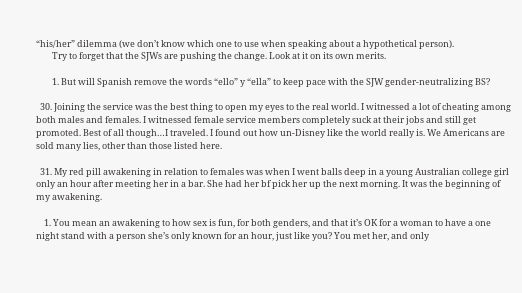“his/her” dilemma (we don’t know which one to use when speaking about a hypothetical person).
        Try to forget that the SJWs are pushing the change. Look at it on its own merits.

        1. But will Spanish remove the words “ello” y “ella” to keep pace with the SJW gender-neutralizing BS?

  30. Joining the service was the best thing to open my eyes to the real world. I witnessed a lot of cheating among both males and females. I witnessed female service members completely suck at their jobs and still get promoted. Best of all though…I traveled. I found out how un-Disney like the world really is. We Americans are sold many lies, other than those listed here.

  31. My red pill awakening in relation to females was when I went balls deep in a young Australian college girl only an hour after meeting her in a bar. She had her bf pick her up the next morning. It was the beginning of my awakening.

    1. You mean an awakening to how sex is fun, for both genders, and that it’s OK for a woman to have a one night stand with a person she’s only known for an hour, just like you? You met her, and only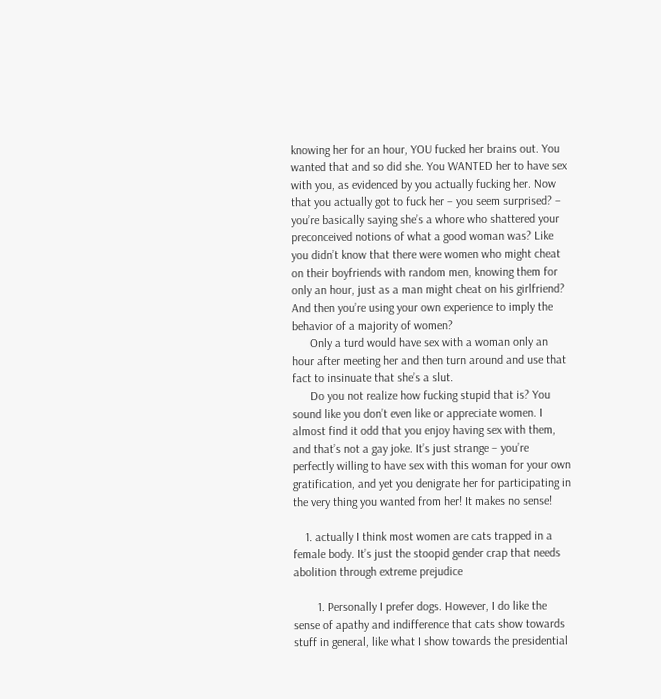knowing her for an hour, YOU fucked her brains out. You wanted that and so did she. You WANTED her to have sex with you, as evidenced by you actually fucking her. Now that you actually got to fuck her – you seem surprised? – you’re basically saying she’s a whore who shattered your preconceived notions of what a good woman was? Like you didn’t know that there were women who might cheat on their boyfriends with random men, knowing them for only an hour, just as a man might cheat on his girlfriend? And then you’re using your own experience to imply the behavior of a majority of women?
      Only a turd would have sex with a woman only an hour after meeting her and then turn around and use that fact to insinuate that she’s a slut.
      Do you not realize how fucking stupid that is? You sound like you don’t even like or appreciate women. I almost find it odd that you enjoy having sex with them, and that’s not a gay joke. It’s just strange – you’re perfectly willing to have sex with this woman for your own gratification, and yet you denigrate her for participating in the very thing you wanted from her! It makes no sense!

    1. actually I think most women are cats trapped in a female body. It’s just the stoopid gender crap that needs abolition through extreme prejudice

        1. Personally I prefer dogs. However, I do like the sense of apathy and indifference that cats show towards stuff in general, like what I show towards the presidential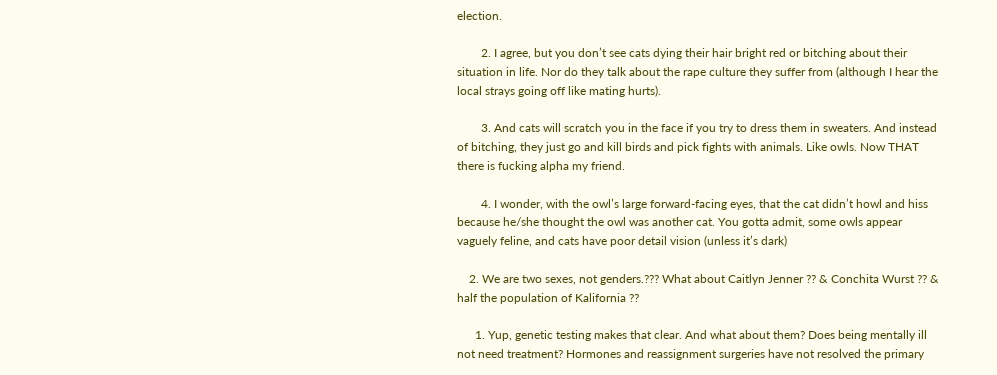election.

        2. I agree, but you don’t see cats dying their hair bright red or bitching about their situation in life. Nor do they talk about the rape culture they suffer from (although I hear the local strays going off like mating hurts).

        3. And cats will scratch you in the face if you try to dress them in sweaters. And instead of bitching, they just go and kill birds and pick fights with animals. Like owls. Now THAT there is fucking alpha my friend.

        4. I wonder, with the owl’s large forward-facing eyes, that the cat didn’t howl and hiss because he/she thought the owl was another cat. You gotta admit, some owls appear vaguely feline, and cats have poor detail vision (unless it’s dark)

    2. We are two sexes, not genders.??? What about Caitlyn Jenner ?? & Conchita Wurst ?? & half the population of Kalifornia ??

      1. Yup, genetic testing makes that clear. And what about them? Does being mentally ill not need treatment? Hormones and reassignment surgeries have not resolved the primary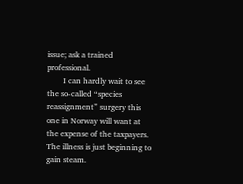issue; ask a trained professional.
        I can hardly wait to see the so-called “species reassignment” surgery this one in Norway will want at the expense of the taxpayers. The illness is just beginning to gain steam.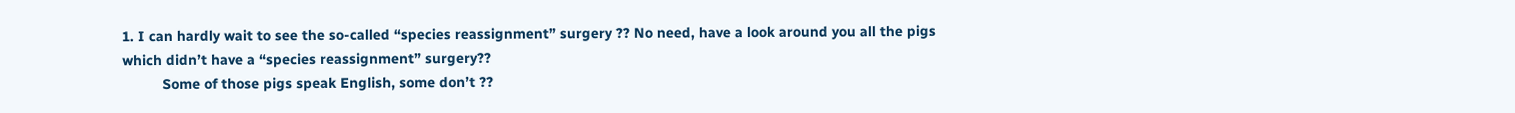1. I can hardly wait to see the so-called “species reassignment” surgery ?? No need, have a look around you all the pigs which didn’t have a “species reassignment” surgery??
          Some of those pigs speak English, some don’t ??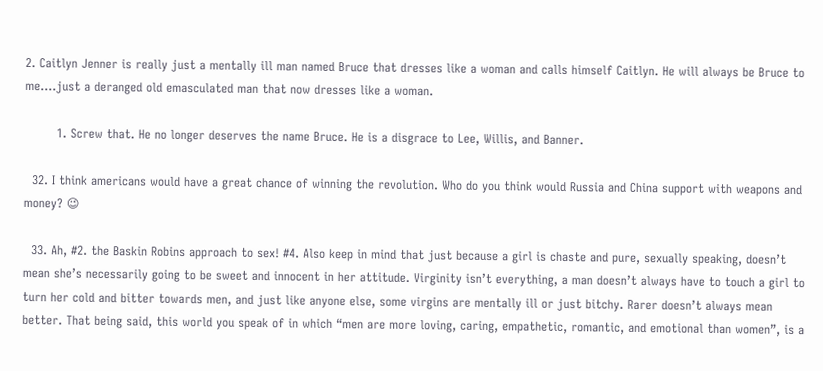2. Caitlyn Jenner is really just a mentally ill man named Bruce that dresses like a woman and calls himself Caitlyn. He will always be Bruce to me….just a deranged old emasculated man that now dresses like a woman.

        1. Screw that. He no longer deserves the name Bruce. He is a disgrace to Lee, Willis, and Banner.

  32. I think americans would have a great chance of winning the revolution. Who do you think would Russia and China support with weapons and money? 😉

  33. Ah, #2. the Baskin Robins approach to sex! #4. Also keep in mind that just because a girl is chaste and pure, sexually speaking, doesn’t mean she’s necessarily going to be sweet and innocent in her attitude. Virginity isn’t everything, a man doesn’t always have to touch a girl to turn her cold and bitter towards men, and just like anyone else, some virgins are mentally ill or just bitchy. Rarer doesn’t always mean better. That being said, this world you speak of in which “men are more loving, caring, empathetic, romantic, and emotional than women”, is a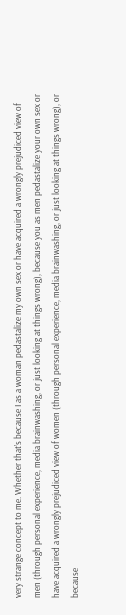very strange concept to me. Whether that’s because I as a woman pedastalize my own sex or have acquired a wrongly prejudiced view of men (through personal experience, media brainwashing, or just looking at things wrong), because you as men pedastalize your own sex or have acquired a wrongly prejudiced view of women (through personal experience, media brainwashing, or just looking at things wrong), or because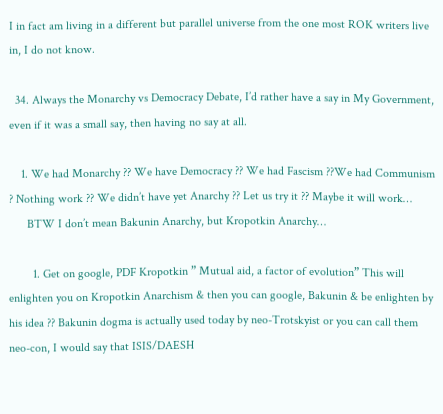I in fact am living in a different but parallel universe from the one most ROK writers live in, I do not know.

  34. Always the Monarchy vs Democracy Debate, I’d rather have a say in My Government, even if it was a small say, then having no say at all.

    1. We had Monarchy ?? We have Democracy ?? We had Fascism ??We had Communism ? Nothing work ?? We didn’t have yet Anarchy ?? Let us try it ?? Maybe it will work…
      BTW I don’t mean Bakunin Anarchy, but Kropotkin Anarchy…

        1. Get on google, PDF Kropotkin ” Mutual aid, a factor of evolution” This will enlighten you on Kropotkin Anarchism & then you can google, Bakunin & be enlighten by his idea ?? Bakunin dogma is actually used today by neo-Trotskyist or you can call them neo-con, I would say that ISIS/DAESH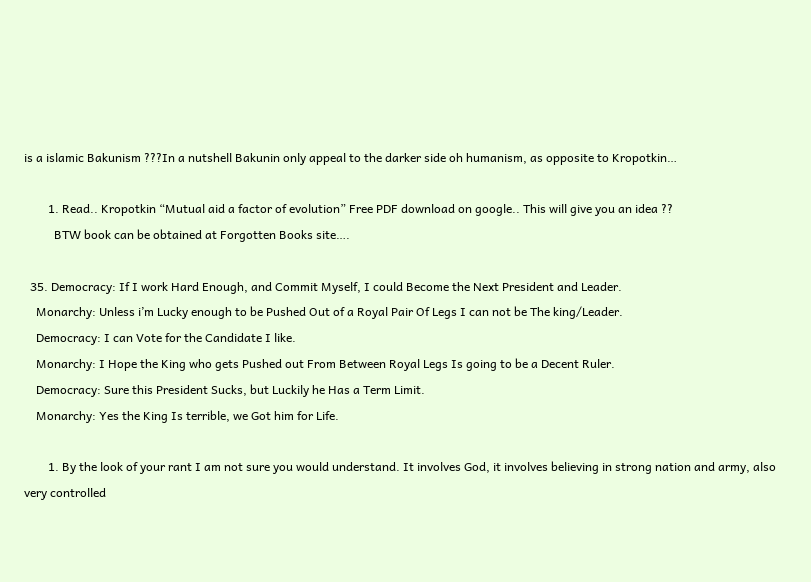is a islamic Bakunism ???In a nutshell Bakunin only appeal to the darker side oh humanism, as opposite to Kropotkin…

        1. Read.. Kropotkin “Mutual aid a factor of evolution” Free PDF download on google.. This will give you an idea ??
          BTW book can be obtained at Forgotten Books site….

  35. Democracy: If I work Hard Enough, and Commit Myself, I could Become the Next President and Leader.
    Monarchy: Unless i’m Lucky enough to be Pushed Out of a Royal Pair Of Legs I can not be The king/Leader.
    Democracy: I can Vote for the Candidate I like.
    Monarchy: I Hope the King who gets Pushed out From Between Royal Legs Is going to be a Decent Ruler.
    Democracy: Sure this President Sucks, but Luckily he Has a Term Limit.
    Monarchy: Yes the King Is terrible, we Got him for Life.

        1. By the look of your rant I am not sure you would understand. It involves God, it involves believing in strong nation and army, also very controlled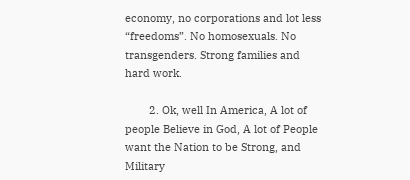economy, no corporations and lot less “freedoms”. No homosexuals. No transgenders. Strong families and hard work.

        2. Ok, well In America, A lot of people Believe in God, A lot of People want the Nation to be Strong, and Military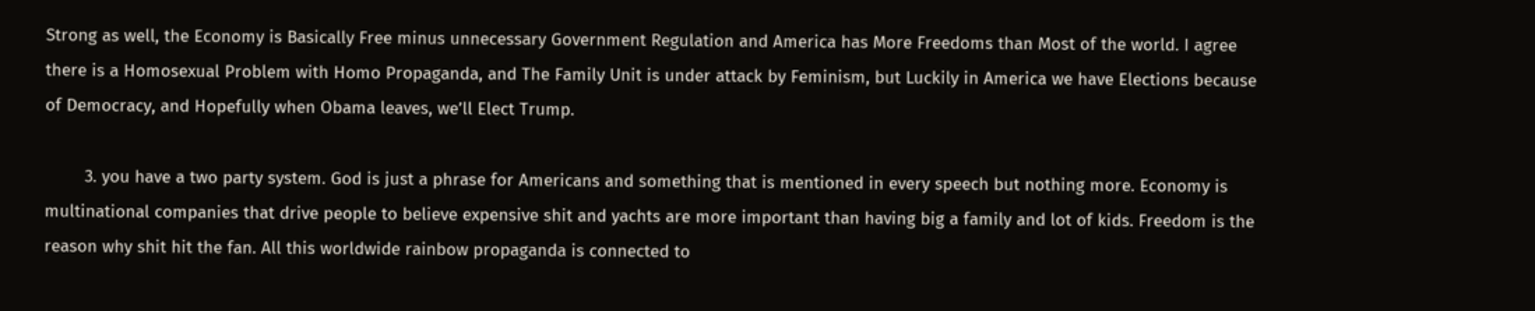Strong as well, the Economy is Basically Free minus unnecessary Government Regulation and America has More Freedoms than Most of the world. I agree there is a Homosexual Problem with Homo Propaganda, and The Family Unit is under attack by Feminism, but Luckily in America we have Elections because of Democracy, and Hopefully when Obama leaves, we’ll Elect Trump.

        3. you have a two party system. God is just a phrase for Americans and something that is mentioned in every speech but nothing more. Economy is multinational companies that drive people to believe expensive shit and yachts are more important than having big a family and lot of kids. Freedom is the reason why shit hit the fan. All this worldwide rainbow propaganda is connected to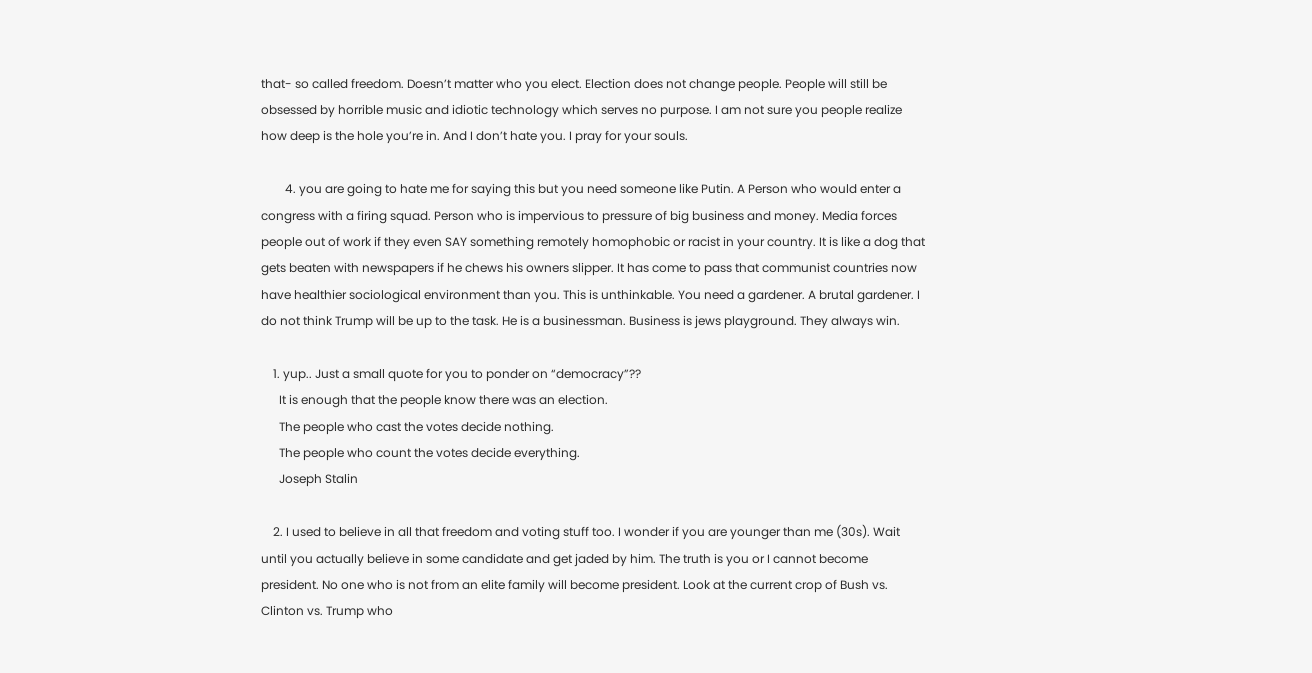that- so called freedom. Doesn’t matter who you elect. Election does not change people. People will still be obsessed by horrible music and idiotic technology which serves no purpose. I am not sure you people realize how deep is the hole you’re in. And I don’t hate you. I pray for your souls.

        4. you are going to hate me for saying this but you need someone like Putin. A Person who would enter a congress with a firing squad. Person who is impervious to pressure of big business and money. Media forces people out of work if they even SAY something remotely homophobic or racist in your country. It is like a dog that gets beaten with newspapers if he chews his owners slipper. It has come to pass that communist countries now have healthier sociological environment than you. This is unthinkable. You need a gardener. A brutal gardener. I do not think Trump will be up to the task. He is a businessman. Business is jews playground. They always win.

    1. yup.. Just a small quote for you to ponder on “democracy”??
      It is enough that the people know there was an election.
      The people who cast the votes decide nothing.
      The people who count the votes decide everything.
      Joseph Stalin

    2. I used to believe in all that freedom and voting stuff too. I wonder if you are younger than me (30s). Wait until you actually believe in some candidate and get jaded by him. The truth is you or I cannot become president. No one who is not from an elite family will become president. Look at the current crop of Bush vs. Clinton vs. Trump who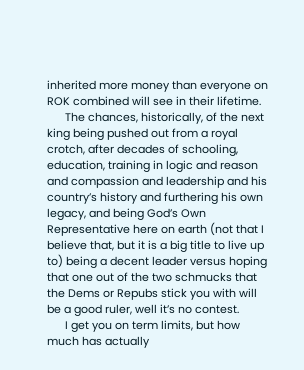inherited more money than everyone on ROK combined will see in their lifetime.
      The chances, historically, of the next king being pushed out from a royal crotch, after decades of schooling, education, training in logic and reason and compassion and leadership and his country’s history and furthering his own legacy, and being God’s Own Representative here on earth (not that I believe that, but it is a big title to live up to) being a decent leader versus hoping that one out of the two schmucks that the Dems or Repubs stick you with will be a good ruler, well it’s no contest.
      I get you on term limits, but how much has actually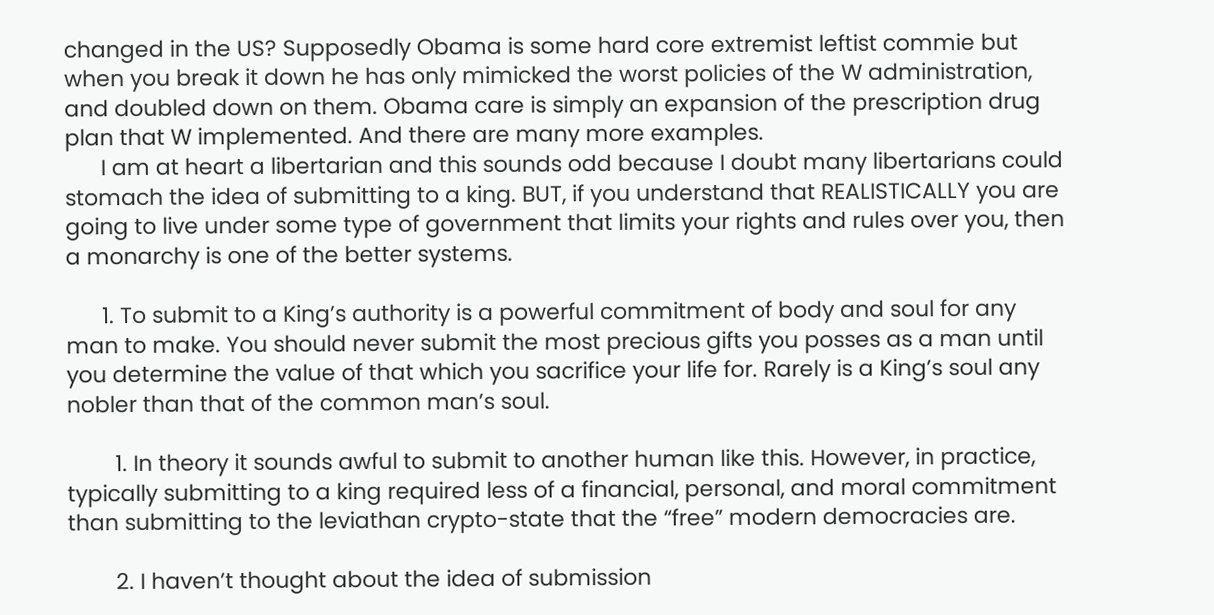changed in the US? Supposedly Obama is some hard core extremist leftist commie but when you break it down he has only mimicked the worst policies of the W administration, and doubled down on them. Obama care is simply an expansion of the prescription drug plan that W implemented. And there are many more examples.
      I am at heart a libertarian and this sounds odd because I doubt many libertarians could stomach the idea of submitting to a king. BUT, if you understand that REALISTICALLY you are going to live under some type of government that limits your rights and rules over you, then a monarchy is one of the better systems.

      1. To submit to a King’s authority is a powerful commitment of body and soul for any man to make. You should never submit the most precious gifts you posses as a man until you determine the value of that which you sacrifice your life for. Rarely is a King’s soul any nobler than that of the common man’s soul.

        1. In theory it sounds awful to submit to another human like this. However, in practice, typically submitting to a king required less of a financial, personal, and moral commitment than submitting to the leviathan crypto-state that the “free” modern democracies are.

        2. I haven’t thought about the idea of submission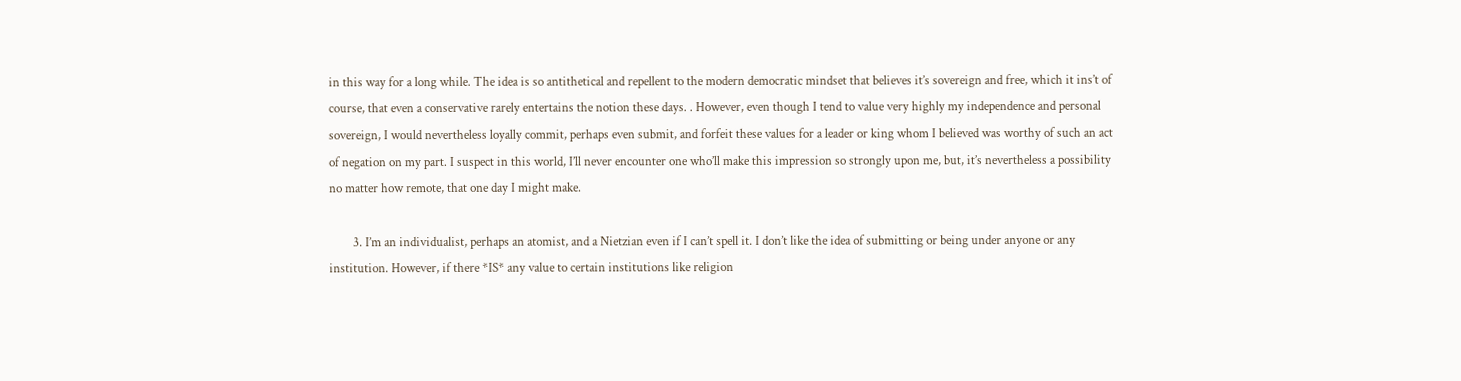in this way for a long while. The idea is so antithetical and repellent to the modern democratic mindset that believes it’s sovereign and free, which it ins’t of course, that even a conservative rarely entertains the notion these days. . However, even though I tend to value very highly my independence and personal sovereign, I would nevertheless loyally commit, perhaps even submit, and forfeit these values for a leader or king whom I believed was worthy of such an act of negation on my part. I suspect in this world, I’ll never encounter one who’ll make this impression so strongly upon me, but, it’s nevertheless a possibility no matter how remote, that one day I might make.

        3. I’m an individualist, perhaps an atomist, and a Nietzian even if I can’t spell it. I don’t like the idea of submitting or being under anyone or any institution. However, if there *IS* any value to certain institutions like religion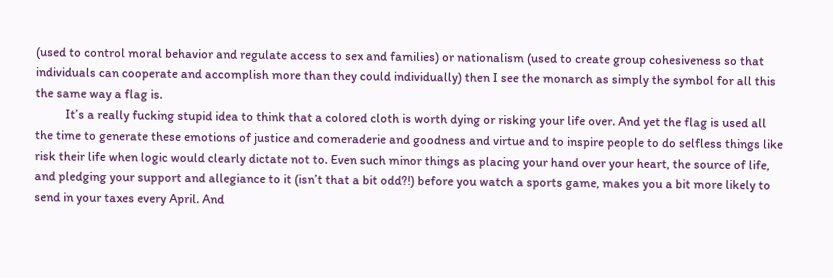(used to control moral behavior and regulate access to sex and families) or nationalism (used to create group cohesiveness so that individuals can cooperate and accomplish more than they could individually) then I see the monarch as simply the symbol for all this the same way a flag is.
          It’s a really fucking stupid idea to think that a colored cloth is worth dying or risking your life over. And yet the flag is used all the time to generate these emotions of justice and comeraderie and goodness and virtue and to inspire people to do selfless things like risk their life when logic would clearly dictate not to. Even such minor things as placing your hand over your heart, the source of life, and pledging your support and allegiance to it (isn’t that a bit odd?!) before you watch a sports game, makes you a bit more likely to send in your taxes every April. And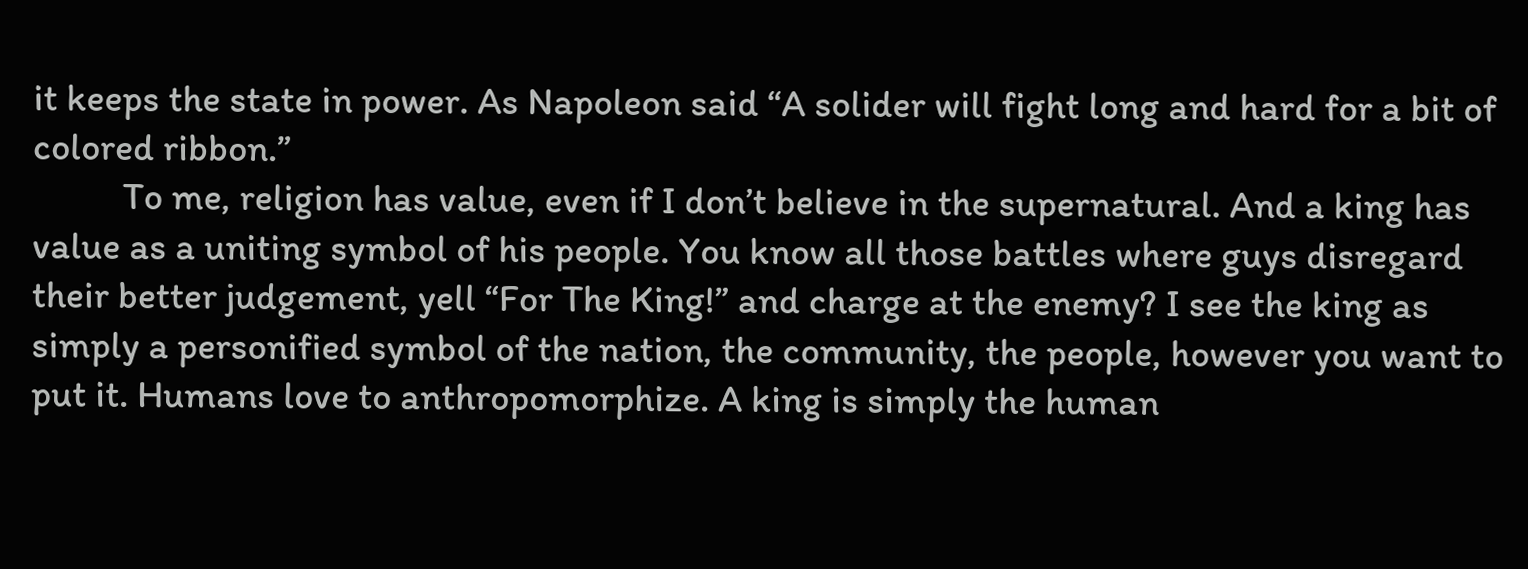it keeps the state in power. As Napoleon said “A solider will fight long and hard for a bit of colored ribbon.”
          To me, religion has value, even if I don’t believe in the supernatural. And a king has value as a uniting symbol of his people. You know all those battles where guys disregard their better judgement, yell “For The King!” and charge at the enemy? I see the king as simply a personified symbol of the nation, the community, the people, however you want to put it. Humans love to anthropomorphize. A king is simply the human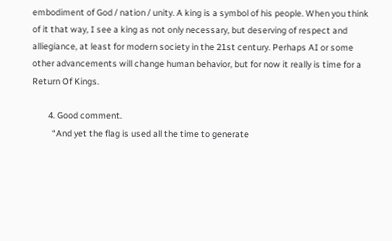embodiment of God / nation / unity. A king is a symbol of his people. When you think of it that way, I see a king as not only necessary, but deserving of respect and alliegiance, at least for modern society in the 21st century. Perhaps AI or some other advancements will change human behavior, but for now it really is time for a Return Of Kings.

        4. Good comment.
          “And yet the flag is used all the time to generate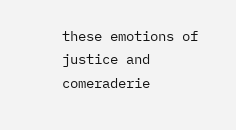these emotions of justice and comeraderie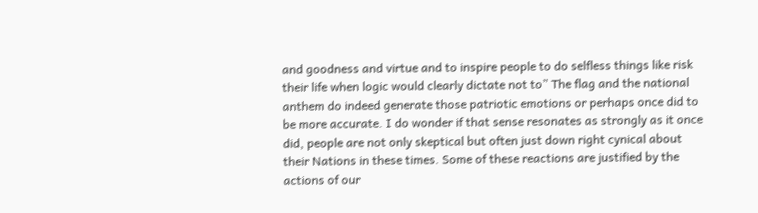and goodness and virtue and to inspire people to do selfless things like risk their life when logic would clearly dictate not to” The flag and the national anthem do indeed generate those patriotic emotions or perhaps once did to be more accurate. I do wonder if that sense resonates as strongly as it once did, people are not only skeptical but often just down right cynical about their Nations in these times. Some of these reactions are justified by the actions of our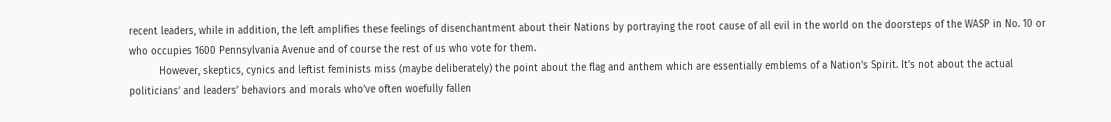recent leaders, while in addition, the left amplifies these feelings of disenchantment about their Nations by portraying the root cause of all evil in the world on the doorsteps of the WASP in No. 10 or who occupies 1600 Pennsylvania Avenue and of course the rest of us who vote for them.
          However, skeptics, cynics and leftist feminists miss (maybe deliberately) the point about the flag and anthem which are essentially emblems of a Nation’s Spirit. It’s not about the actual politicians’ and leaders’ behaviors and morals who’ve often woefully fallen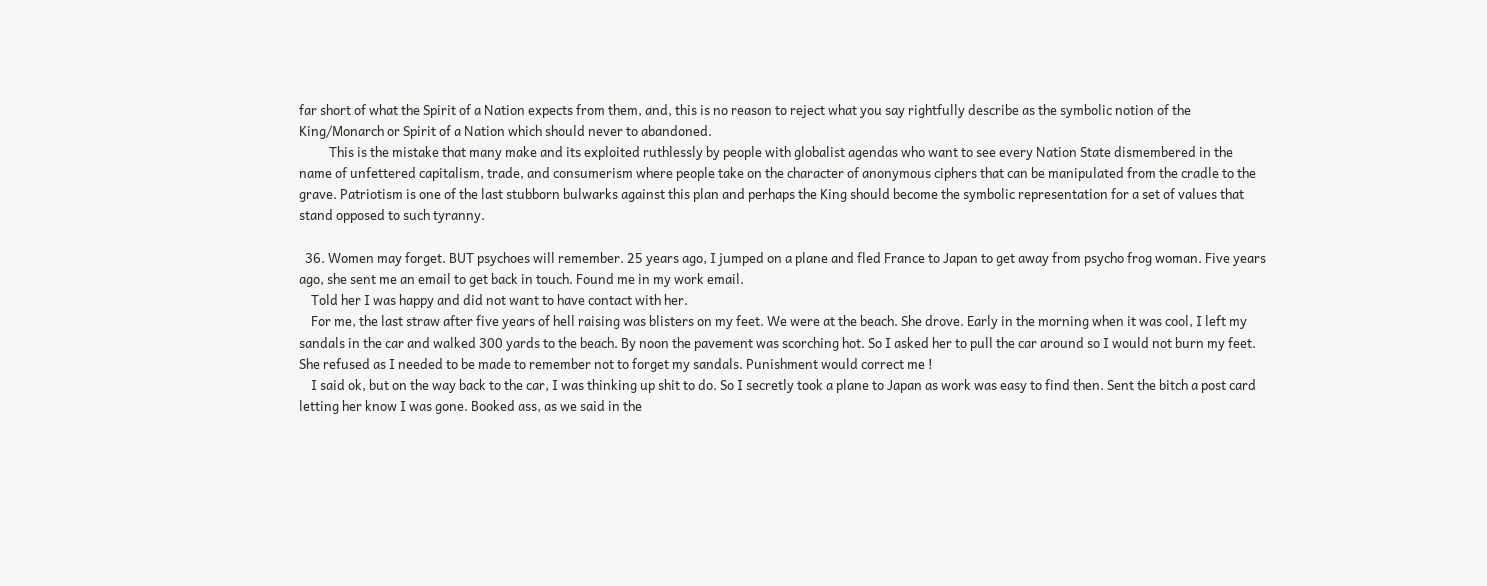far short of what the Spirit of a Nation expects from them, and, this is no reason to reject what you say rightfully describe as the symbolic notion of the King/Monarch or Spirit of a Nation which should never to abandoned.
          This is the mistake that many make and its exploited ruthlessly by people with globalist agendas who want to see every Nation State dismembered in the name of unfettered capitalism, trade, and consumerism where people take on the character of anonymous ciphers that can be manipulated from the cradle to the grave. Patriotism is one of the last stubborn bulwarks against this plan and perhaps the King should become the symbolic representation for a set of values that stand opposed to such tyranny.

  36. Women may forget. BUT psychoes will remember. 25 years ago, I jumped on a plane and fled France to Japan to get away from psycho frog woman. Five years ago, she sent me an email to get back in touch. Found me in my work email.
    Told her I was happy and did not want to have contact with her.
    For me, the last straw after five years of hell raising was blisters on my feet. We were at the beach. She drove. Early in the morning when it was cool, I left my sandals in the car and walked 300 yards to the beach. By noon the pavement was scorching hot. So I asked her to pull the car around so I would not burn my feet. She refused as I needed to be made to remember not to forget my sandals. Punishment would correct me !
    I said ok, but on the way back to the car, I was thinking up shit to do. So I secretly took a plane to Japan as work was easy to find then. Sent the bitch a post card letting her know I was gone. Booked ass, as we said in the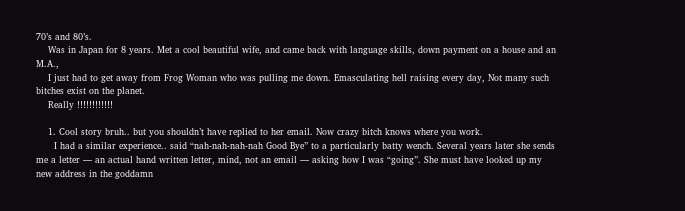70’s and 80’s.
    Was in Japan for 8 years. Met a cool beautiful wife, and came back with language skills, down payment on a house and an M.A.,
    I just had to get away from Frog Woman who was pulling me down. Emasculating hell raising every day, Not many such bitches exist on the planet.
    Really !!!!!!!!!!!!

    1. Cool story bruh.. but you shouldn’t have replied to her email. Now crazy bitch knows where you work.
      I had a similar experience.. said “nah-nah-nah-nah Good Bye” to a particularly batty wench. Several years later she sends me a letter — an actual hand written letter, mind, not an email — asking how I was “going”. She must have looked up my new address in the goddamn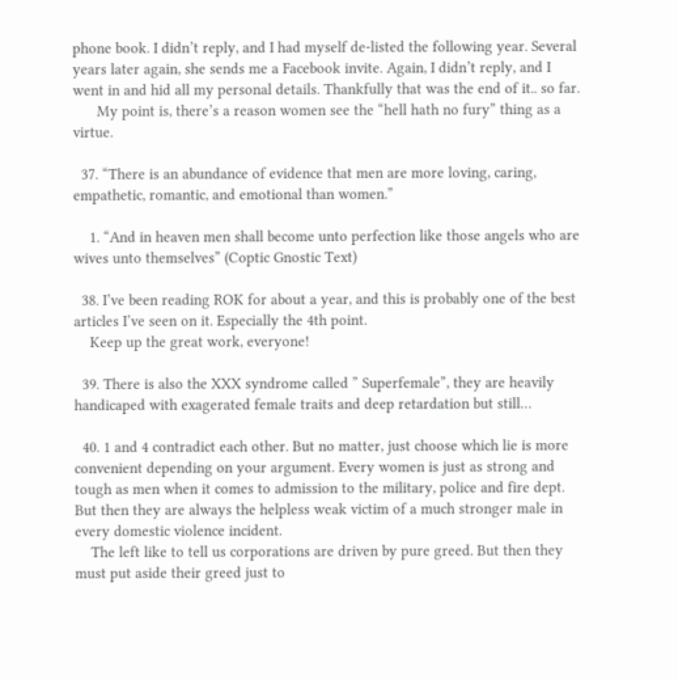phone book. I didn’t reply, and I had myself de-listed the following year. Several years later again, she sends me a Facebook invite. Again, I didn’t reply, and I went in and hid all my personal details. Thankfully that was the end of it.. so far.
      My point is, there’s a reason women see the “hell hath no fury” thing as a virtue.

  37. “There is an abundance of evidence that men are more loving, caring, empathetic, romantic, and emotional than women.”

    1. “And in heaven men shall become unto perfection like those angels who are wives unto themselves” (Coptic Gnostic Text)

  38. I’ve been reading ROK for about a year, and this is probably one of the best articles I’ve seen on it. Especially the 4th point.
    Keep up the great work, everyone!

  39. There is also the XXX syndrome called ” Superfemale”, they are heavily handicaped with exagerated female traits and deep retardation but still…

  40. 1 and 4 contradict each other. But no matter, just choose which lie is more convenient depending on your argument. Every women is just as strong and tough as men when it comes to admission to the military, police and fire dept. But then they are always the helpless weak victim of a much stronger male in every domestic violence incident.
    The left like to tell us corporations are driven by pure greed. But then they must put aside their greed just to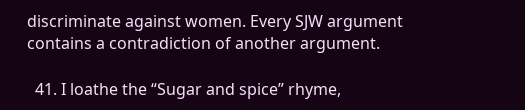discriminate against women. Every SJW argument contains a contradiction of another argument.

  41. I loathe the “Sugar and spice” rhyme,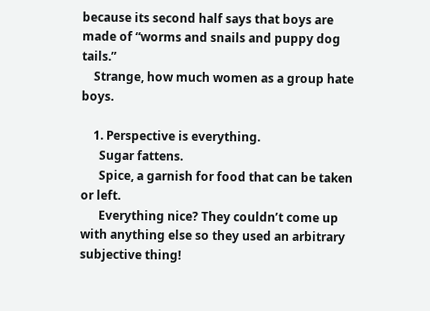because its second half says that boys are made of “worms and snails and puppy dog tails.”
    Strange, how much women as a group hate boys.

    1. Perspective is everything.
      Sugar fattens.
      Spice, a garnish for food that can be taken or left.
      Everything nice? They couldn’t come up with anything else so they used an arbitrary subjective thing!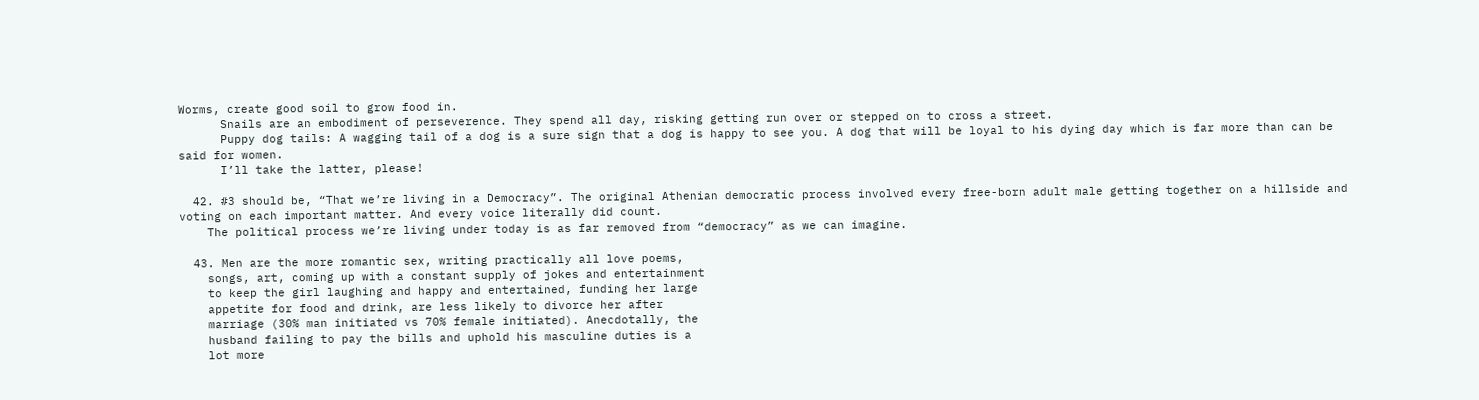Worms, create good soil to grow food in.
      Snails are an embodiment of perseverence. They spend all day, risking getting run over or stepped on to cross a street.
      Puppy dog tails: A wagging tail of a dog is a sure sign that a dog is happy to see you. A dog that will be loyal to his dying day which is far more than can be said for women.
      I’ll take the latter, please!

  42. #3 should be, “That we’re living in a Democracy”. The original Athenian democratic process involved every free-born adult male getting together on a hillside and voting on each important matter. And every voice literally did count.
    The political process we’re living under today is as far removed from “democracy” as we can imagine.

  43. Men are the more romantic sex, writing practically all love poems,
    songs, art, coming up with a constant supply of jokes and entertainment
    to keep the girl laughing and happy and entertained, funding her large
    appetite for food and drink, are less likely to divorce her after
    marriage (30% man initiated vs 70% female initiated). Anecdotally, the
    husband failing to pay the bills and uphold his masculine duties is a
    lot more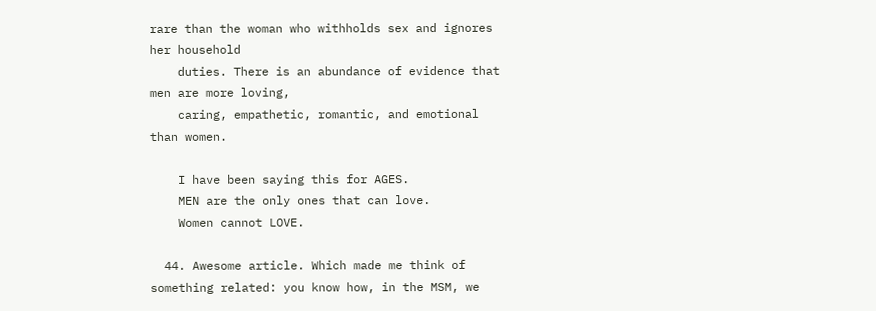rare than the woman who withholds sex and ignores her household
    duties. There is an abundance of evidence that men are more loving,
    caring, empathetic, romantic, and emotional than women.

    I have been saying this for AGES.
    MEN are the only ones that can love.
    Women cannot LOVE.

  44. Awesome article. Which made me think of something related: you know how, in the MSM, we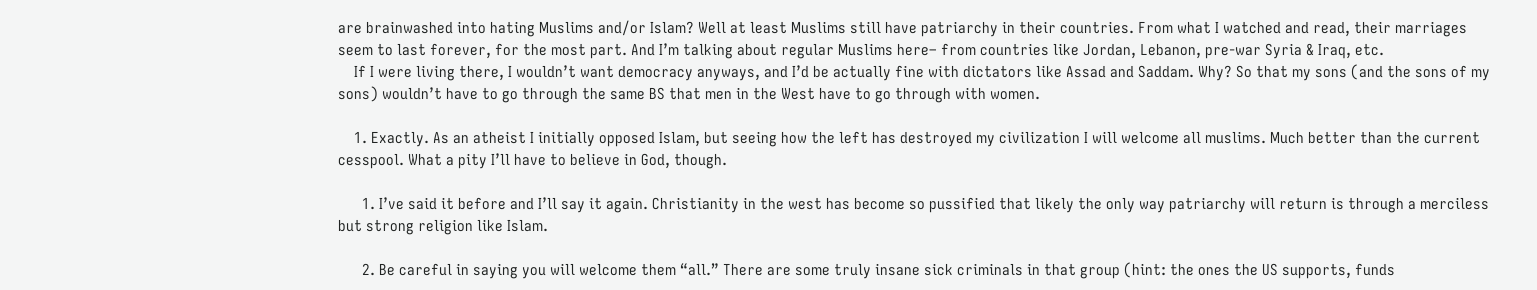are brainwashed into hating Muslims and/or Islam? Well at least Muslims still have patriarchy in their countries. From what I watched and read, their marriages seem to last forever, for the most part. And I’m talking about regular Muslims here– from countries like Jordan, Lebanon, pre-war Syria & Iraq, etc.
    If I were living there, I wouldn’t want democracy anyways, and I’d be actually fine with dictators like Assad and Saddam. Why? So that my sons (and the sons of my sons) wouldn’t have to go through the same BS that men in the West have to go through with women.

    1. Exactly. As an atheist I initially opposed Islam, but seeing how the left has destroyed my civilization I will welcome all muslims. Much better than the current cesspool. What a pity I’ll have to believe in God, though.

      1. I’ve said it before and I’ll say it again. Christianity in the west has become so pussified that likely the only way patriarchy will return is through a merciless but strong religion like Islam.

      2. Be careful in saying you will welcome them “all.” There are some truly insane sick criminals in that group (hint: the ones the US supports, funds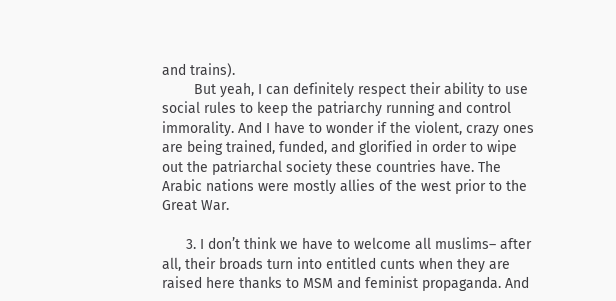and trains).
        But yeah, I can definitely respect their ability to use social rules to keep the patriarchy running and control immorality. And I have to wonder if the violent, crazy ones are being trained, funded, and glorified in order to wipe out the patriarchal society these countries have. The Arabic nations were mostly allies of the west prior to the Great War.

      3. I don’t think we have to welcome all muslims– after all, their broads turn into entitled cunts when they are raised here thanks to MSM and feminist propaganda. And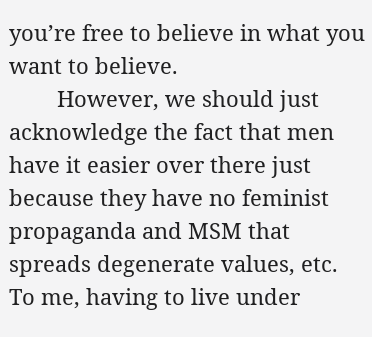you’re free to believe in what you want to believe.
        However, we should just acknowledge the fact that men have it easier over there just because they have no feminist propaganda and MSM that spreads degenerate values, etc. To me, having to live under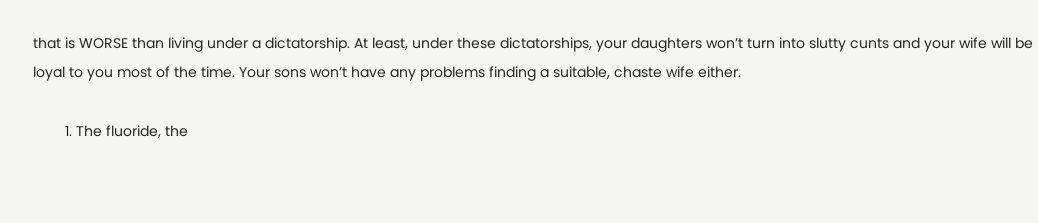that is WORSE than living under a dictatorship. At least, under these dictatorships, your daughters won’t turn into slutty cunts and your wife will be loyal to you most of the time. Your sons won’t have any problems finding a suitable, chaste wife either.

        1. The fluoride, the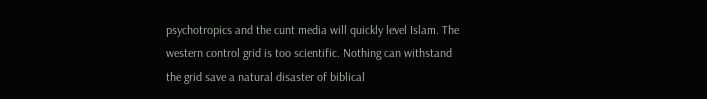psychotropics and the cunt media will quickly level Islam. The western control grid is too scientific. Nothing can withstand the grid save a natural disaster of biblical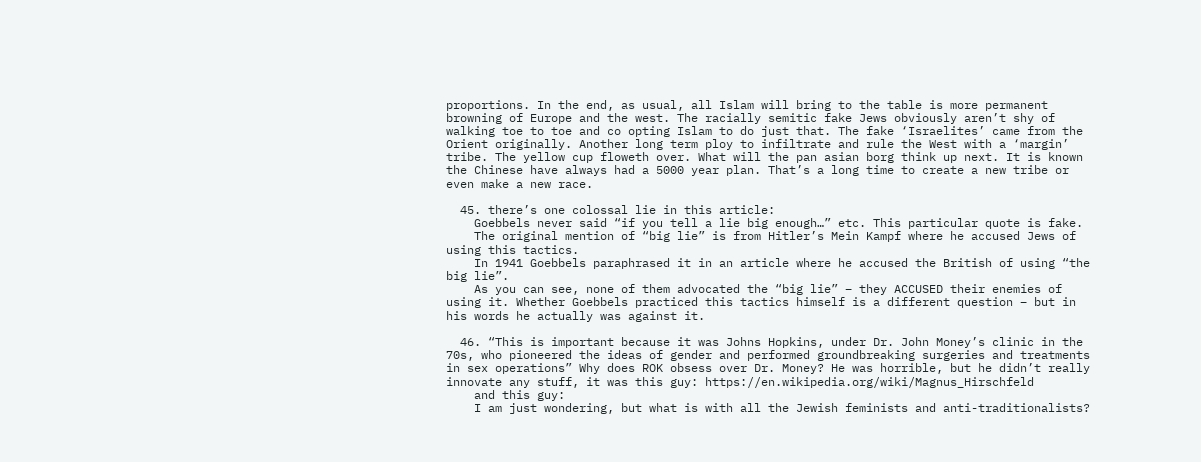proportions. In the end, as usual, all Islam will bring to the table is more permanent browning of Europe and the west. The racially semitic fake Jews obviously aren’t shy of walking toe to toe and co opting Islam to do just that. The fake ‘Israelites’ came from the Orient originally. Another long term ploy to infiltrate and rule the West with a ‘margin’ tribe. The yellow cup floweth over. What will the pan asian borg think up next. It is known the Chinese have always had a 5000 year plan. That’s a long time to create a new tribe or even make a new race.

  45. there’s one colossal lie in this article:
    Goebbels never said “if you tell a lie big enough…” etc. This particular quote is fake.
    The original mention of “big lie” is from Hitler’s Mein Kampf where he accused Jews of using this tactics.
    In 1941 Goebbels paraphrased it in an article where he accused the British of using “the big lie”.
    As you can see, none of them advocated the “big lie” – they ACCUSED their enemies of using it. Whether Goebbels practiced this tactics himself is a different question – but in his words he actually was against it.

  46. “This is important because it was Johns Hopkins, under Dr. John Money’s clinic in the 70s, who pioneered the ideas of gender and performed groundbreaking surgeries and treatments in sex operations” Why does ROK obsess over Dr. Money? He was horrible, but he didn’t really innovate any stuff, it was this guy: https://en.wikipedia.org/wiki/Magnus_Hirschfeld
    and this guy:
    I am just wondering, but what is with all the Jewish feminists and anti-traditionalists?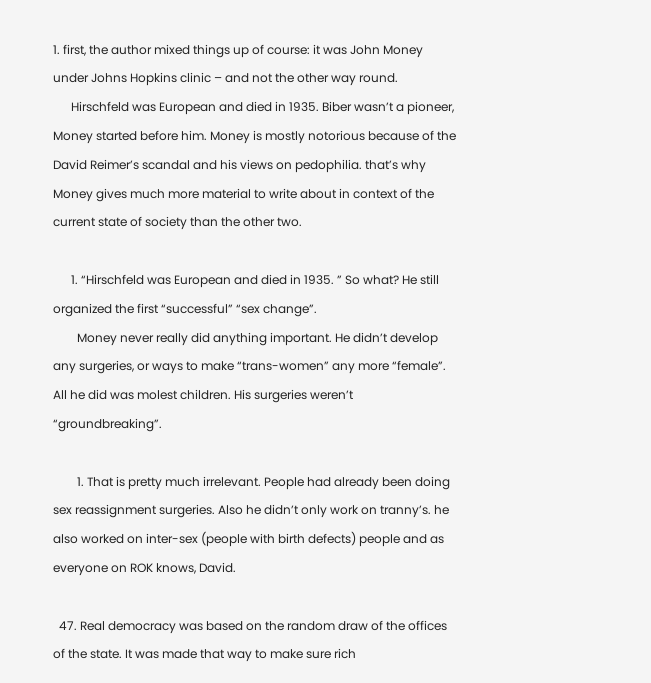1. first, the author mixed things up of course: it was John Money under Johns Hopkins clinic – and not the other way round.
      Hirschfeld was European and died in 1935. Biber wasn’t a pioneer, Money started before him. Money is mostly notorious because of the David Reimer’s scandal and his views on pedophilia. that’s why Money gives much more material to write about in context of the current state of society than the other two.

      1. “Hirschfeld was European and died in 1935. ” So what? He still organized the first “successful” “sex change”.
        Money never really did anything important. He didn’t develop any surgeries, or ways to make “trans-women” any more “female”. All he did was molest children. His surgeries weren’t “groundbreaking”.

        1. That is pretty much irrelevant. People had already been doing sex reassignment surgeries. Also he didn’t only work on tranny’s. he also worked on inter-sex (people with birth defects) people and as everyone on ROK knows, David.

  47. Real democracy was based on the random draw of the offices of the state. It was made that way to make sure rich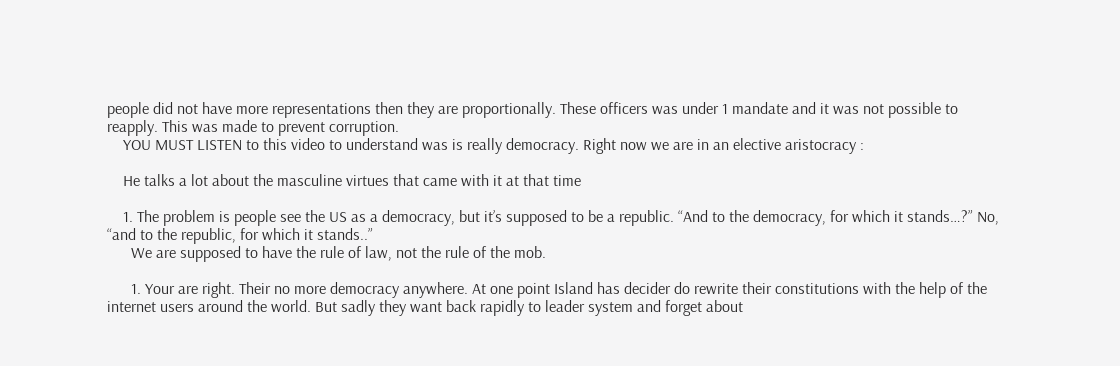people did not have more representations then they are proportionally. These officers was under 1 mandate and it was not possible to reapply. This was made to prevent corruption.
    YOU MUST LISTEN to this video to understand was is really democracy. Right now we are in an elective aristocracy :

    He talks a lot about the masculine virtues that came with it at that time

    1. The problem is people see the US as a democracy, but it’s supposed to be a republic. “And to the democracy, for which it stands…?” No, “and to the republic, for which it stands..”
      We are supposed to have the rule of law, not the rule of the mob.

      1. Your are right. Their no more democracy anywhere. At one point Island has decider do rewrite their constitutions with the help of the internet users around the world. But sadly they want back rapidly to leader system and forget about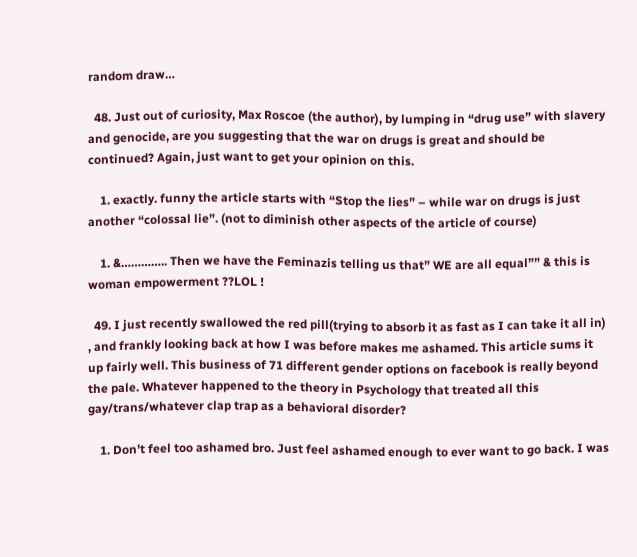random draw…

  48. Just out of curiosity, Max Roscoe (the author), by lumping in “drug use” with slavery and genocide, are you suggesting that the war on drugs is great and should be continued? Again, just want to get your opinion on this.

    1. exactly. funny the article starts with “Stop the lies” – while war on drugs is just another “colossal lie”. (not to diminish other aspects of the article of course)

    1. &………….. Then we have the Feminazis telling us that” WE are all equal”” & this is woman empowerment ??LOL !

  49. I just recently swallowed the red pill(trying to absorb it as fast as I can take it all in) , and frankly looking back at how I was before makes me ashamed. This article sums it up fairly well. This business of 71 different gender options on facebook is really beyond the pale. Whatever happened to the theory in Psychology that treated all this gay/trans/whatever clap trap as a behavioral disorder?

    1. Don’t feel too ashamed bro. Just feel ashamed enough to ever want to go back. I was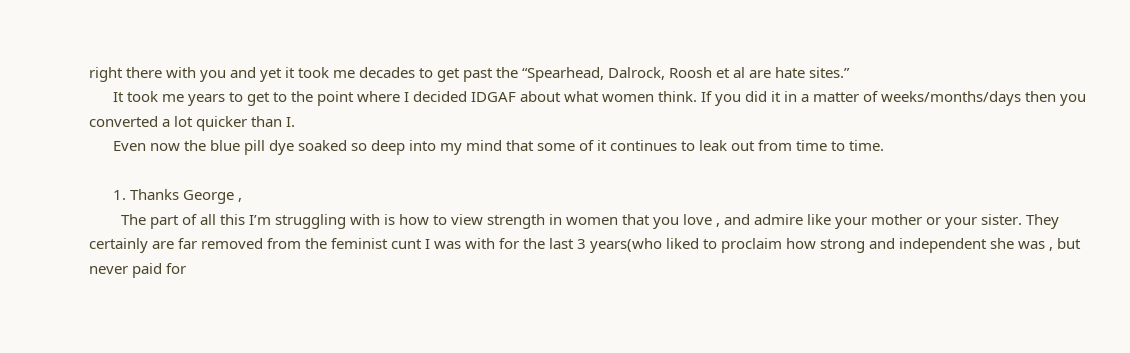right there with you and yet it took me decades to get past the “Spearhead, Dalrock, Roosh et al are hate sites.”
      It took me years to get to the point where I decided IDGAF about what women think. If you did it in a matter of weeks/months/days then you converted a lot quicker than I.
      Even now the blue pill dye soaked so deep into my mind that some of it continues to leak out from time to time.

      1. Thanks George ,
        The part of all this I’m struggling with is how to view strength in women that you love , and admire like your mother or your sister. They certainly are far removed from the feminist cunt I was with for the last 3 years(who liked to proclaim how strong and independent she was , but never paid for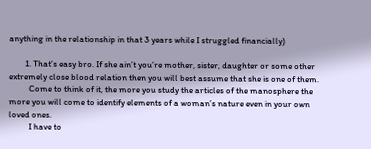anything in the relationship in that 3 years while I struggled financially)

        1. That’s easy bro. If she ain’t you’re mother, sister, daughter or some other extremely close blood relation then you will best assume that she is one of them.
          Come to think of it, the more you study the articles of the manosphere the more you will come to identify elements of a woman’s nature even in your own loved ones.
          I have to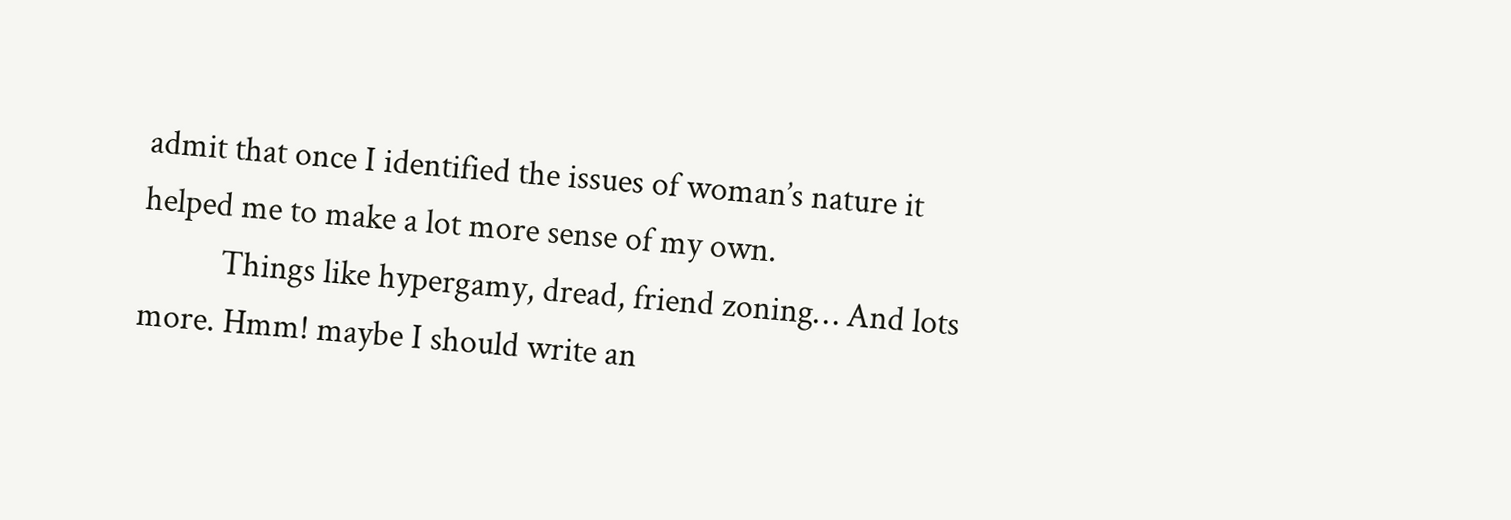admit that once I identified the issues of woman’s nature it helped me to make a lot more sense of my own.
          Things like hypergamy, dread, friend zoning… And lots more. Hmm! maybe I should write an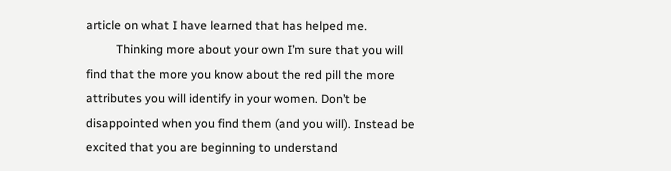article on what I have learned that has helped me.
          Thinking more about your own I’m sure that you will find that the more you know about the red pill the more attributes you will identify in your women. Don’t be disappointed when you find them (and you will). Instead be excited that you are beginning to understand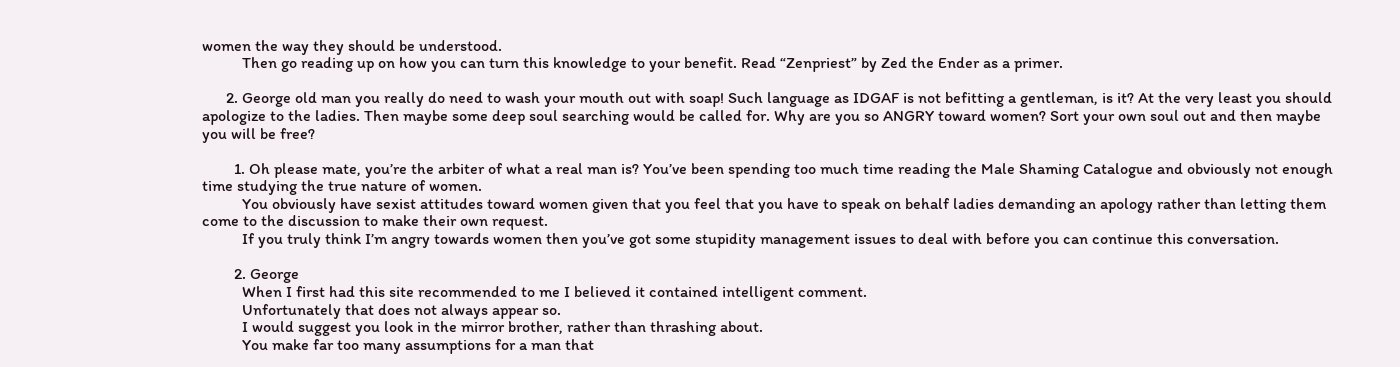women the way they should be understood.
          Then go reading up on how you can turn this knowledge to your benefit. Read “Zenpriest” by Zed the Ender as a primer.

      2. George old man you really do need to wash your mouth out with soap! Such language as IDGAF is not befitting a gentleman, is it? At the very least you should apologize to the ladies. Then maybe some deep soul searching would be called for. Why are you so ANGRY toward women? Sort your own soul out and then maybe you will be free?

        1. Oh please mate, you’re the arbiter of what a real man is? You’ve been spending too much time reading the Male Shaming Catalogue and obviously not enough time studying the true nature of women.
          You obviously have sexist attitudes toward women given that you feel that you have to speak on behalf ladies demanding an apology rather than letting them come to the discussion to make their own request.
          If you truly think I’m angry towards women then you’ve got some stupidity management issues to deal with before you can continue this conversation.

        2. George
          When I first had this site recommended to me I believed it contained intelligent comment.
          Unfortunately that does not always appear so.
          I would suggest you look in the mirror brother, rather than thrashing about.
          You make far too many assumptions for a man that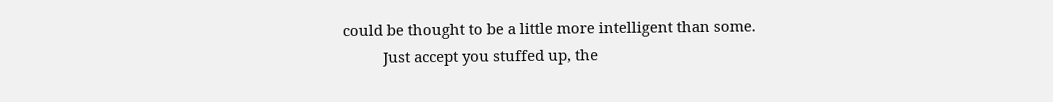could be thought to be a little more intelligent than some.
          Just accept you stuffed up, the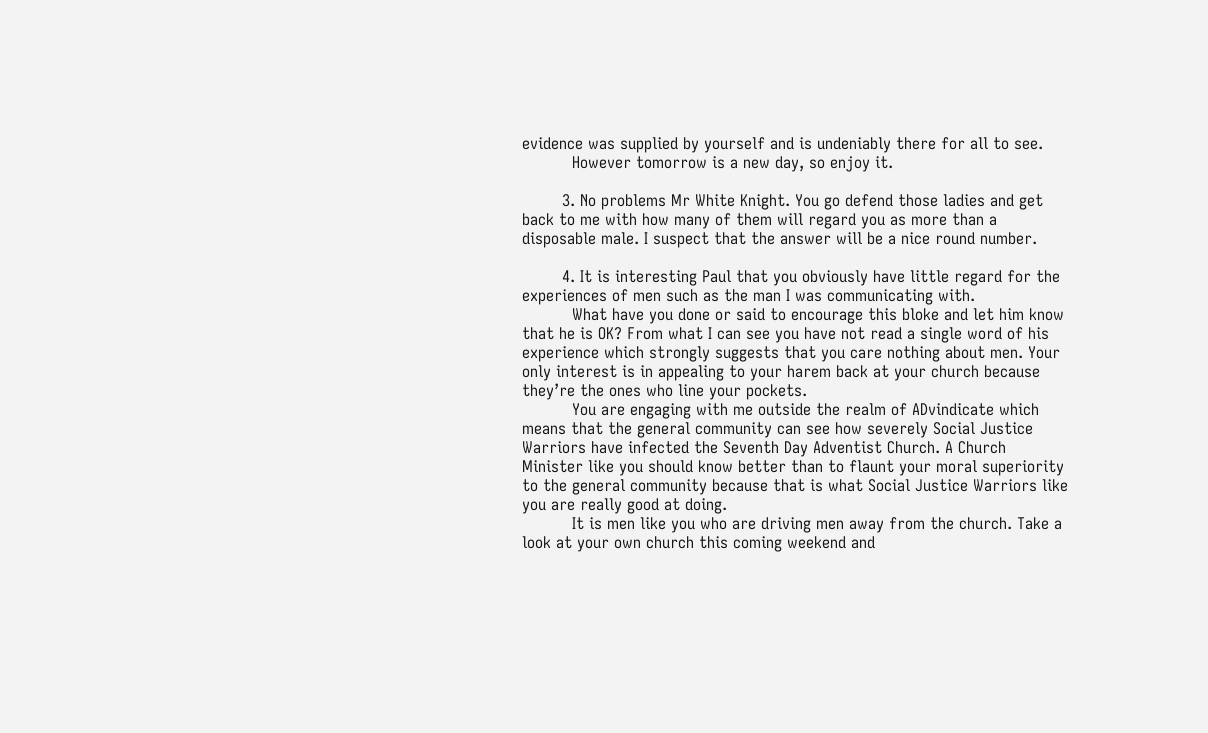evidence was supplied by yourself and is undeniably there for all to see.
          However tomorrow is a new day, so enjoy it.

        3. No problems Mr White Knight. You go defend those ladies and get back to me with how many of them will regard you as more than a disposable male. I suspect that the answer will be a nice round number.

        4. It is interesting Paul that you obviously have little regard for the experiences of men such as the man I was communicating with.
          What have you done or said to encourage this bloke and let him know that he is OK? From what I can see you have not read a single word of his experience which strongly suggests that you care nothing about men. Your only interest is in appealing to your harem back at your church because they’re the ones who line your pockets.
          You are engaging with me outside the realm of ADvindicate which means that the general community can see how severely Social Justice Warriors have infected the Seventh Day Adventist Church. A Church Minister like you should know better than to flaunt your moral superiority to the general community because that is what Social Justice Warriors like you are really good at doing.
          It is men like you who are driving men away from the church. Take a look at your own church this coming weekend and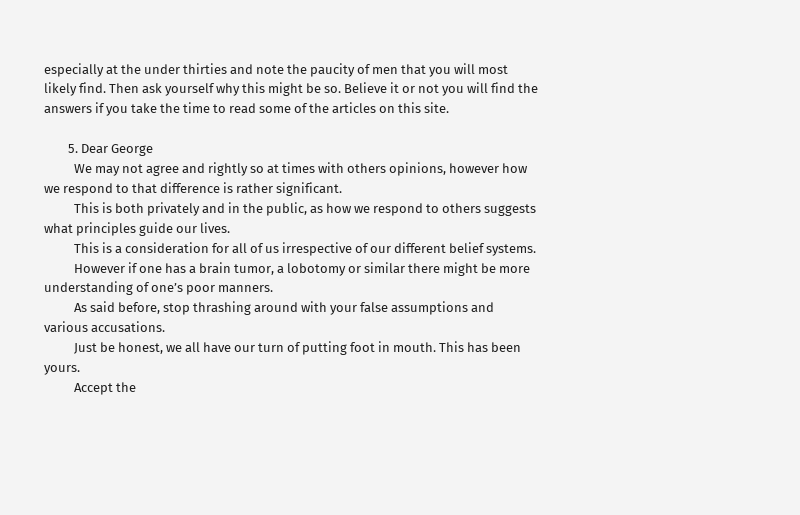especially at the under thirties and note the paucity of men that you will most likely find. Then ask yourself why this might be so. Believe it or not you will find the answers if you take the time to read some of the articles on this site.

        5. Dear George
          We may not agree and rightly so at times with others opinions, however how we respond to that difference is rather significant.
          This is both privately and in the public, as how we respond to others suggests what principles guide our lives.
          This is a consideration for all of us irrespective of our different belief systems.
          However if one has a brain tumor, a lobotomy or similar there might be more understanding of one’s poor manners.
          As said before, stop thrashing around with your false assumptions and various accusations.
          Just be honest, we all have our turn of putting foot in mouth. This has been yours.
          Accept the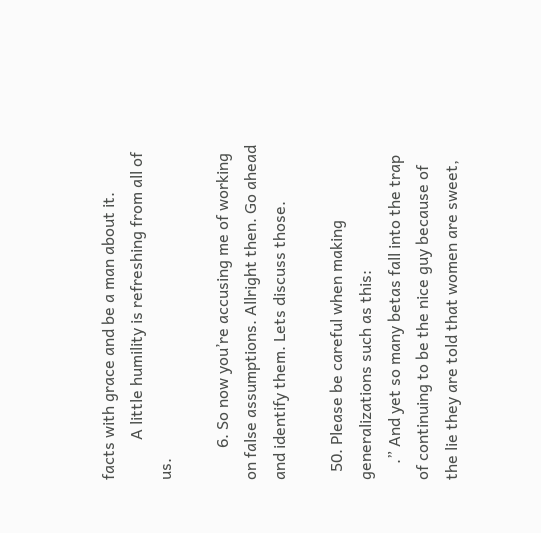facts with grace and be a man about it.
          A little humility is refreshing from all of us.

        6. So now you’re accusing me of working on false assumptions. Allright then. Go ahead and identify them. Lets discuss those.

  50. Please be careful when making generalizations such as this:
    .” And yet so many betas fall into the trap of continuing to be the nice guy because of the lie they are told that women are sweet,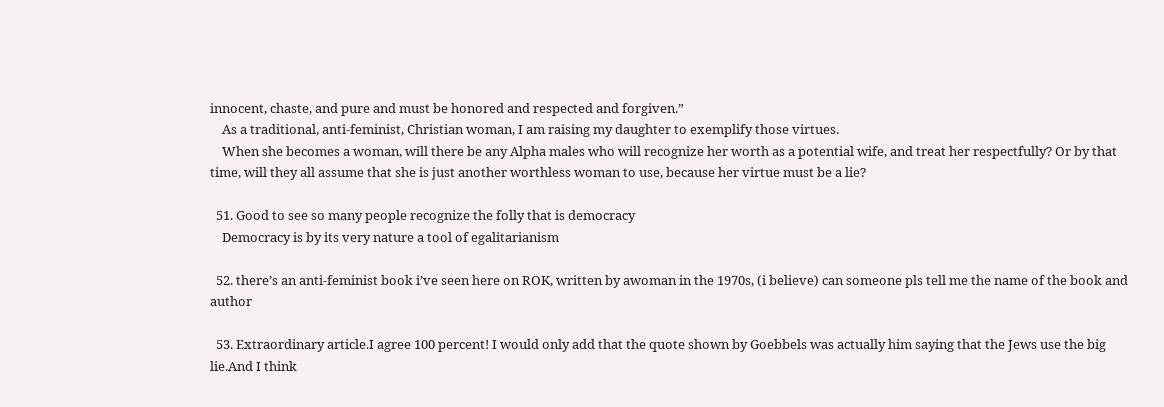innocent, chaste, and pure and must be honored and respected and forgiven.”
    As a traditional, anti-feminist, Christian woman, I am raising my daughter to exemplify those virtues.
    When she becomes a woman, will there be any Alpha males who will recognize her worth as a potential wife, and treat her respectfully? Or by that time, will they all assume that she is just another worthless woman to use, because her virtue must be a lie?

  51. Good to see so many people recognize the folly that is democracy
    Democracy is by its very nature a tool of egalitarianism

  52. there’s an anti-feminist book i’ve seen here on ROK, written by awoman in the 1970s, (i believe) can someone pls tell me the name of the book and author

  53. Extraordinary article.I agree 100 percent! I would only add that the quote shown by Goebbels was actually him saying that the Jews use the big lie.And I think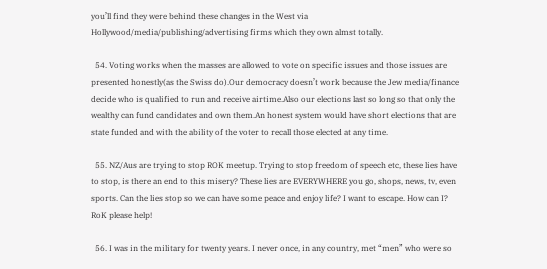you’ll find they were behind these changes in the West via Hollywood/media/publishing/advertising firms which they own almst totally.

  54. Voting works when the masses are allowed to vote on specific issues and those issues are presented honestly(as the Swiss do).Our democracy doesn’t work because the Jew media/finance decide who is qualified to run and receive airtime.Also our elections last so long so that only the wealthy can fund candidates and own them.An honest system would have short elections that are state funded and with the ability of the voter to recall those elected at any time.

  55. NZ/Aus are trying to stop ROK meetup. Trying to stop freedom of speech etc, these lies have to stop, is there an end to this misery? These lies are EVERYWHERE you go, shops, news, tv, even sports. Can the lies stop so we can have some peace and enjoy life? I want to escape. How can I? RoK please help!

  56. I was in the military for twenty years. I never once, in any country, met “men” who were so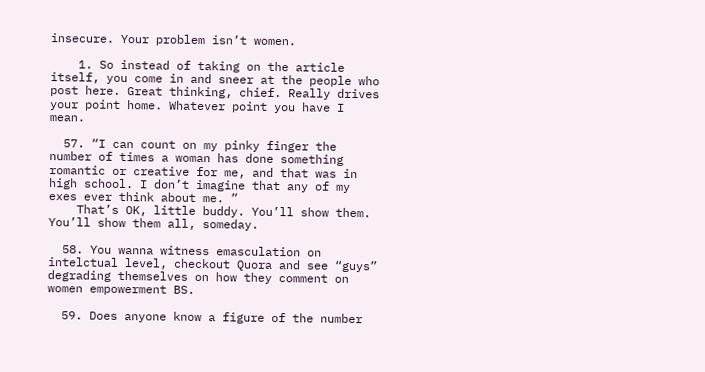insecure. Your problem isn’t women.

    1. So instead of taking on the article itself, you come in and sneer at the people who post here. Great thinking, chief. Really drives your point home. Whatever point you have I mean.

  57. “I can count on my pinky finger the number of times a woman has done something romantic or creative for me, and that was in high school. I don’t imagine that any of my exes ever think about me. ”
    That’s OK, little buddy. You’ll show them. You’ll show them all, someday.

  58. You wanna witness emasculation on intelctual level, checkout Quora and see “guys” degrading themselves on how they comment on women empowerment BS.

  59. Does anyone know a figure of the number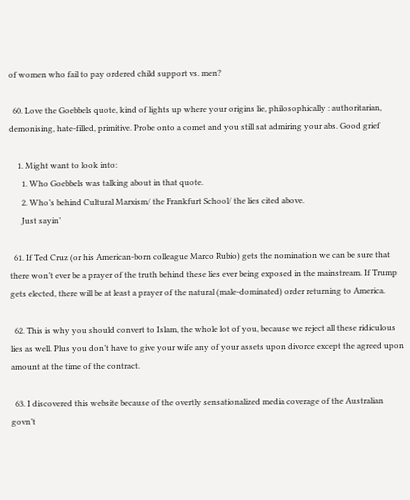of women who fail to pay ordered child support vs. men?

  60. Love the Goebbels quote, kind of lights up where your origins lie, philosophically : authoritarian, demonising, hate-filled, primitive. Probe onto a comet and you still sat admiring your abs. Good grief

    1. Might want to look into:
      1. Who Goebbels was talking about in that quote.
      2. Who’s behind Cultural Marxism/ the Frankfurt School/ the lies cited above.
      Just sayin’

  61. If Ted Cruz (or his American-born colleague Marco Rubio) gets the nomination we can be sure that there won’t ever be a prayer of the truth behind these lies ever being exposed in the mainstream. If Trump gets elected, there will be at least a prayer of the natural (male-dominated) order returning to America.

  62. This is why you should convert to Islam, the whole lot of you, because we reject all these ridiculous lies as well. Plus you don’t have to give your wife any of your assets upon divorce except the agreed upon amount at the time of the contract.

  63. I discovered this website because of the overtly sensationalized media coverage of the Australian govn’t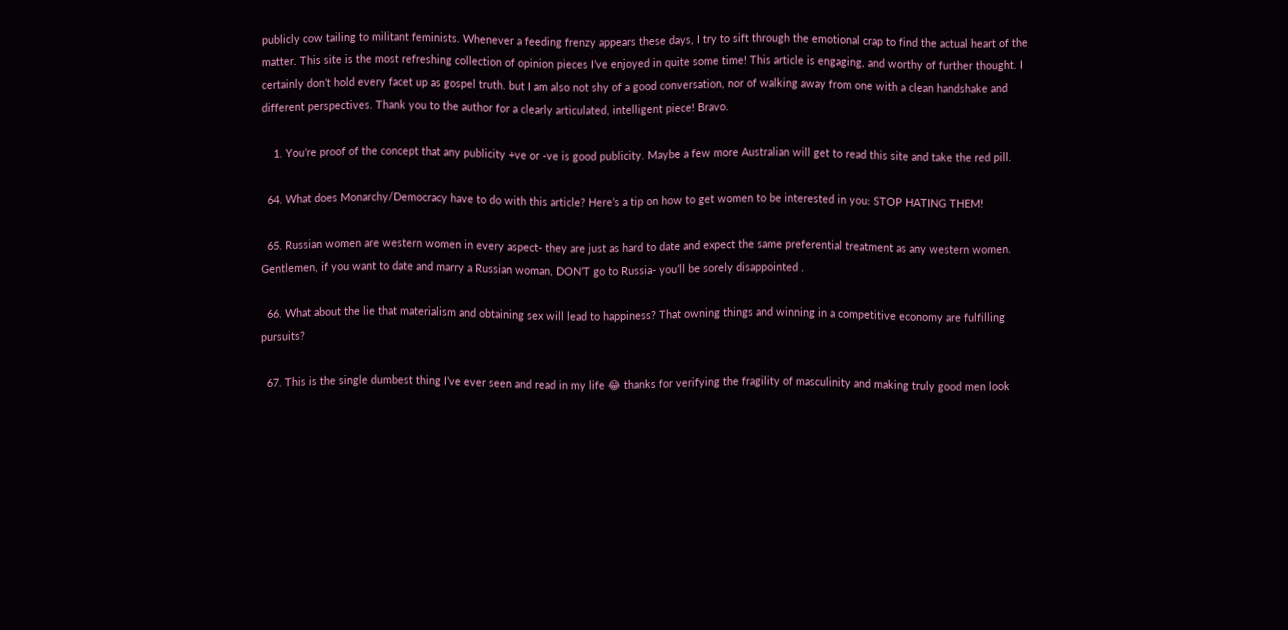publicly cow tailing to militant feminists. Whenever a feeding frenzy appears these days, I try to sift through the emotional crap to find the actual heart of the matter. This site is the most refreshing collection of opinion pieces I’ve enjoyed in quite some time! This article is engaging, and worthy of further thought. I certainly don’t hold every facet up as gospel truth. but I am also not shy of a good conversation, nor of walking away from one with a clean handshake and different perspectives. Thank you to the author for a clearly articulated, intelligent piece! Bravo.

    1. You’re proof of the concept that any publicity +ve or -ve is good publicity. Maybe a few more Australian will get to read this site and take the red pill.

  64. What does Monarchy/Democracy have to do with this article? Here’s a tip on how to get women to be interested in you: STOP HATING THEM!

  65. Russian women are western women in every aspect- they are just as hard to date and expect the same preferential treatment as any western women. Gentlemen, if you want to date and marry a Russian woman, DON’T go to Russia- you’ll be sorely disappointed .

  66. What about the lie that materialism and obtaining sex will lead to happiness? That owning things and winning in a competitive economy are fulfilling pursuits?

  67. This is the single dumbest thing I’ve ever seen and read in my life 😂 thanks for verifying the fragility of masculinity and making truly good men look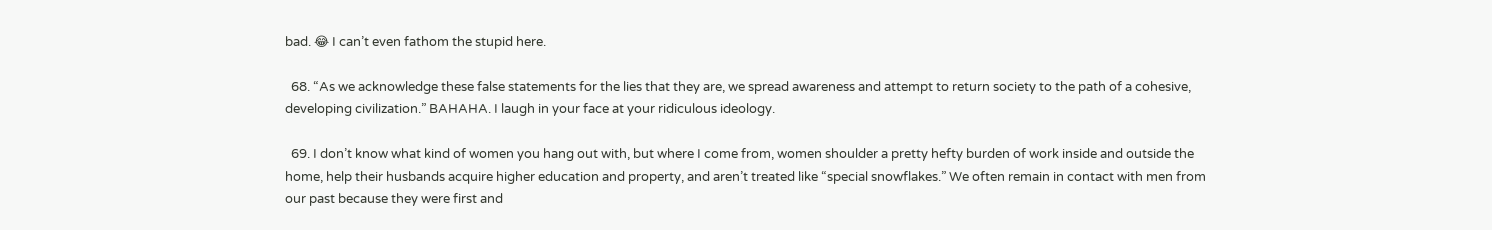bad. 😂 I can’t even fathom the stupid here.

  68. “As we acknowledge these false statements for the lies that they are, we spread awareness and attempt to return society to the path of a cohesive, developing civilization.” BAHAHA. I laugh in your face at your ridiculous ideology.

  69. I don’t know what kind of women you hang out with, but where I come from, women shoulder a pretty hefty burden of work inside and outside the home, help their husbands acquire higher education and property, and aren’t treated like “special snowflakes.” We often remain in contact with men from our past because they were first and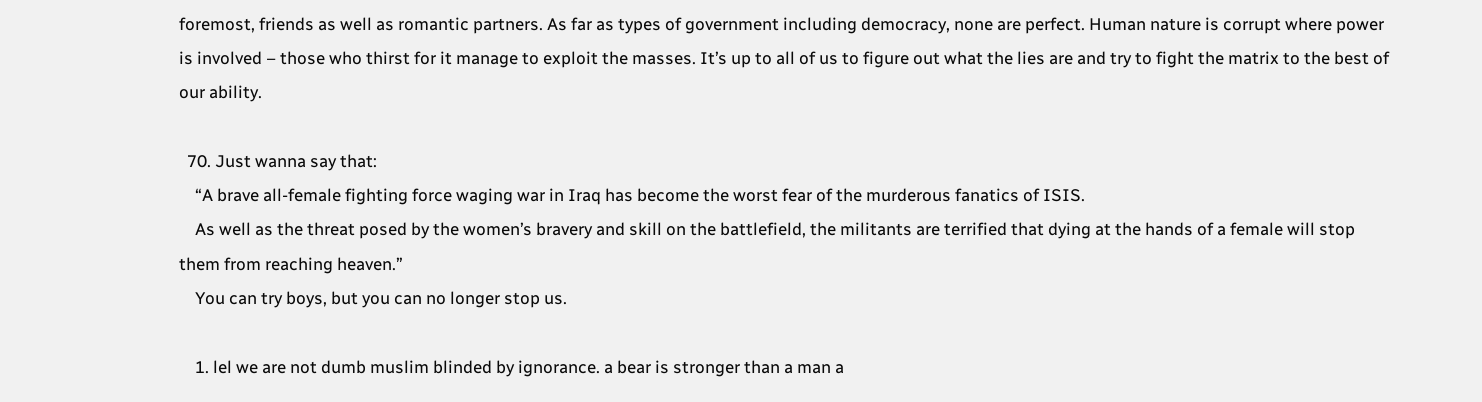foremost, friends as well as romantic partners. As far as types of government including democracy, none are perfect. Human nature is corrupt where power is involved – those who thirst for it manage to exploit the masses. It’s up to all of us to figure out what the lies are and try to fight the matrix to the best of our ability.

  70. Just wanna say that:
    “A brave all-female fighting force waging war in Iraq has become the worst fear of the murderous fanatics of ISIS.
    As well as the threat posed by the women’s bravery and skill on the battlefield, the militants are terrified that dying at the hands of a female will stop them from reaching heaven.”
    You can try boys, but you can no longer stop us.

    1. lel we are not dumb muslim blinded by ignorance. a bear is stronger than a man a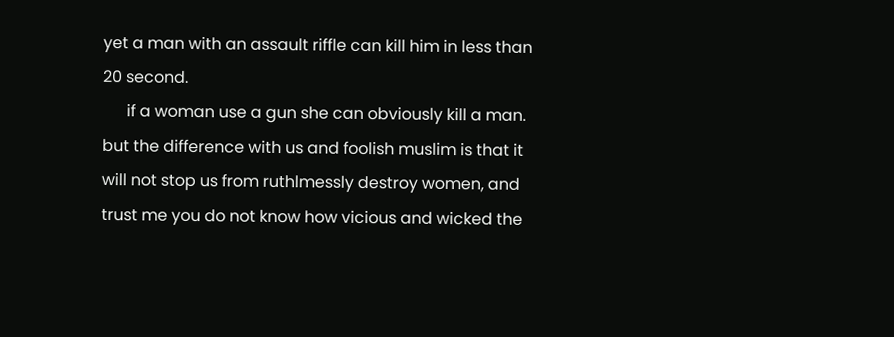yet a man with an assault riffle can kill him in less than 20 second.
      if a woman use a gun she can obviously kill a man. but the difference with us and foolish muslim is that it will not stop us from ruthlmessly destroy women, and trust me you do not know how vicious and wicked the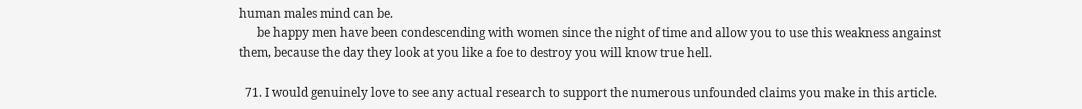human males mind can be.
      be happy men have been condescending with women since the night of time and allow you to use this weakness angainst them, because the day they look at you like a foe to destroy you will know true hell.

  71. I would genuinely love to see any actual research to support the numerous unfounded claims you make in this article.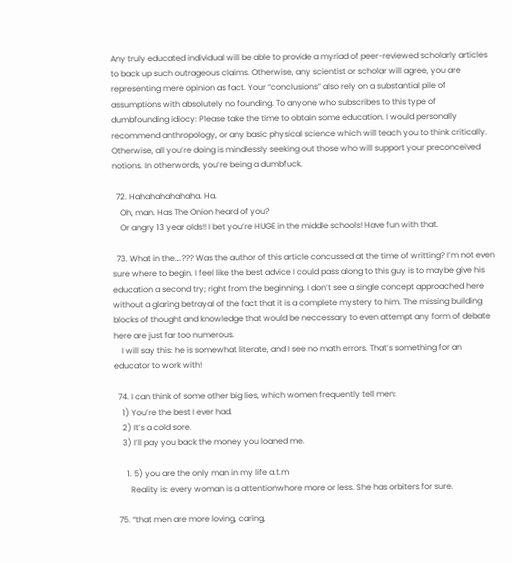Any truly educated individual will be able to provide a myriad of peer-reviewed scholarly articles to back up such outrageous claims. Otherwise, any scientist or scholar will agree, you are representing mere opinion as fact. Your “conclusions” also rely on a substantial pile of assumptions with absolutely no founding. To anyone who subscribes to this type of dumbfounding idiocy: Please take the time to obtain some education. I would personally recommend anthropology, or any basic physical science which will teach you to think critically. Otherwise, all you’re doing is mindlessly seeking out those who will support your preconceived notions. In otherwords, you’re being a dumbfuck.

  72. Hahahahahahaha. Ha.
    Oh, man. Has The Onion heard of you?
    Or angry 13 year olds!! I bet you’re HUGE in the middle schools! Have fun with that.

  73. What in the….??? Was the author of this article concussed at the time of writting? I’m not even sure where to begin. I feel like the best advice I could pass along to this guy is to maybe give his education a second try; right from the beginning. I don’t see a single concept approached here without a glaring betrayal of the fact that it is a complete mystery to him. The missing building blocks of thought and knowledge that would be neccessary to even attempt any form of debate here are just far too numerous.
    I will say this: he is somewhat literate, and I see no math errors. That’s something for an educator to work with!

  74. I can think of some other big lies, which women frequently tell men:
    1) You’re the best I ever had.
    2) It’s a cold sore.
    3) I’ll pay you back the money you loaned me.

      1. 5) you are the only man in my life a.t.m
        Reality is: every woman is a attentionwhore more or less. She has orbiters for sure.

  75. “that men are more loving, caring,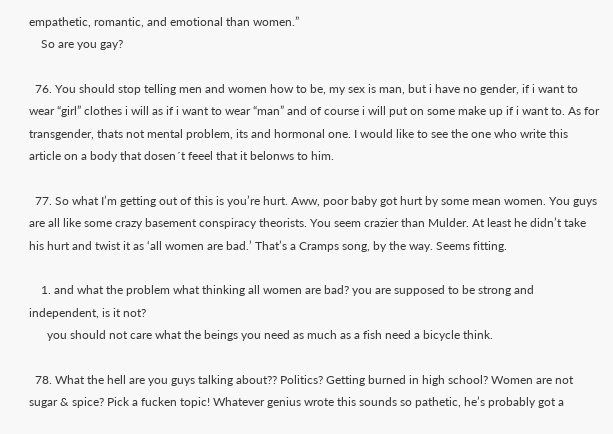empathetic, romantic, and emotional than women.”
    So are you gay?

  76. You should stop telling men and women how to be, my sex is man, but i have no gender, if i want to wear “girl” clothes i will as if i want to wear “man” and of course i will put on some make up if i want to. As for transgender, thats not mental problem, its and hormonal one. I would like to see the one who write this article on a body that dosen´t feeel that it belonws to him.

  77. So what I’m getting out of this is you’re hurt. Aww, poor baby got hurt by some mean women. You guys are all like some crazy basement conspiracy theorists. You seem crazier than Mulder. At least he didn’t take his hurt and twist it as ‘all women are bad.’ That’s a Cramps song, by the way. Seems fitting.

    1. and what the problem what thinking all women are bad? you are supposed to be strong and independent, is it not?
      you should not care what the beings you need as much as a fish need a bicycle think.

  78. What the hell are you guys talking about?? Politics? Getting burned in high school? Women are not sugar & spice? Pick a fucken topic! Whatever genius wrote this sounds so pathetic, he’s probably got a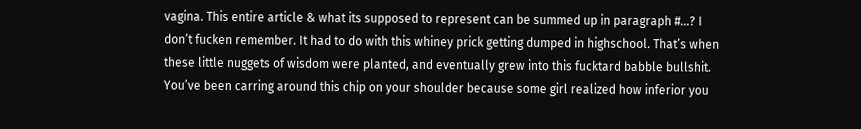vagina. This entire article & what its supposed to represent can be summed up in paragraph #…? I don’t fucken remember. It had to do with this whiney prick getting dumped in highschool. That’s when these little nuggets of wisdom were planted, and eventually grew into this fucktard babble bullshit. You’ve been carring around this chip on your shoulder because some girl realized how inferior you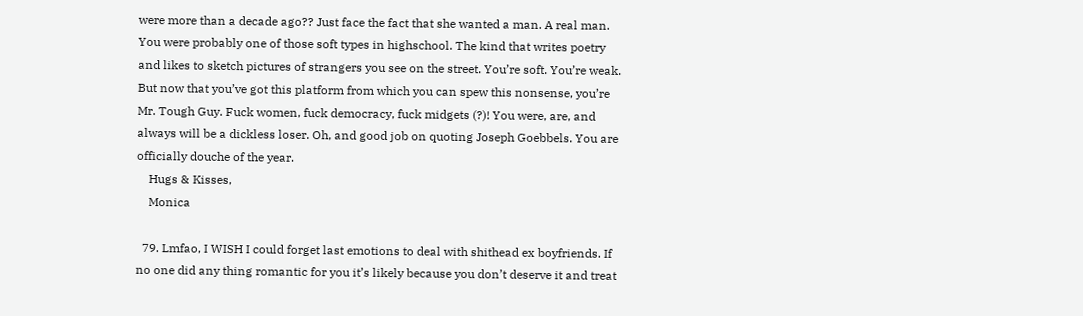were more than a decade ago?? Just face the fact that she wanted a man. A real man. You were probably one of those soft types in highschool. The kind that writes poetry and likes to sketch pictures of strangers you see on the street. You’re soft. You’re weak. But now that you’ve got this platform from which you can spew this nonsense, you’re Mr. Tough Guy. Fuck women, fuck democracy, fuck midgets (?)! You were, are, and always will be a dickless loser. Oh, and good job on quoting Joseph Goebbels. You are officially douche of the year.
    Hugs & Kisses,
    Monica

  79. Lmfao, I WISH I could forget last emotions to deal with shithead ex boyfriends. If no one did any thing romantic for you it’s likely because you don’t deserve it and treat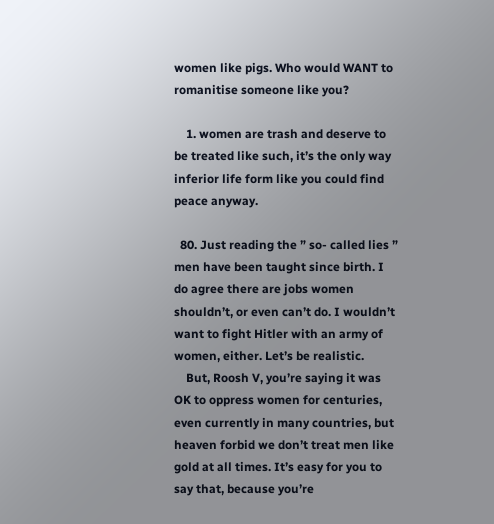women like pigs. Who would WANT to romanitise someone like you?

    1. women are trash and deserve to be treated like such, it’s the only way inferior life form like you could find peace anyway.

  80. Just reading the ” so- called lies ” men have been taught since birth. I do agree there are jobs women shouldn’t, or even can’t do. I wouldn’t want to fight Hitler with an army of women, either. Let’s be realistic.
    But, Roosh V, you’re saying it was OK to oppress women for centuries, even currently in many countries, but heaven forbid we don’t treat men like gold at all times. It’s easy for you to say that, because you’re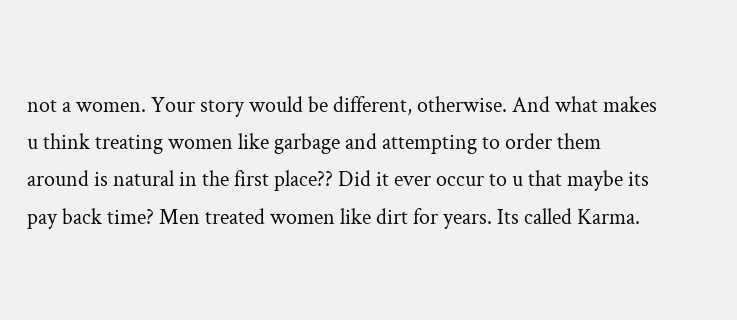not a women. Your story would be different, otherwise. And what makes u think treating women like garbage and attempting to order them around is natural in the first place?? Did it ever occur to u that maybe its pay back time? Men treated women like dirt for years. Its called Karma.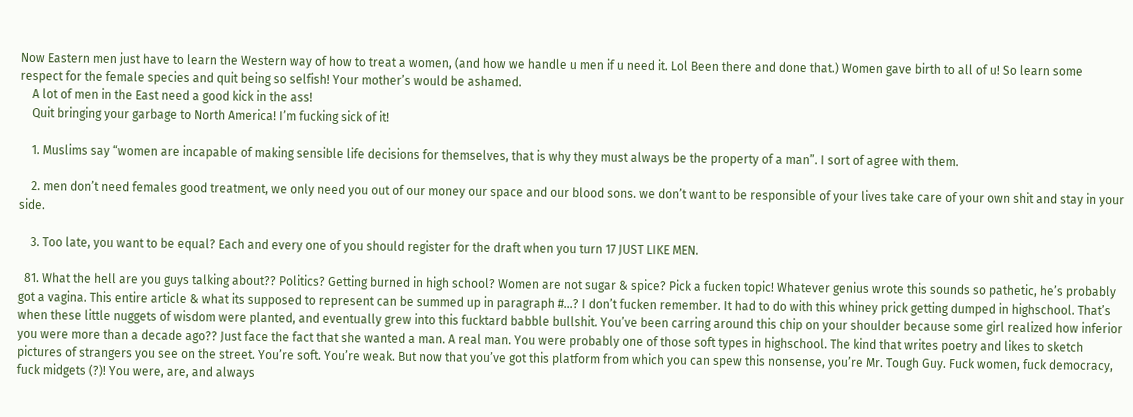Now Eastern men just have to learn the Western way of how to treat a women, (and how we handle u men if u need it. Lol Been there and done that.) Women gave birth to all of u! So learn some respect for the female species and quit being so selfish! Your mother’s would be ashamed.
    A lot of men in the East need a good kick in the ass!
    Quit bringing your garbage to North America! I’m fucking sick of it!

    1. Muslims say “women are incapable of making sensible life decisions for themselves, that is why they must always be the property of a man”. I sort of agree with them.

    2. men don’t need females good treatment, we only need you out of our money our space and our blood sons. we don’t want to be responsible of your lives take care of your own shit and stay in your side.

    3. Too late, you want to be equal? Each and every one of you should register for the draft when you turn 17 JUST LIKE MEN.

  81. What the hell are you guys talking about?? Politics? Getting burned in high school? Women are not sugar & spice? Pick a fucken topic! Whatever genius wrote this sounds so pathetic, he’s probably got a vagina. This entire article & what its supposed to represent can be summed up in paragraph #…? I don’t fucken remember. It had to do with this whiney prick getting dumped in highschool. That’s when these little nuggets of wisdom were planted, and eventually grew into this fucktard babble bullshit. You’ve been carring around this chip on your shoulder because some girl realized how inferior you were more than a decade ago?? Just face the fact that she wanted a man. A real man. You were probably one of those soft types in highschool. The kind that writes poetry and likes to sketch pictures of strangers you see on the street. You’re soft. You’re weak. But now that you’ve got this platform from which you can spew this nonsense, you’re Mr. Tough Guy. Fuck women, fuck democracy, fuck midgets (?)! You were, are, and always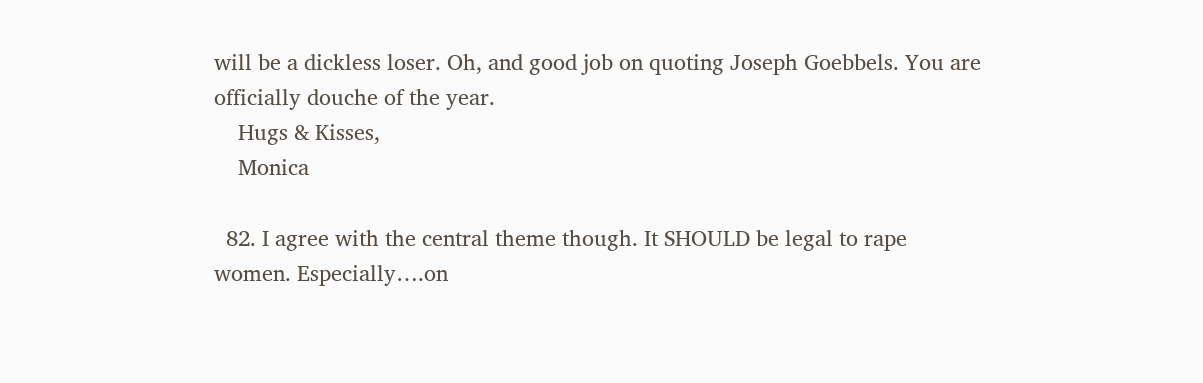will be a dickless loser. Oh, and good job on quoting Joseph Goebbels. You are officially douche of the year.
    Hugs & Kisses,
    Monica

  82. I agree with the central theme though. It SHOULD be legal to rape women. Especially….on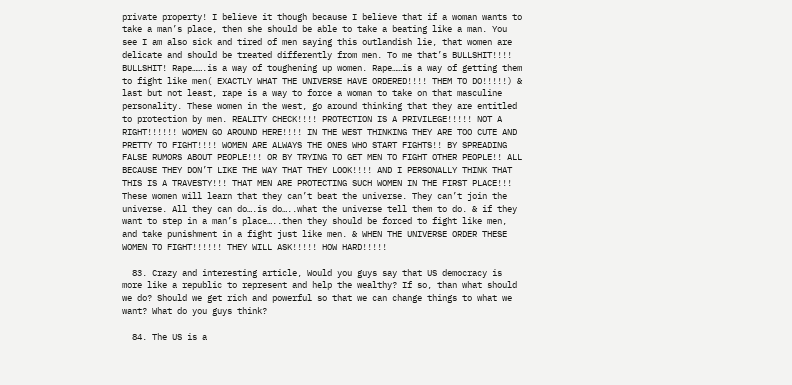private property! I believe it though because I believe that if a woman wants to take a man’s place, then she should be able to take a beating like a man. You see I am also sick and tired of men saying this outlandish lie, that women are delicate and should be treated differently from men. To me that’s BULLSHIT!!!! BULLSHIT! Rape…….is a way of toughening up women. Rape……is a way of getting them to fight like men( EXACTLY WHAT THE UNIVERSE HAVE ORDERED!!!! THEM TO DO!!!!!) & last but not least, rape is a way to force a woman to take on that masculine personality. These women in the west, go around thinking that they are entitled to protection by men. REALITY CHECK!!!! PROTECTION IS A PRIVILEGE!!!!! NOT A RIGHT!!!!!! WOMEN GO AROUND HERE!!!! IN THE WEST THINKING THEY ARE TOO CUTE AND PRETTY TO FIGHT!!!! WOMEN ARE ALWAYS THE ONES WHO START FIGHTS!! BY SPREADING FALSE RUMORS ABOUT PEOPLE!!! OR BY TRYING TO GET MEN TO FIGHT OTHER PEOPLE!! ALL BECAUSE THEY DON’T LIKE THE WAY THAT THEY LOOK!!!! AND I PERSONALLY THINK THAT THIS IS A TRAVESTY!!! THAT MEN ARE PROTECTING SUCH WOMEN IN THE FIRST PLACE!!! These women will learn that they can’t beat the universe. They can’t join the universe. All they can do….is do…..what the universe tell them to do. & if they want to step in a man’s place…..then they should be forced to fight like men, and take punishment in a fight just like men. & WHEN THE UNIVERSE ORDER THESE WOMEN TO FIGHT!!!!!! THEY WILL ASK!!!!! HOW HARD!!!!!

  83. Crazy and interesting article, Would you guys say that US democracy is more like a republic to represent and help the wealthy? If so, than what should we do? Should we get rich and powerful so that we can change things to what we want? What do you guys think?

  84. The US is a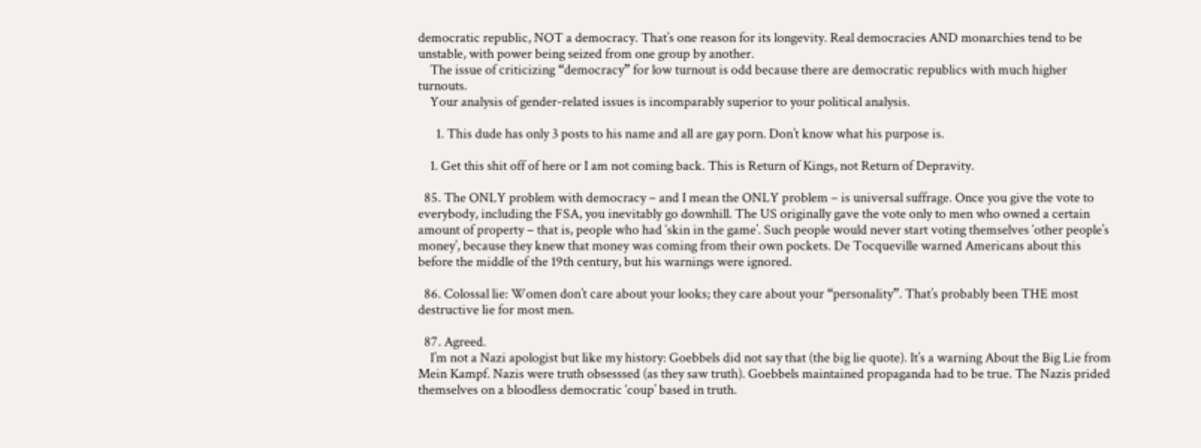democratic republic, NOT a democracy. That’s one reason for its longevity. Real democracies AND monarchies tend to be unstable, with power being seized from one group by another.
    The issue of criticizing “democracy” for low turnout is odd because there are democratic republics with much higher turnouts.
    Your analysis of gender-related issues is incomparably superior to your political analysis.

      1. This dude has only 3 posts to his name and all are gay porn. Don’t know what his purpose is.

    1. Get this shit off of here or I am not coming back. This is Return of Kings, not Return of Depravity.

  85. The ONLY problem with democracy – and I mean the ONLY problem – is universal suffrage. Once you give the vote to everybody, including the FSA, you inevitably go downhill. The US originally gave the vote only to men who owned a certain amount of property – that is, people who had ‘skin in the game’. Such people would never start voting themselves ‘other people’s money’, because they knew that money was coming from their own pockets. De Tocqueville warned Americans about this before the middle of the 19th century, but his warnings were ignored.

  86. Colossal lie: Women don’t care about your looks; they care about your “personality”. That’s probably been THE most destructive lie for most men.

  87. Agreed.
    I’m not a Nazi apologist but like my history: Goebbels did not say that (the big lie quote). It’s a warning About the Big Lie from Mein Kampf. Nazis were truth obsesssed (as they saw truth). Goebbels maintained propaganda had to be true. The Nazis prided themselves on a bloodless democratic ‘coup’ based in truth.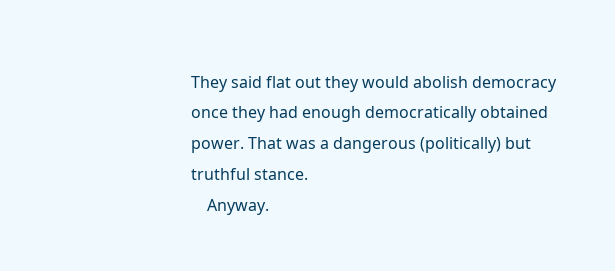They said flat out they would abolish democracy once they had enough democratically obtained power. That was a dangerous (politically) but truthful stance.
    Anyway.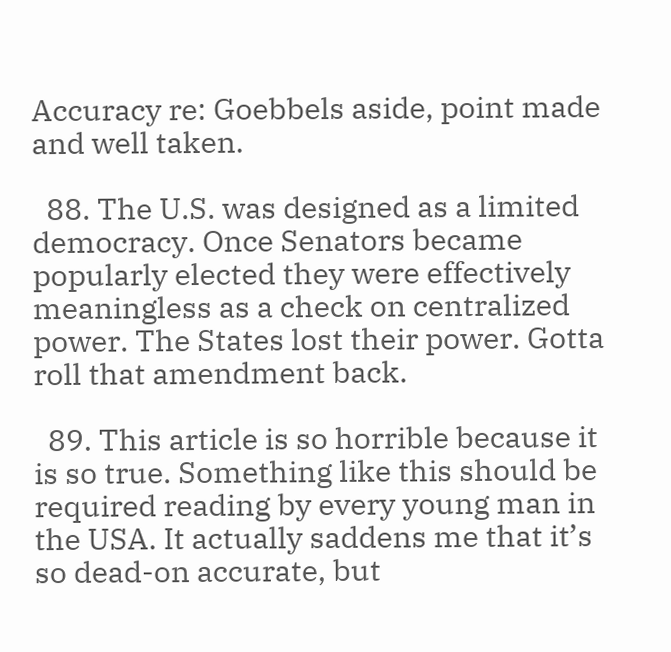Accuracy re: Goebbels aside, point made and well taken.

  88. The U.S. was designed as a limited democracy. Once Senators became popularly elected they were effectively meaningless as a check on centralized power. The States lost their power. Gotta roll that amendment back.

  89. This article is so horrible because it is so true. Something like this should be required reading by every young man in the USA. It actually saddens me that it’s so dead-on accurate, but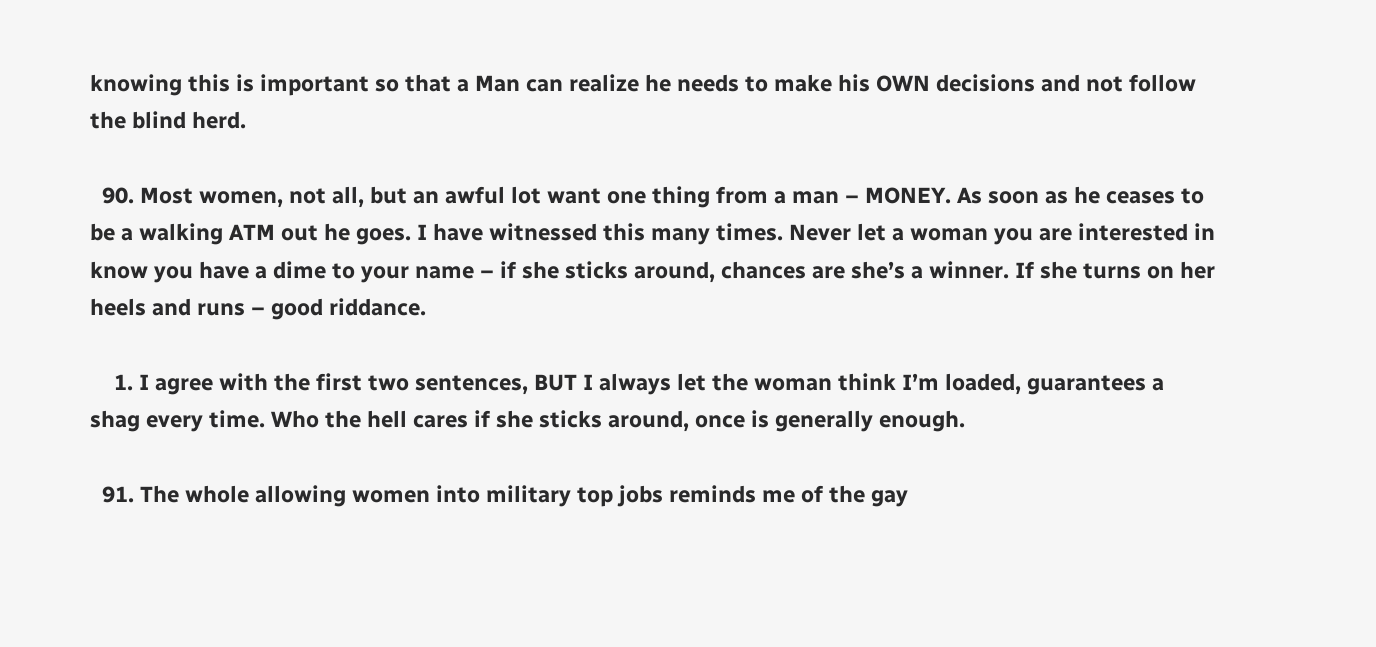knowing this is important so that a Man can realize he needs to make his OWN decisions and not follow the blind herd.

  90. Most women, not all, but an awful lot want one thing from a man – MONEY. As soon as he ceases to be a walking ATM out he goes. I have witnessed this many times. Never let a woman you are interested in know you have a dime to your name – if she sticks around, chances are she’s a winner. If she turns on her heels and runs – good riddance.

    1. I agree with the first two sentences, BUT I always let the woman think I’m loaded, guarantees a shag every time. Who the hell cares if she sticks around, once is generally enough.

  91. The whole allowing women into military top jobs reminds me of the gay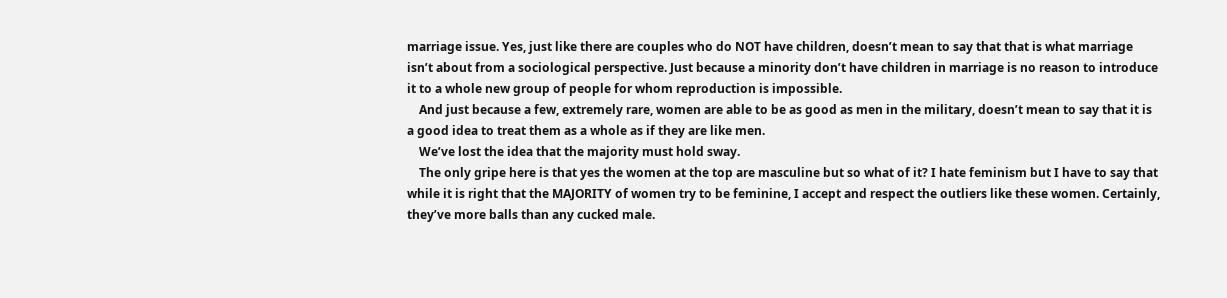marriage issue. Yes, just like there are couples who do NOT have children, doesn’t mean to say that that is what marriage isn’t about from a sociological perspective. Just because a minority don’t have children in marriage is no reason to introduce it to a whole new group of people for whom reproduction is impossible.
    And just because a few, extremely rare, women are able to be as good as men in the military, doesn’t mean to say that it is a good idea to treat them as a whole as if they are like men.
    We’ve lost the idea that the majority must hold sway.
    The only gripe here is that yes the women at the top are masculine but so what of it? I hate feminism but I have to say that while it is right that the MAJORITY of women try to be feminine, I accept and respect the outliers like these women. Certainly, they’ve more balls than any cucked male.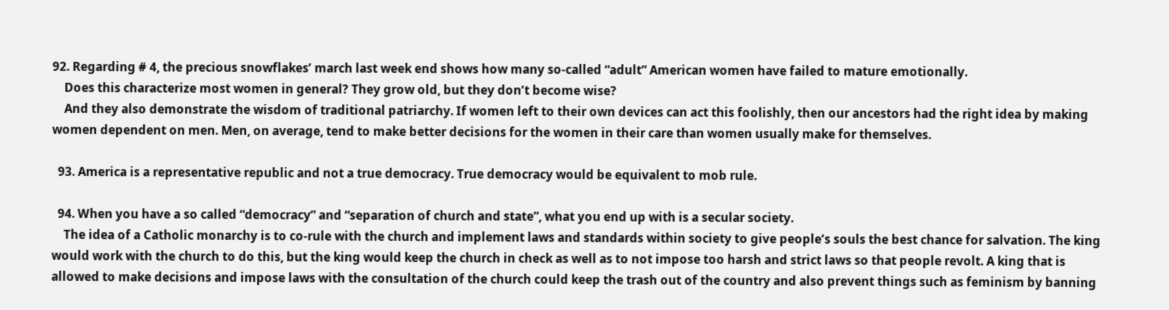92. Regarding # 4, the precious snowflakes’ march last week end shows how many so-called “adult” American women have failed to mature emotionally.
    Does this characterize most women in general? They grow old, but they don’t become wise?
    And they also demonstrate the wisdom of traditional patriarchy. If women left to their own devices can act this foolishly, then our ancestors had the right idea by making women dependent on men. Men, on average, tend to make better decisions for the women in their care than women usually make for themselves.

  93. America is a representative republic and not a true democracy. True democracy would be equivalent to mob rule.

  94. When you have a so called “democracy” and “separation of church and state”, what you end up with is a secular society.
    The idea of a Catholic monarchy is to co-rule with the church and implement laws and standards within society to give people’s souls the best chance for salvation. The king would work with the church to do this, but the king would keep the church in check as well as to not impose too harsh and strict laws so that people revolt. A king that is allowed to make decisions and impose laws with the consultation of the church could keep the trash out of the country and also prevent things such as feminism by banning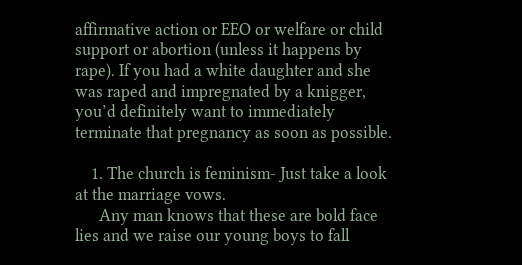affirmative action or EEO or welfare or child support or abortion (unless it happens by rape). If you had a white daughter and she was raped and impregnated by a knigger, you’d definitely want to immediately terminate that pregnancy as soon as possible.

    1. The church is feminism- Just take a look at the marriage vows.
      Any man knows that these are bold face lies and we raise our young boys to fall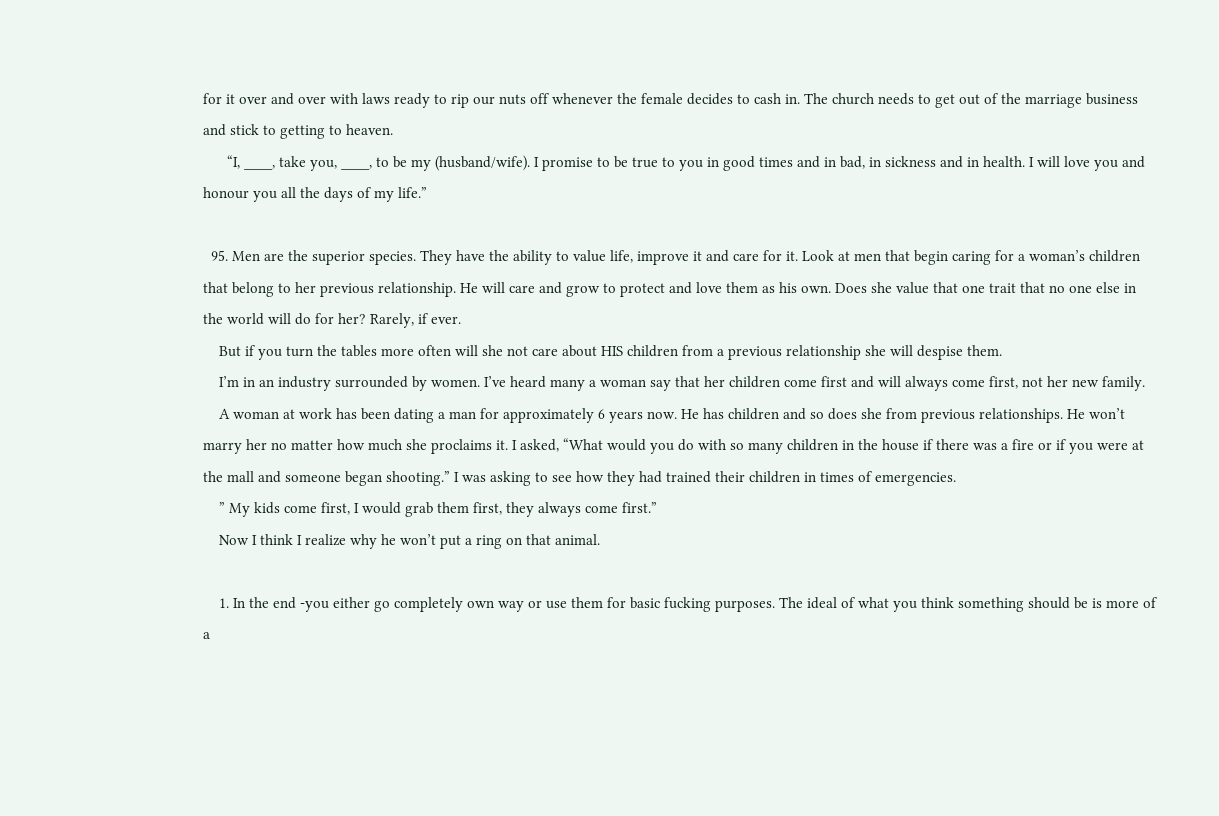for it over and over with laws ready to rip our nuts off whenever the female decides to cash in. The church needs to get out of the marriage business and stick to getting to heaven.
      “I, ____, take you, ____, to be my (husband/wife). I promise to be true to you in good times and in bad, in sickness and in health. I will love you and honour you all the days of my life.”

  95. Men are the superior species. They have the ability to value life, improve it and care for it. Look at men that begin caring for a woman’s children that belong to her previous relationship. He will care and grow to protect and love them as his own. Does she value that one trait that no one else in the world will do for her? Rarely, if ever.
    But if you turn the tables more often will she not care about HIS children from a previous relationship she will despise them.
    I’m in an industry surrounded by women. I’ve heard many a woman say that her children come first and will always come first, not her new family.
    A woman at work has been dating a man for approximately 6 years now. He has children and so does she from previous relationships. He won’t marry her no matter how much she proclaims it. I asked, “What would you do with so many children in the house if there was a fire or if you were at the mall and someone began shooting.” I was asking to see how they had trained their children in times of emergencies.
    ” My kids come first, I would grab them first, they always come first.”
    Now I think I realize why he won’t put a ring on that animal.

    1. In the end -you either go completely own way or use them for basic fucking purposes. The ideal of what you think something should be is more of a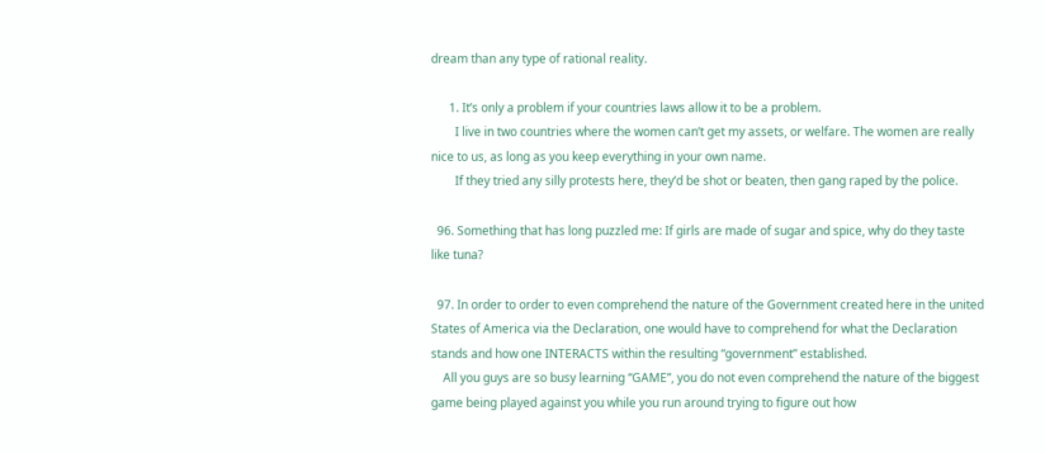dream than any type of rational reality.

      1. It’s only a problem if your countries laws allow it to be a problem.
        I live in two countries where the women can’t get my assets, or welfare. The women are really nice to us, as long as you keep everything in your own name.
        If they tried any silly protests here, they’d be shot or beaten, then gang raped by the police.

  96. Something that has long puzzled me: If girls are made of sugar and spice, why do they taste like tuna?

  97. In order to order to even comprehend the nature of the Government created here in the united States of America via the Declaration, one would have to comprehend for what the Declaration stands and how one INTERACTS within the resulting “government” established.
    All you guys are so busy learning “GAME”, you do not even comprehend the nature of the biggest game being played against you while you run around trying to figure out how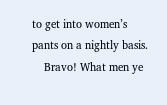to get into women’s pants on a nightly basis.
    Bravo! What men ye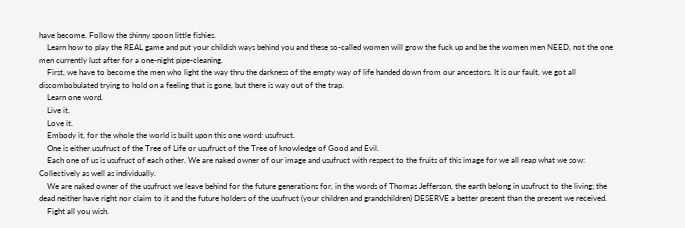have become. Follow the shinny spoon little fishies.
    Learn how to play the REAL game and put your childish ways behind you and these so-called women will grow the fuck up and be the women men NEED, not the one men currently lust after for a one-night pipe-cleaning.
    First, we have to become the men who light the way thru the darkness of the empty way of life handed down from our ancestors. It is our fault, we got all discombobulated trying to hold on a feeling that is gone, but there is way out of the trap.
    Learn one word.
    Live it.
    Love it.
    Embody it, for the whole the world is built upon this one word: usufruct.
    One is either usufruct of the Tree of Life or usufruct of the Tree of knowledge of Good and Evil.
    Each one of us is usufruct of each other. We are naked owner of our image and usufruct with respect to the fruits of this image for we all reap what we sow: Collectively as well as individually.
    We are naked owner of the usufruct we leave behind for the future generations for, in the words of Thomas Jefferson, the earth belong in usufruct to the living; the dead neither have right nor claim to it and the future holders of the usufruct (your children and grandchildren) DESERVE a better present than the present we received.
    Fight all you wish.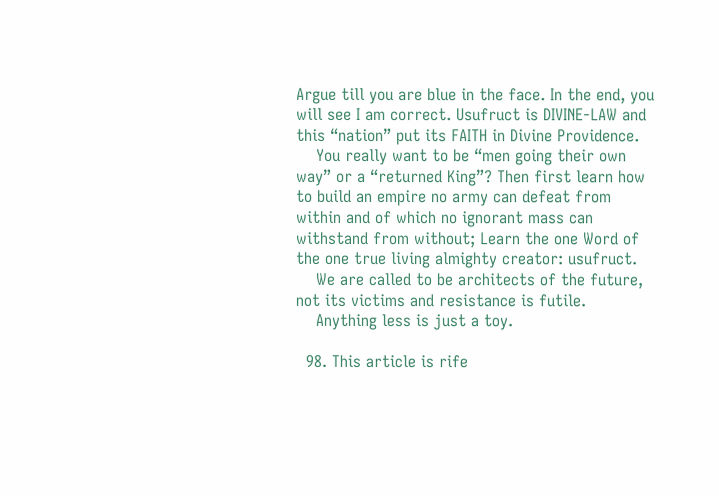Argue till you are blue in the face. In the end, you will see I am correct. Usufruct is DIVINE-LAW and this “nation” put its FAITH in Divine Providence.
    You really want to be “men going their own way” or a “returned King”? Then first learn how to build an empire no army can defeat from within and of which no ignorant mass can withstand from without; Learn the one Word of the one true living almighty creator: usufruct.
    We are called to be architects of the future, not its victims and resistance is futile.
    Anything less is just a toy.

  98. This article is rife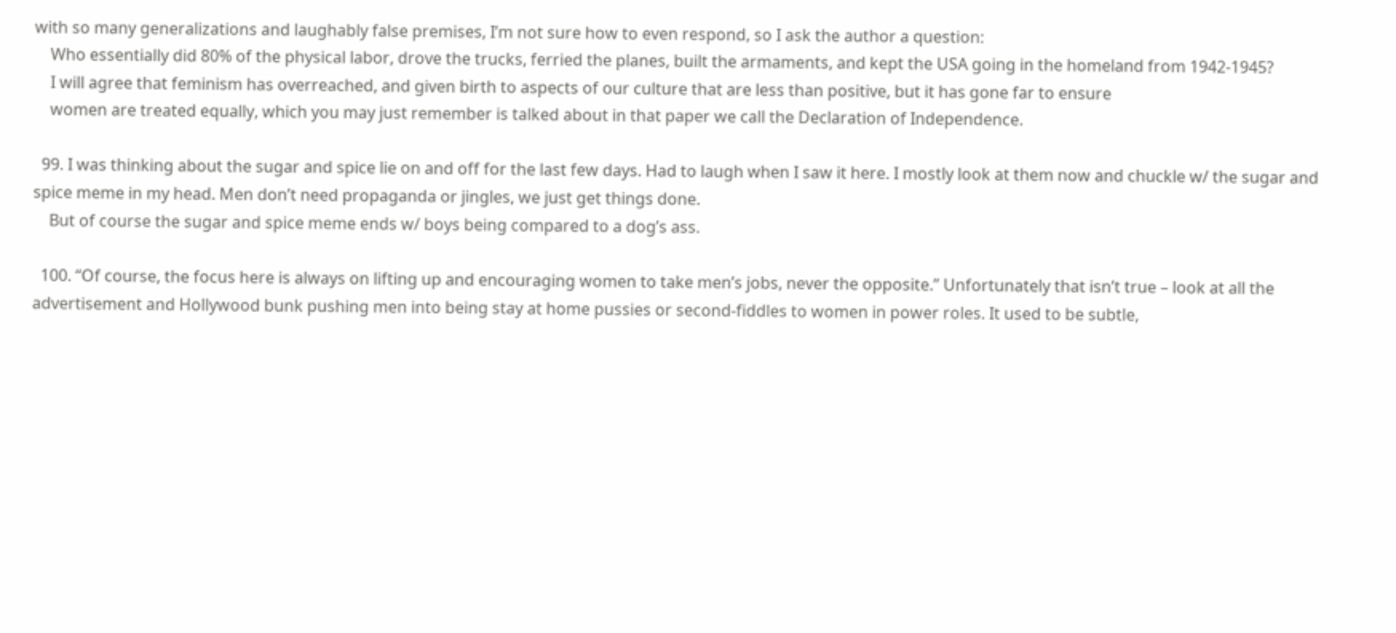with so many generalizations and laughably false premises, I’m not sure how to even respond, so I ask the author a question:
    Who essentially did 80% of the physical labor, drove the trucks, ferried the planes, built the armaments, and kept the USA going in the homeland from 1942-1945?
    I will agree that feminism has overreached, and given birth to aspects of our culture that are less than positive, but it has gone far to ensure
    women are treated equally, which you may just remember is talked about in that paper we call the Declaration of Independence.

  99. I was thinking about the sugar and spice lie on and off for the last few days. Had to laugh when I saw it here. I mostly look at them now and chuckle w/ the sugar and spice meme in my head. Men don’t need propaganda or jingles, we just get things done.
    But of course the sugar and spice meme ends w/ boys being compared to a dog’s ass.

  100. “Of course, the focus here is always on lifting up and encouraging women to take men’s jobs, never the opposite.” Unfortunately that isn’t true – look at all the advertisement and Hollywood bunk pushing men into being stay at home pussies or second-fiddles to women in power roles. It used to be subtle,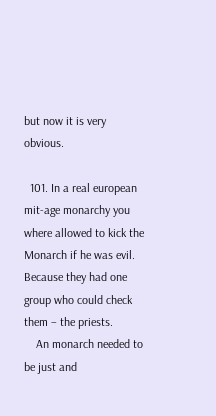but now it is very obvious.

  101. In a real european mit-age monarchy you where allowed to kick the Monarch if he was evil. Because they had one group who could check them – the priests.
    An monarch needed to be just and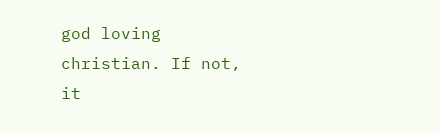god loving christian. If not, it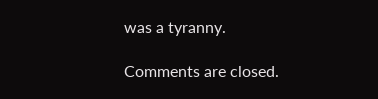was a tyranny.

Comments are closed.